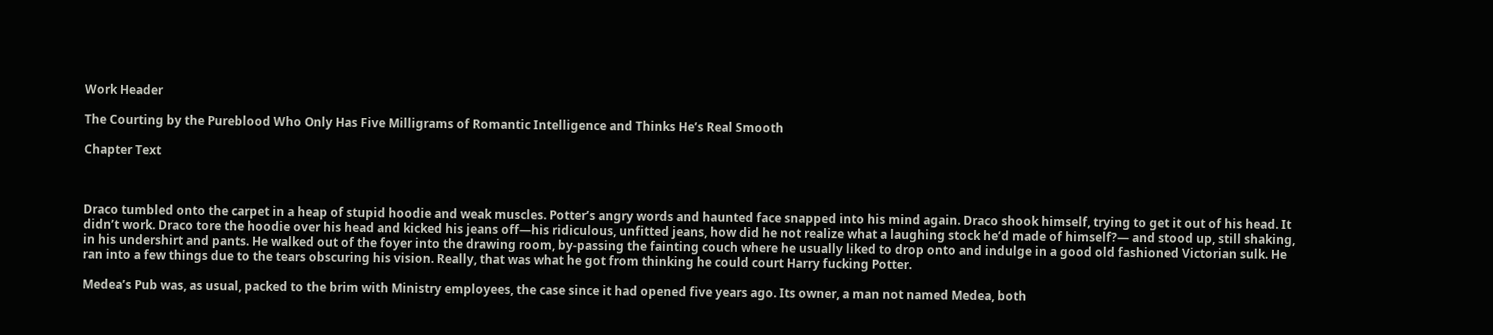Work Header

The Courting by the Pureblood Who Only Has Five Milligrams of Romantic Intelligence and Thinks He’s Real Smooth

Chapter Text



Draco tumbled onto the carpet in a heap of stupid hoodie and weak muscles. Potter’s angry words and haunted face snapped into his mind again. Draco shook himself, trying to get it out of his head. It didn’t work. Draco tore the hoodie over his head and kicked his jeans off—his ridiculous, unfitted jeans, how did he not realize what a laughing stock he’d made of himself?— and stood up, still shaking, in his undershirt and pants. He walked out of the foyer into the drawing room, by-passing the fainting couch where he usually liked to drop onto and indulge in a good old fashioned Victorian sulk. He ran into a few things due to the tears obscuring his vision. Really, that was what he got from thinking he could court Harry fucking Potter.

Medea’s Pub was, as usual, packed to the brim with Ministry employees, the case since it had opened five years ago. Its owner, a man not named Medea, both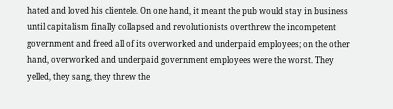hated and loved his clientele. On one hand, it meant the pub would stay in business until capitalism finally collapsed and revolutionists overthrew the incompetent government and freed all of its overworked and underpaid employees; on the other hand, overworked and underpaid government employees were the worst. They yelled, they sang, they threw the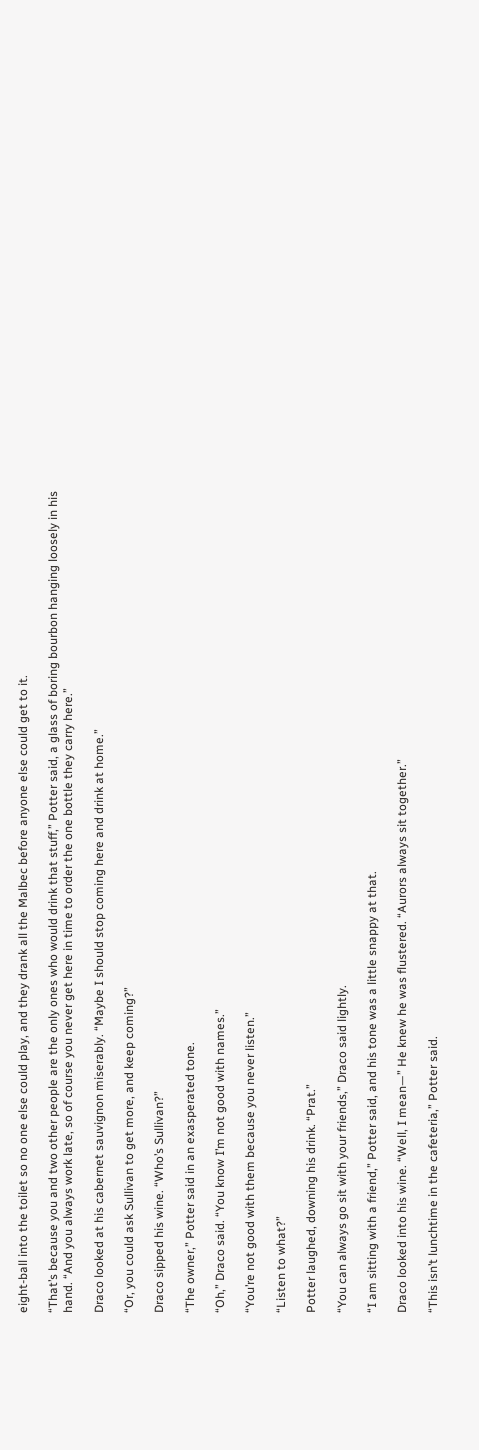eight-ball into the toilet so no one else could play, and they drank all the Malbec before anyone else could get to it.

“That’s because you and two other people are the only ones who would drink that stuff,” Potter said, a glass of boring bourbon hanging loosely in his hand. “And you always work late, so of course you never get here in time to order the one bottle they carry here.”

Draco looked at his cabernet sauvignon miserably. “Maybe I should stop coming here and drink at home.”

“Or, you could ask Sullivan to get more, and keep coming?”

Draco sipped his wine. “Who’s Sullivan?”

“The owner,” Potter said in an exasperated tone.

“Oh,” Draco said. “You know I’m not good with names.”

“You’re not good with them because you never listen.”

“Listen to what?”

Potter laughed, downing his drink. “Prat.”

“You can always go sit with your friends,” Draco said lightly.

“I am sitting with a friend,” Potter said, and his tone was a little snappy at that.

Draco looked into his wine. “Well, I mean—” He knew he was flustered. “Aurors always sit together.”

“This isn’t lunchtime in the cafeteria,” Potter said.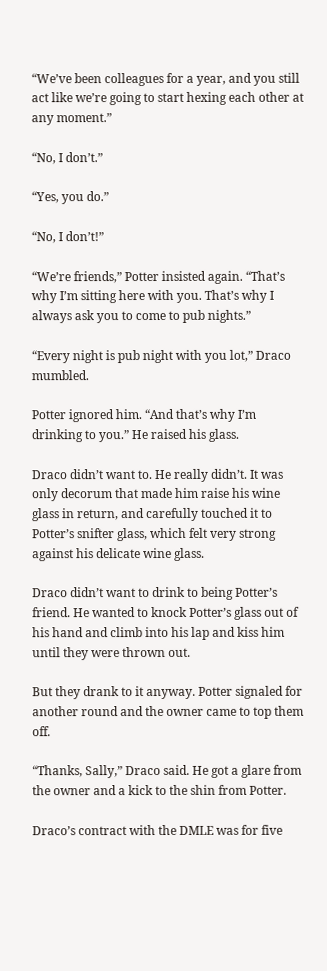“We’ve been colleagues for a year, and you still act like we’re going to start hexing each other at any moment.”

“No, I don’t.”

“Yes, you do.”

“No, I don’t!”

“We’re friends,” Potter insisted again. “That’s why I’m sitting here with you. That’s why I always ask you to come to pub nights.”

“Every night is pub night with you lot,” Draco mumbled.

Potter ignored him. “And that’s why I’m drinking to you.” He raised his glass.

Draco didn’t want to. He really didn’t. It was only decorum that made him raise his wine glass in return, and carefully touched it to Potter’s snifter glass, which felt very strong against his delicate wine glass.

Draco didn’t want to drink to being Potter’s friend. He wanted to knock Potter’s glass out of his hand and climb into his lap and kiss him until they were thrown out.

But they drank to it anyway. Potter signaled for another round and the owner came to top them off.

“Thanks, Sally,” Draco said. He got a glare from the owner and a kick to the shin from Potter.

Draco’s contract with the DMLE was for five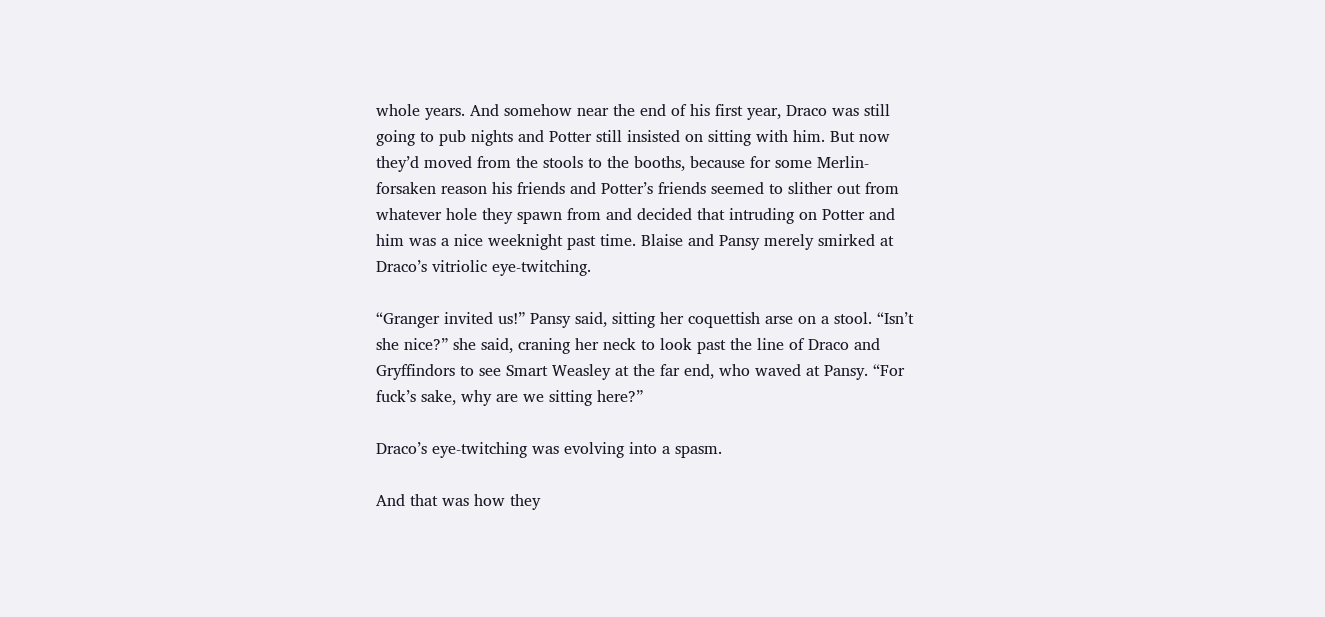whole years. And somehow near the end of his first year, Draco was still going to pub nights and Potter still insisted on sitting with him. But now they’d moved from the stools to the booths, because for some Merlin-forsaken reason his friends and Potter’s friends seemed to slither out from whatever hole they spawn from and decided that intruding on Potter and him was a nice weeknight past time. Blaise and Pansy merely smirked at Draco’s vitriolic eye-twitching.

“Granger invited us!” Pansy said, sitting her coquettish arse on a stool. “Isn’t she nice?” she said, craning her neck to look past the line of Draco and Gryffindors to see Smart Weasley at the far end, who waved at Pansy. “For fuck’s sake, why are we sitting here?”

Draco’s eye-twitching was evolving into a spasm.

And that was how they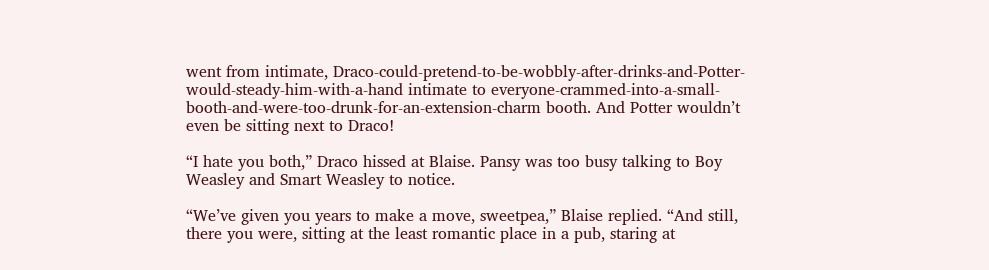went from intimate, Draco-could-pretend-to-be-wobbly-after-drinks-and-Potter-would-steady-him-with-a-hand intimate to everyone-crammed-into-a-small-booth-and-were-too-drunk-for-an-extension-charm booth. And Potter wouldn’t even be sitting next to Draco!

“I hate you both,” Draco hissed at Blaise. Pansy was too busy talking to Boy Weasley and Smart Weasley to notice.

“We’ve given you years to make a move, sweetpea,” Blaise replied. “And still, there you were, sitting at the least romantic place in a pub, staring at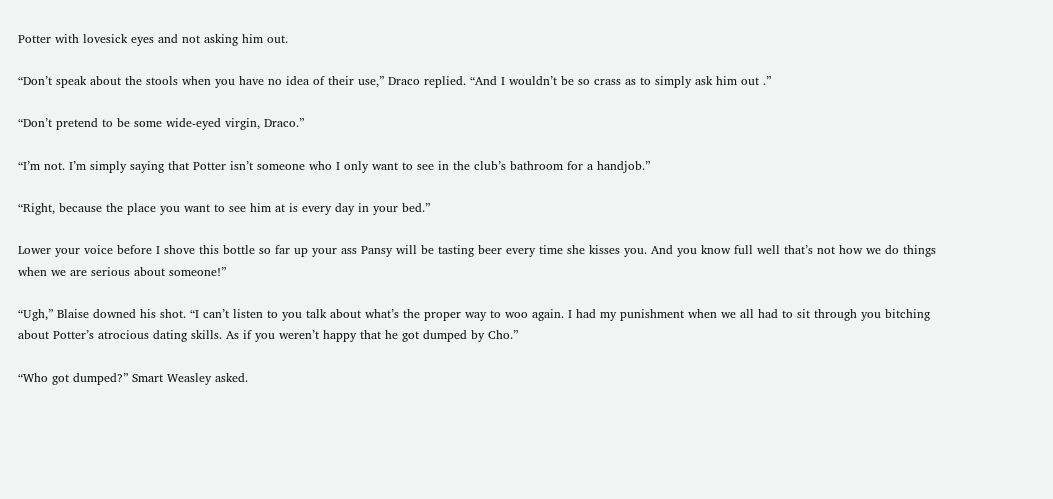Potter with lovesick eyes and not asking him out.

“Don’t speak about the stools when you have no idea of their use,” Draco replied. “And I wouldn’t be so crass as to simply ask him out .”

“Don’t pretend to be some wide-eyed virgin, Draco.”

“I’m not. I’m simply saying that Potter isn’t someone who I only want to see in the club’s bathroom for a handjob.”

“Right, because the place you want to see him at is every day in your bed.”

Lower your voice before I shove this bottle so far up your ass Pansy will be tasting beer every time she kisses you. And you know full well that’s not how we do things when we are serious about someone!”

“Ugh,” Blaise downed his shot. “I can’t listen to you talk about what’s the proper way to woo again. I had my punishment when we all had to sit through you bitching about Potter’s atrocious dating skills. As if you weren’t happy that he got dumped by Cho.”

“Who got dumped?” Smart Weasley asked.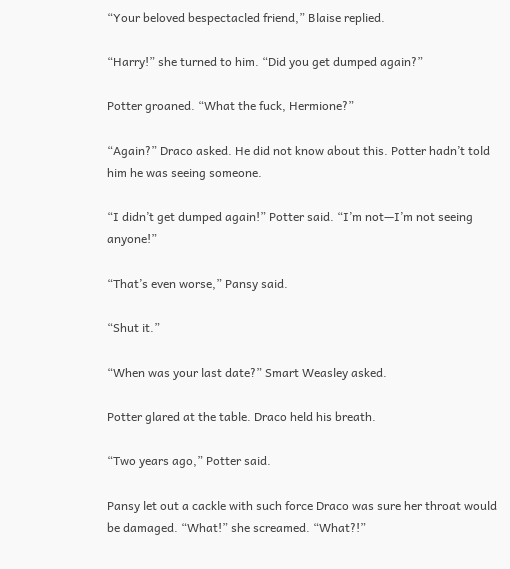“Your beloved bespectacled friend,” Blaise replied.

“Harry!” she turned to him. “Did you get dumped again?”

Potter groaned. “What the fuck, Hermione?”

“Again?” Draco asked. He did not know about this. Potter hadn’t told him he was seeing someone.

“I didn’t get dumped again!” Potter said. “I’m not—I’m not seeing anyone!”

“That’s even worse,” Pansy said.

“Shut it.”

“When was your last date?” Smart Weasley asked.

Potter glared at the table. Draco held his breath.

“Two years ago,” Potter said.

Pansy let out a cackle with such force Draco was sure her throat would be damaged. “What!” she screamed. “What?!”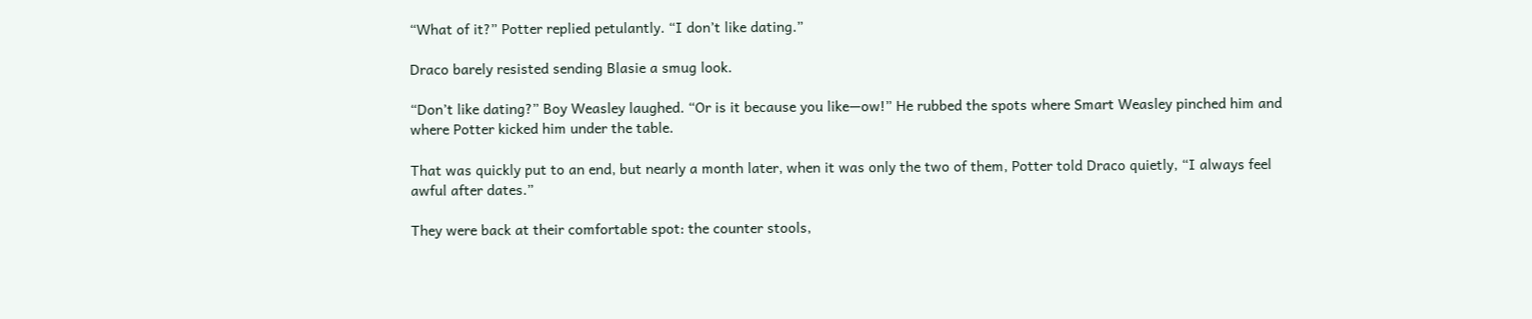“What of it?” Potter replied petulantly. “I don’t like dating.”

Draco barely resisted sending Blasie a smug look.

“Don’t like dating?” Boy Weasley laughed. “Or is it because you like—ow!” He rubbed the spots where Smart Weasley pinched him and where Potter kicked him under the table.

That was quickly put to an end, but nearly a month later, when it was only the two of them, Potter told Draco quietly, “I always feel awful after dates.”

They were back at their comfortable spot: the counter stools,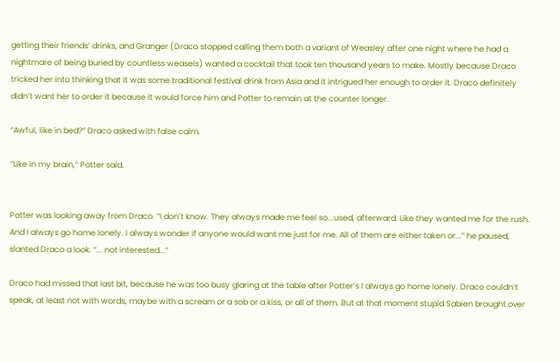getting their friends’ drinks, and Granger (Draco stopped calling them both a variant of Weasley after one night where he had a nightmare of being buried by countless weasels) wanted a cocktail that took ten thousand years to make. Mostly because Draco tricked her into thinking that it was some traditional festival drink from Asia and it intrigued her enough to order it. Draco definitely didn’t want her to order it because it would force him and Potter to remain at the counter longer.

“Awful, like in bed?” Draco asked with false calm.

“Like in my brain,” Potter said.


Potter was looking away from Draco. “I don’t know. They always made me feel so...used, afterward. Like they wanted me for the rush. And I always go home lonely. I always wonder if anyone would want me just for me. All of them are either taken or...” he paused, slanted Draco a look. “... not interested...”

Draco had missed that last bit, because he was too busy glaring at the table after Potter’s I always go home lonely. Draco couldn’t speak, at least not with words, maybe with a scream or a sob or a kiss, or all of them. But at that moment stupid Sabien brought over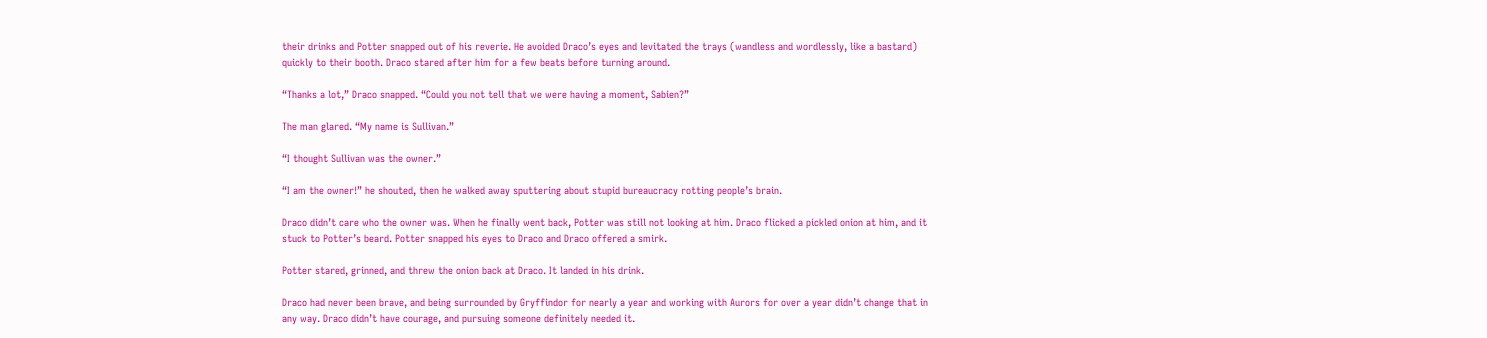their drinks and Potter snapped out of his reverie. He avoided Draco’s eyes and levitated the trays (wandless and wordlessly, like a bastard) quickly to their booth. Draco stared after him for a few beats before turning around.

“Thanks a lot,” Draco snapped. “Could you not tell that we were having a moment, Sabien?”

The man glared. “My name is Sullivan.”

“I thought Sullivan was the owner.”

“I am the owner!” he shouted, then he walked away sputtering about stupid bureaucracy rotting people’s brain.

Draco didn’t care who the owner was. When he finally went back, Potter was still not looking at him. Draco flicked a pickled onion at him, and it stuck to Potter’s beard. Potter snapped his eyes to Draco and Draco offered a smirk.

Potter stared, grinned, and threw the onion back at Draco. It landed in his drink.

Draco had never been brave, and being surrounded by Gryffindor for nearly a year and working with Aurors for over a year didn’t change that in any way. Draco didn’t have courage, and pursuing someone definitely needed it.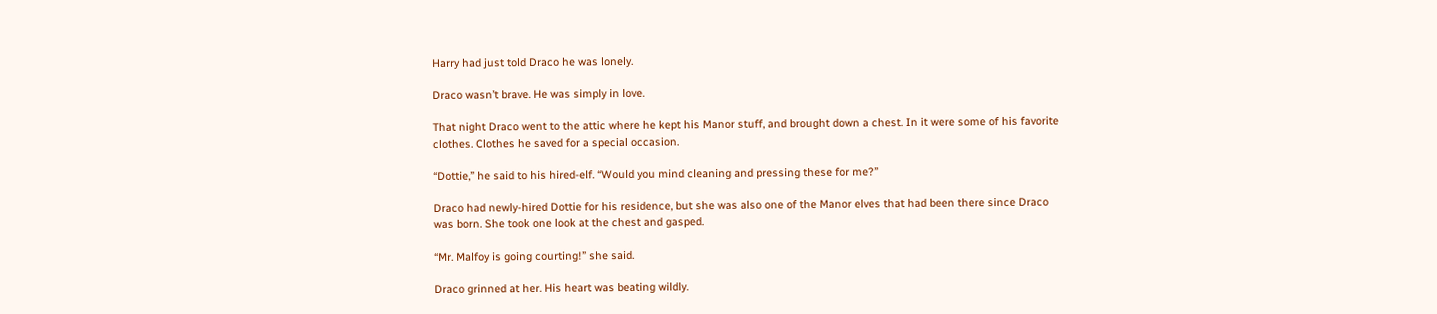Harry had just told Draco he was lonely.

Draco wasn’t brave. He was simply in love.

That night Draco went to the attic where he kept his Manor stuff, and brought down a chest. In it were some of his favorite clothes. Clothes he saved for a special occasion.

“Dottie,” he said to his hired-elf. “Would you mind cleaning and pressing these for me?”

Draco had newly-hired Dottie for his residence, but she was also one of the Manor elves that had been there since Draco was born. She took one look at the chest and gasped.

“Mr. Malfoy is going courting!” she said.

Draco grinned at her. His heart was beating wildly.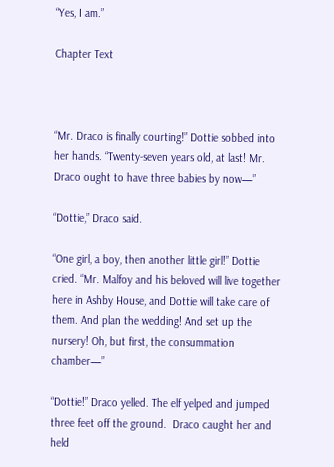“Yes, I am.”

Chapter Text



“Mr. Draco is finally courting!” Dottie sobbed into her hands. “Twenty-seven years old, at last! Mr. Draco ought to have three babies by now—”

“Dottie,” Draco said.

“One girl, a boy, then another little girl!” Dottie cried. “Mr. Malfoy and his beloved will live together here in Ashby House, and Dottie will take care of them. And plan the wedding! And set up the nursery! Oh, but first, the consummation chamber—”

“Dottie!” Draco yelled. The elf yelped and jumped three feet off the ground.  Draco caught her and held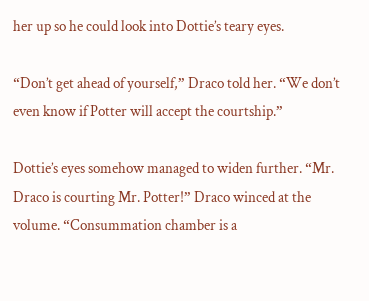her up so he could look into Dottie’s teary eyes.

“Don’t get ahead of yourself,” Draco told her. “We don’t even know if Potter will accept the courtship.”

Dottie’s eyes somehow managed to widen further. “Mr. Draco is courting Mr. Potter!” Draco winced at the volume. “Consummation chamber is a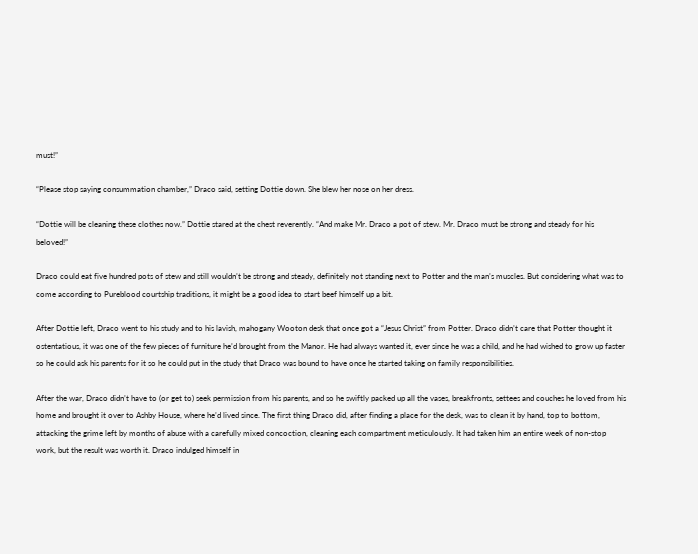must!”

“Please stop saying consummation chamber,” Draco said, setting Dottie down. She blew her nose on her dress.

“Dottie will be cleaning these clothes now.” Dottie stared at the chest reverently. “And make Mr. Draco a pot of stew. Mr. Draco must be strong and steady for his beloved!”

Draco could eat five hundred pots of stew and still wouldn’t be strong and steady, definitely not standing next to Potter and the man’s muscles. But considering what was to come according to Pureblood courtship traditions, it might be a good idea to start beef himself up a bit.

After Dottie left, Draco went to his study and to his lavish, mahogany Wooton desk that once got a “Jesus Christ” from Potter. Draco didn’t care that Potter thought it ostentatious, it was one of the few pieces of furniture he’d brought from the Manor. He had always wanted it, ever since he was a child, and he had wished to grow up faster so he could ask his parents for it so he could put in the study that Draco was bound to have once he started taking on family responsibilities.

After the war, Draco didn’t have to (or get to) seek permission from his parents, and so he swiftly packed up all the vases, breakfronts, settees and couches he loved from his home and brought it over to Ashby House, where he’d lived since. The first thing Draco did, after finding a place for the desk, was to clean it by hand, top to bottom, attacking the grime left by months of abuse with a carefully mixed concoction, cleaning each compartment meticulously. It had taken him an entire week of non-stop work, but the result was worth it. Draco indulged himself in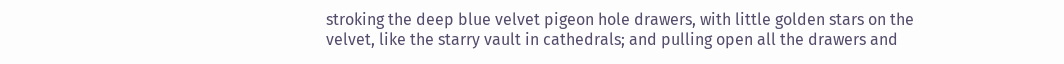stroking the deep blue velvet pigeon hole drawers, with little golden stars on the velvet, like the starry vault in cathedrals; and pulling open all the drawers and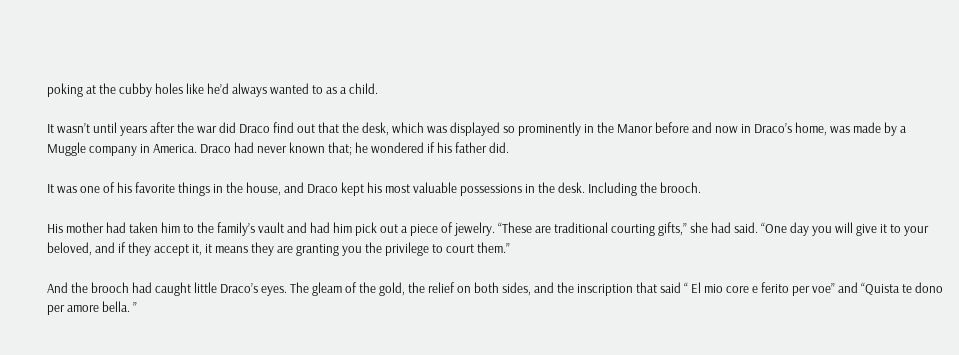poking at the cubby holes like he’d always wanted to as a child.

It wasn’t until years after the war did Draco find out that the desk, which was displayed so prominently in the Manor before and now in Draco’s home, was made by a Muggle company in America. Draco had never known that; he wondered if his father did.

It was one of his favorite things in the house, and Draco kept his most valuable possessions in the desk. Including the brooch.

His mother had taken him to the family’s vault and had him pick out a piece of jewelry. “These are traditional courting gifts,” she had said. “One day you will give it to your beloved, and if they accept it, it means they are granting you the privilege to court them.”

And the brooch had caught little Draco’s eyes. The gleam of the gold, the relief on both sides, and the inscription that said “ El mio core e ferito per voe” and “Quista te dono per amore bella. ”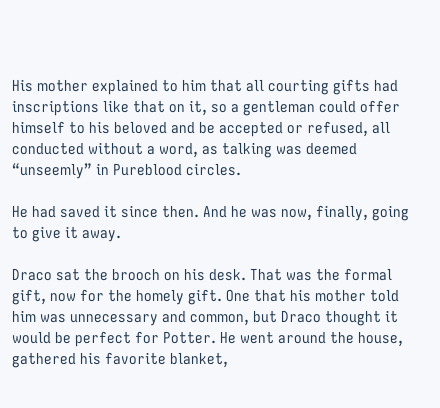His mother explained to him that all courting gifts had inscriptions like that on it, so a gentleman could offer himself to his beloved and be accepted or refused, all conducted without a word, as talking was deemed “unseemly” in Pureblood circles.

He had saved it since then. And he was now, finally, going to give it away.

Draco sat the brooch on his desk. That was the formal gift, now for the homely gift. One that his mother told him was unnecessary and common, but Draco thought it would be perfect for Potter. He went around the house, gathered his favorite blanket,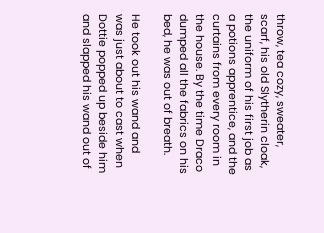throw, tea cozy, sweater, scarf, his old Slytherin cloak, the uniform of his first job as a potions apprentice, and the curtains from every room in the house. By the time Draco dumped all the fabrics on his bed, he was out of breath.

He took out his wand and was just about to cast when Dottie popped up beside him and slapped his wand out of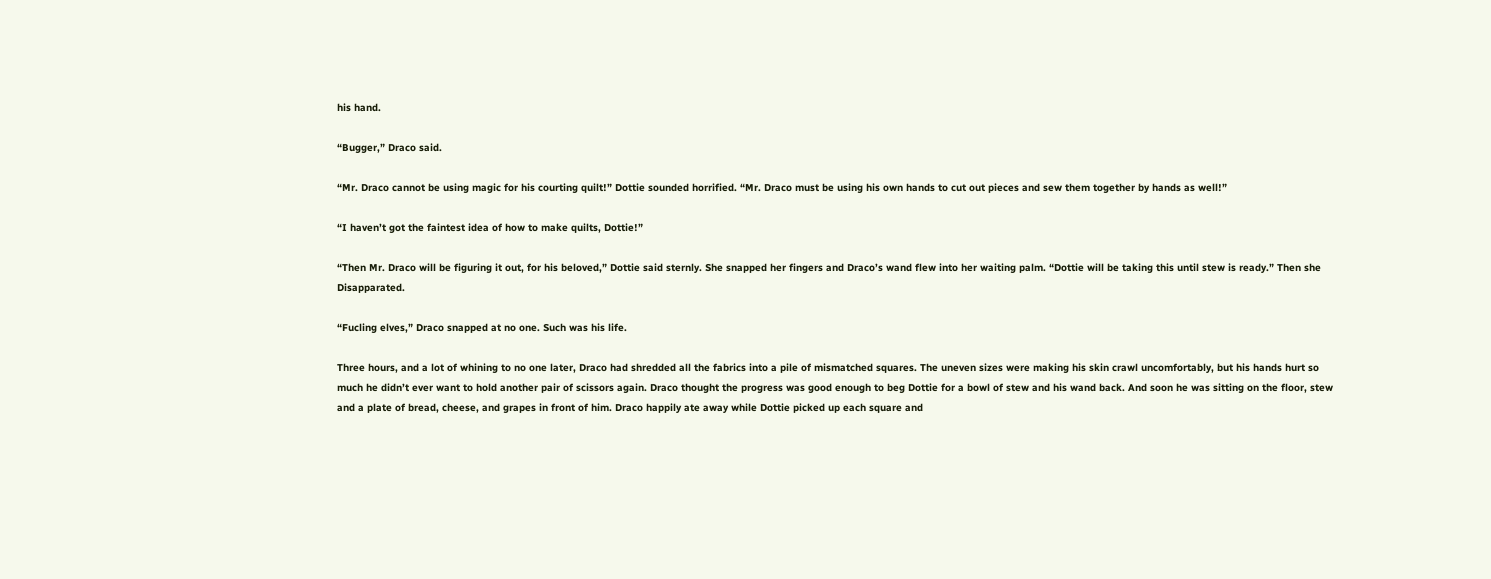his hand.

“Bugger,” Draco said.

“Mr. Draco cannot be using magic for his courting quilt!” Dottie sounded horrified. “Mr. Draco must be using his own hands to cut out pieces and sew them together by hands as well!”

“I haven’t got the faintest idea of how to make quilts, Dottie!”

“Then Mr. Draco will be figuring it out, for his beloved,” Dottie said sternly. She snapped her fingers and Draco’s wand flew into her waiting palm. “Dottie will be taking this until stew is ready.” Then she Disapparated.

“Fucling elves,” Draco snapped at no one. Such was his life.

Three hours, and a lot of whining to no one later, Draco had shredded all the fabrics into a pile of mismatched squares. The uneven sizes were making his skin crawl uncomfortably, but his hands hurt so much he didn’t ever want to hold another pair of scissors again. Draco thought the progress was good enough to beg Dottie for a bowl of stew and his wand back. And soon he was sitting on the floor, stew and a plate of bread, cheese, and grapes in front of him. Draco happily ate away while Dottie picked up each square and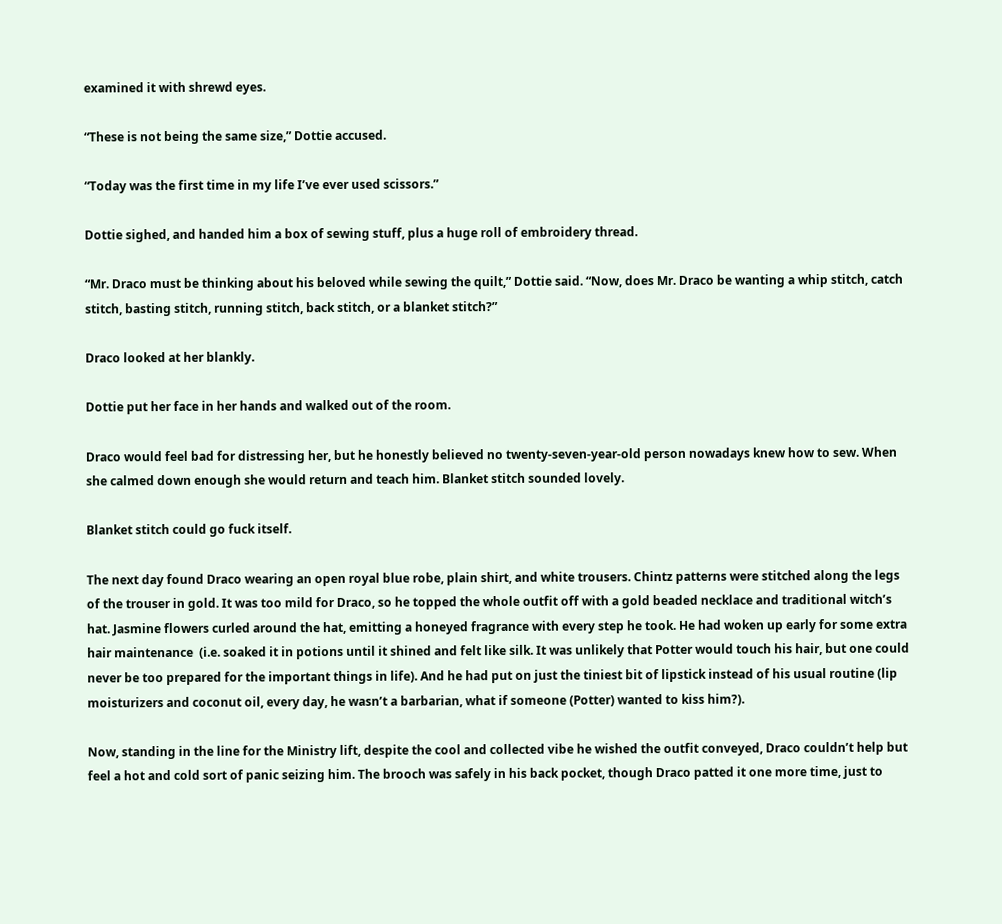examined it with shrewd eyes.

“These is not being the same size,” Dottie accused.

“Today was the first time in my life I’ve ever used scissors.”

Dottie sighed, and handed him a box of sewing stuff, plus a huge roll of embroidery thread.

“Mr. Draco must be thinking about his beloved while sewing the quilt,” Dottie said. “Now, does Mr. Draco be wanting a whip stitch, catch stitch, basting stitch, running stitch, back stitch, or a blanket stitch?”

Draco looked at her blankly.

Dottie put her face in her hands and walked out of the room.

Draco would feel bad for distressing her, but he honestly believed no twenty-seven-year-old person nowadays knew how to sew. When she calmed down enough she would return and teach him. Blanket stitch sounded lovely.

Blanket stitch could go fuck itself.

The next day found Draco wearing an open royal blue robe, plain shirt, and white trousers. Chintz patterns were stitched along the legs of the trouser in gold. It was too mild for Draco, so he topped the whole outfit off with a gold beaded necklace and traditional witch’s hat. Jasmine flowers curled around the hat, emitting a honeyed fragrance with every step he took. He had woken up early for some extra hair maintenance  (i.e. soaked it in potions until it shined and felt like silk. It was unlikely that Potter would touch his hair, but one could never be too prepared for the important things in life). And he had put on just the tiniest bit of lipstick instead of his usual routine (lip moisturizers and coconut oil, every day, he wasn’t a barbarian, what if someone (Potter) wanted to kiss him?).

Now, standing in the line for the Ministry lift, despite the cool and collected vibe he wished the outfit conveyed, Draco couldn’t help but feel a hot and cold sort of panic seizing him. The brooch was safely in his back pocket, though Draco patted it one more time, just to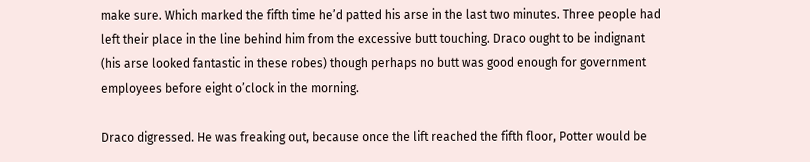make sure. Which marked the fifth time he’d patted his arse in the last two minutes. Three people had left their place in the line behind him from the excessive butt touching. Draco ought to be indignant (his arse looked fantastic in these robes) though perhaps no butt was good enough for government employees before eight o’clock in the morning.

Draco digressed. He was freaking out, because once the lift reached the fifth floor, Potter would be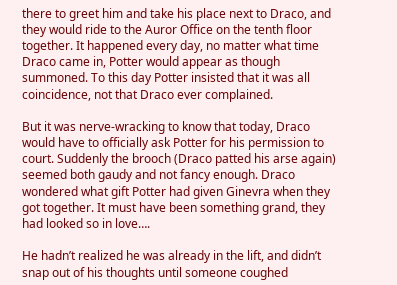there to greet him and take his place next to Draco, and they would ride to the Auror Office on the tenth floor together. It happened every day, no matter what time Draco came in, Potter would appear as though summoned. To this day Potter insisted that it was all coincidence, not that Draco ever complained.

But it was nerve-wracking to know that today, Draco would have to officially ask Potter for his permission to court. Suddenly the brooch (Draco patted his arse again) seemed both gaudy and not fancy enough. Draco wondered what gift Potter had given Ginevra when they got together. It must have been something grand, they had looked so in love….

He hadn’t realized he was already in the lift, and didn’t snap out of his thoughts until someone coughed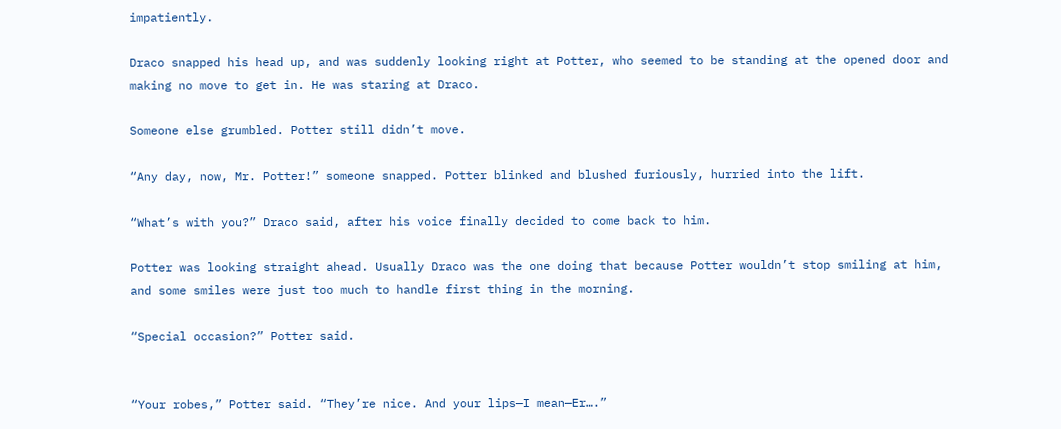impatiently.

Draco snapped his head up, and was suddenly looking right at Potter, who seemed to be standing at the opened door and making no move to get in. He was staring at Draco.

Someone else grumbled. Potter still didn’t move.

“Any day, now, Mr. Potter!” someone snapped. Potter blinked and blushed furiously, hurried into the lift.

“What’s with you?” Draco said, after his voice finally decided to come back to him.

Potter was looking straight ahead. Usually Draco was the one doing that because Potter wouldn’t stop smiling at him, and some smiles were just too much to handle first thing in the morning.

“Special occasion?” Potter said.


“Your robes,” Potter said. “They’re nice. And your lips—I mean—Er….”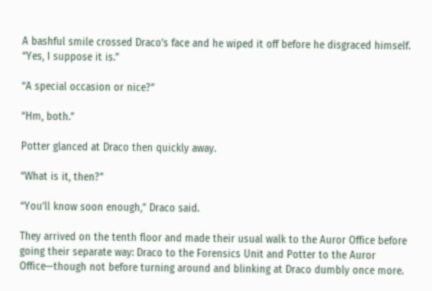A bashful smile crossed Draco’s face and he wiped it off before he disgraced himself. “Yes, I suppose it is.”

“A special occasion or nice?”

“Hm, both.”

Potter glanced at Draco then quickly away.

“What is it, then?”

“You’ll know soon enough,” Draco said.

They arrived on the tenth floor and made their usual walk to the Auror Office before going their separate way: Draco to the Forensics Unit and Potter to the Auror Office—though not before turning around and blinking at Draco dumbly once more.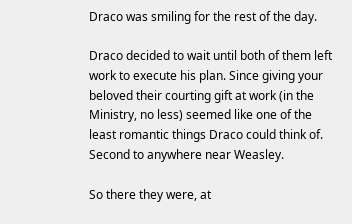Draco was smiling for the rest of the day.

Draco decided to wait until both of them left work to execute his plan. Since giving your beloved their courting gift at work (in the Ministry, no less) seemed like one of the least romantic things Draco could think of. Second to anywhere near Weasley.

So there they were, at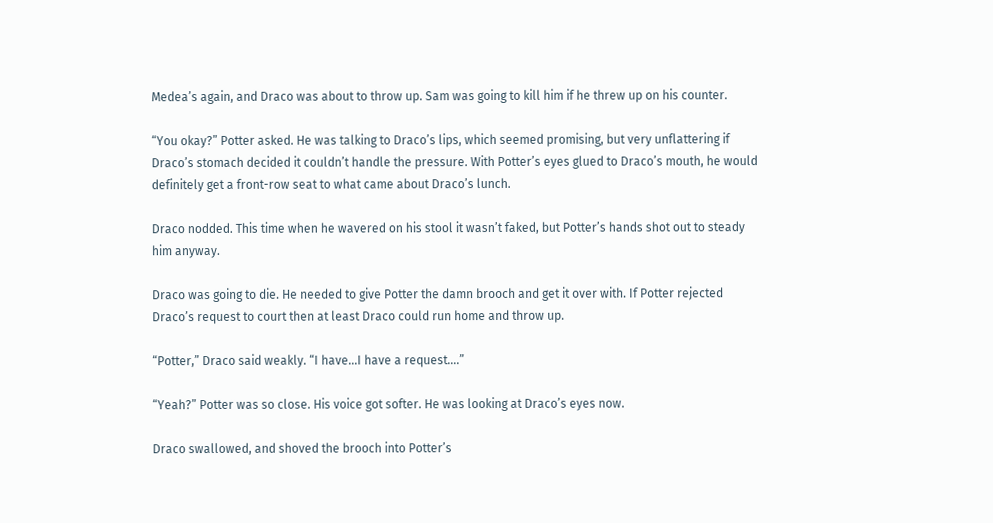Medea’s again, and Draco was about to throw up. Sam was going to kill him if he threw up on his counter.

“You okay?” Potter asked. He was talking to Draco’s lips, which seemed promising, but very unflattering if Draco’s stomach decided it couldn’t handle the pressure. With Potter’s eyes glued to Draco’s mouth, he would definitely get a front-row seat to what came about Draco’s lunch.

Draco nodded. This time when he wavered on his stool it wasn’t faked, but Potter’s hands shot out to steady him anyway.

Draco was going to die. He needed to give Potter the damn brooch and get it over with. If Potter rejected Draco’s request to court then at least Draco could run home and throw up.

“Potter,” Draco said weakly. “I have...I have a request….”

“Yeah?” Potter was so close. His voice got softer. He was looking at Draco’s eyes now.

Draco swallowed, and shoved the brooch into Potter’s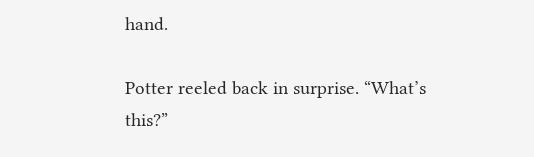hand.

Potter reeled back in surprise. “What’s this?”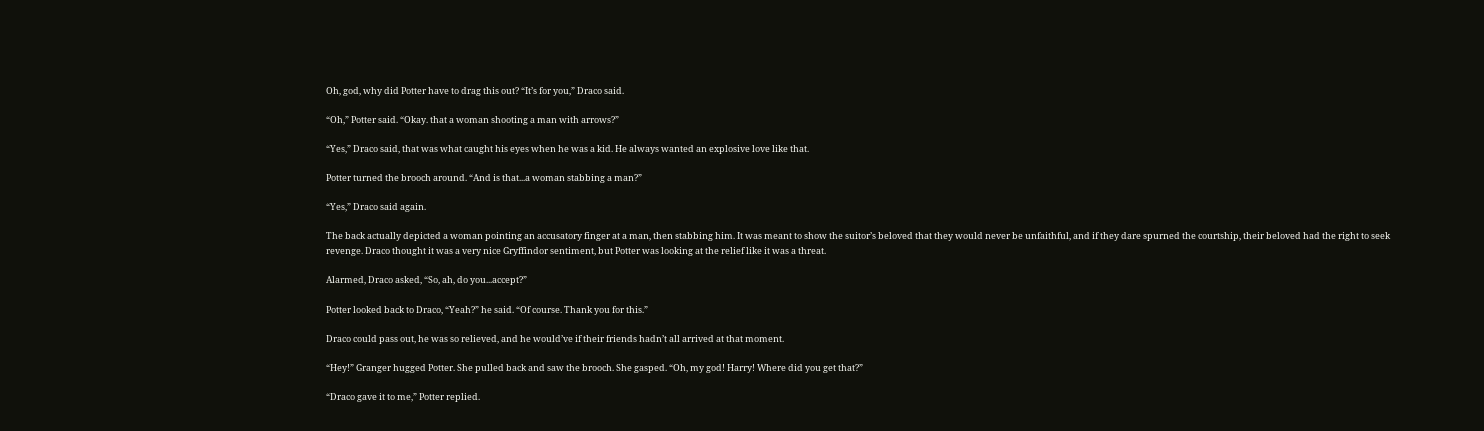Oh, god, why did Potter have to drag this out? “It’s for you,” Draco said.

“Oh,” Potter said. “Okay. that a woman shooting a man with arrows?”

“Yes,” Draco said, that was what caught his eyes when he was a kid. He always wanted an explosive love like that.

Potter turned the brooch around. “And is that...a woman stabbing a man?”

“Yes,” Draco said again.

The back actually depicted a woman pointing an accusatory finger at a man, then stabbing him. It was meant to show the suitor’s beloved that they would never be unfaithful, and if they dare spurned the courtship, their beloved had the right to seek revenge. Draco thought it was a very nice Gryffindor sentiment, but Potter was looking at the relief like it was a threat.

Alarmed, Draco asked, “So, ah, do you...accept?”

Potter looked back to Draco, “Yeah?” he said. “Of course. Thank you for this.”

Draco could pass out, he was so relieved, and he would’ve if their friends hadn’t all arrived at that moment.

“Hey!” Granger hugged Potter. She pulled back and saw the brooch. She gasped. “Oh, my god! Harry! Where did you get that?”

“Draco gave it to me,” Potter replied.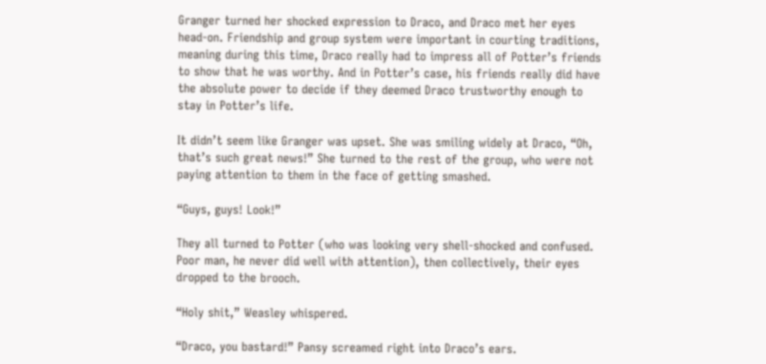Granger turned her shocked expression to Draco, and Draco met her eyes head-on. Friendship and group system were important in courting traditions, meaning during this time, Draco really had to impress all of Potter’s friends to show that he was worthy. And in Potter’s case, his friends really did have the absolute power to decide if they deemed Draco trustworthy enough to stay in Potter’s life.

It didn’t seem like Granger was upset. She was smiling widely at Draco, “Oh, that’s such great news!” She turned to the rest of the group, who were not paying attention to them in the face of getting smashed.

“Guys, guys! Look!”

They all turned to Potter (who was looking very shell-shocked and confused. Poor man, he never did well with attention), then collectively, their eyes dropped to the brooch.

“Holy shit,” Weasley whispered.

“Draco, you bastard!” Pansy screamed right into Draco’s ears.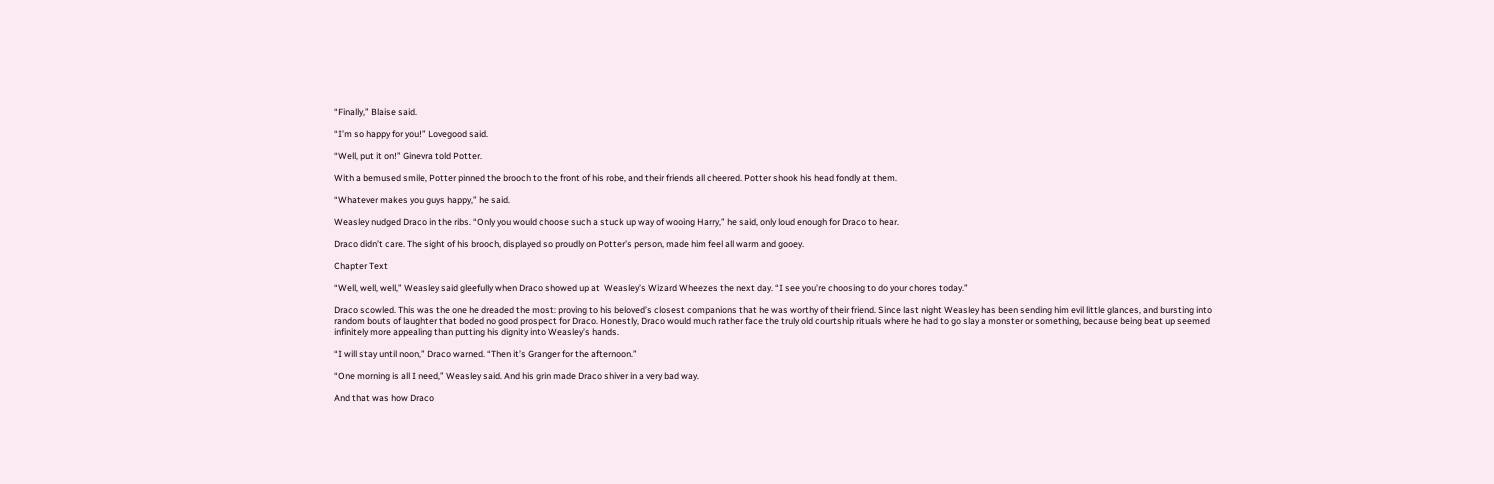“Finally,” Blaise said.

“I’m so happy for you!” Lovegood said.

“Well, put it on!” Ginevra told Potter.

With a bemused smile, Potter pinned the brooch to the front of his robe, and their friends all cheered. Potter shook his head fondly at them.

“Whatever makes you guys happy,” he said.

Weasley nudged Draco in the ribs. “Only you would choose such a stuck up way of wooing Harry,” he said, only loud enough for Draco to hear.

Draco didn’t care. The sight of his brooch, displayed so proudly on Potter’s person, made him feel all warm and gooey.

Chapter Text

“Well, well, well,” Weasley said gleefully when Draco showed up at  Weasley’s Wizard Wheezes the next day. “I see you’re choosing to do your chores today.”

Draco scowled. This was the one he dreaded the most: proving to his beloved’s closest companions that he was worthy of their friend. Since last night Weasley has been sending him evil little glances, and bursting into random bouts of laughter that boded no good prospect for Draco. Honestly, Draco would much rather face the truly old courtship rituals where he had to go slay a monster or something, because being beat up seemed infinitely more appealing than putting his dignity into Weasley’s hands.

“I will stay until noon,” Draco warned. “Then it’s Granger for the afternoon.”

“One morning is all I need,” Weasley said. And his grin made Draco shiver in a very bad way.

And that was how Draco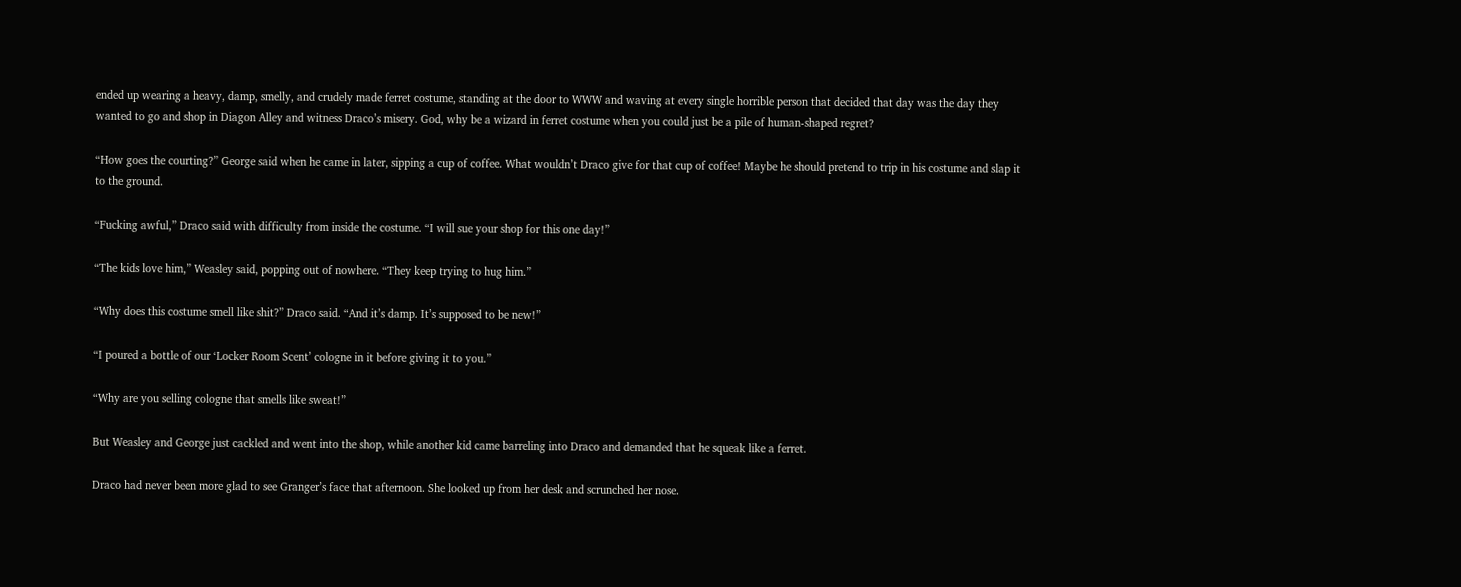ended up wearing a heavy, damp, smelly, and crudely made ferret costume, standing at the door to WWW and waving at every single horrible person that decided that day was the day they wanted to go and shop in Diagon Alley and witness Draco’s misery. God, why be a wizard in ferret costume when you could just be a pile of human-shaped regret?

“How goes the courting?” George said when he came in later, sipping a cup of coffee. What wouldn’t Draco give for that cup of coffee! Maybe he should pretend to trip in his costume and slap it to the ground.

“Fucking awful,” Draco said with difficulty from inside the costume. “I will sue your shop for this one day!”

“The kids love him,” Weasley said, popping out of nowhere. “They keep trying to hug him.”

“Why does this costume smell like shit?” Draco said. “And it’s damp. It’s supposed to be new!”

“I poured a bottle of our ‘Locker Room Scent’ cologne in it before giving it to you.”

“Why are you selling cologne that smells like sweat!”

But Weasley and George just cackled and went into the shop, while another kid came barreling into Draco and demanded that he squeak like a ferret.

Draco had never been more glad to see Granger’s face that afternoon. She looked up from her desk and scrunched her nose.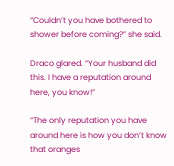“Couldn’t you have bothered to shower before coming?” she said.

Draco glared. “Your husband did this. I have a reputation around here, you know!”

“The only reputation you have around here is how you don’t know that oranges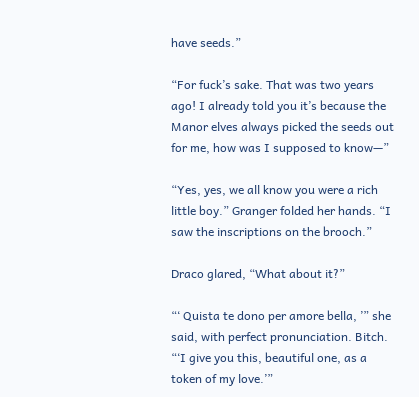have seeds.”

“For fuck’s sake. That was two years ago! I already told you it’s because the Manor elves always picked the seeds out for me, how was I supposed to know—”

“Yes, yes, we all know you were a rich little boy.” Granger folded her hands. “I saw the inscriptions on the brooch.”

Draco glared, “What about it?”

“‘ Quista te dono per amore bella, ’” she said, with perfect pronunciation. Bitch. “‘I give you this, beautiful one, as a token of my love.’”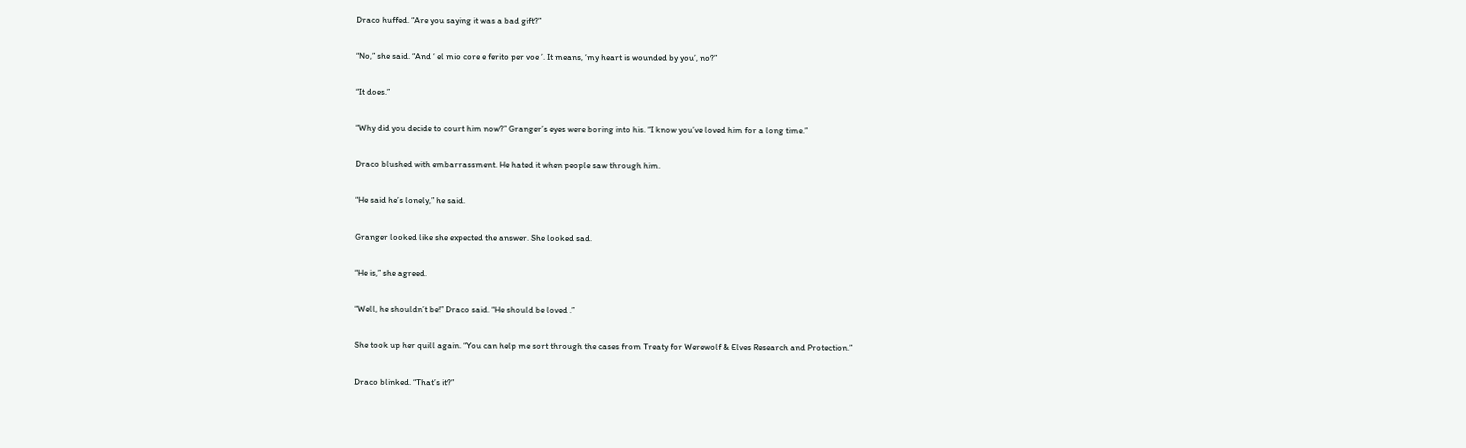Draco huffed. “Are you saying it was a bad gift?”

“No,” she said. “And ‘ el mio core e ferito per voe ’. It means, ‘my heart is wounded by you’, no?”

“It does.”

“Why did you decide to court him now?” Granger’s eyes were boring into his. “I know you’ve loved him for a long time.”

Draco blushed with embarrassment. He hated it when people saw through him.

“He said he’s lonely,” he said.

Granger looked like she expected the answer. She looked sad.

“He is,” she agreed.

“Well, he shouldn’t be!” Draco said. “He should be loved .”

She took up her quill again. “You can help me sort through the cases from Treaty for Werewolf & Elves Research and Protection.”

Draco blinked. “That’s it?”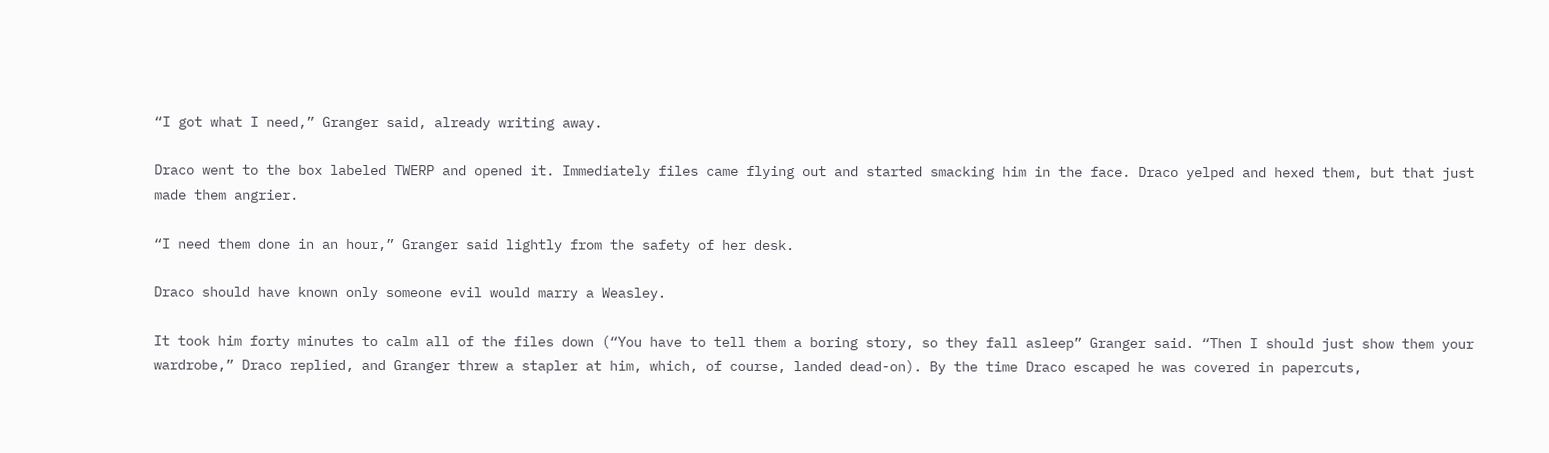“I got what I need,” Granger said, already writing away.

Draco went to the box labeled TWERP and opened it. Immediately files came flying out and started smacking him in the face. Draco yelped and hexed them, but that just made them angrier.

“I need them done in an hour,” Granger said lightly from the safety of her desk.

Draco should have known only someone evil would marry a Weasley.

It took him forty minutes to calm all of the files down (“You have to tell them a boring story, so they fall asleep” Granger said. “Then I should just show them your wardrobe,” Draco replied, and Granger threw a stapler at him, which, of course, landed dead-on). By the time Draco escaped he was covered in papercuts,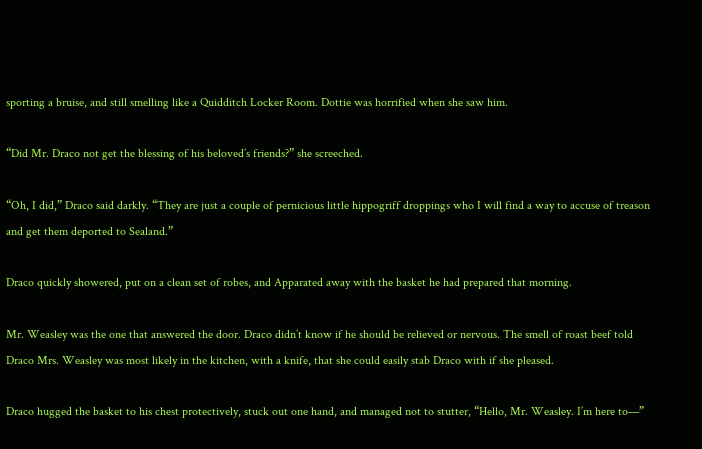sporting a bruise, and still smelling like a Quidditch Locker Room. Dottie was horrified when she saw him.

“Did Mr. Draco not get the blessing of his beloved’s friends?” she screeched.

“Oh, I did,” Draco said darkly. “They are just a couple of pernicious little hippogriff droppings who I will find a way to accuse of treason and get them deported to Sealand.”

Draco quickly showered, put on a clean set of robes, and Apparated away with the basket he had prepared that morning.

Mr. Weasley was the one that answered the door. Draco didn’t know if he should be relieved or nervous. The smell of roast beef told Draco Mrs. Weasley was most likely in the kitchen, with a knife, that she could easily stab Draco with if she pleased.

Draco hugged the basket to his chest protectively, stuck out one hand, and managed not to stutter, “Hello, Mr. Weasley. I’m here to—”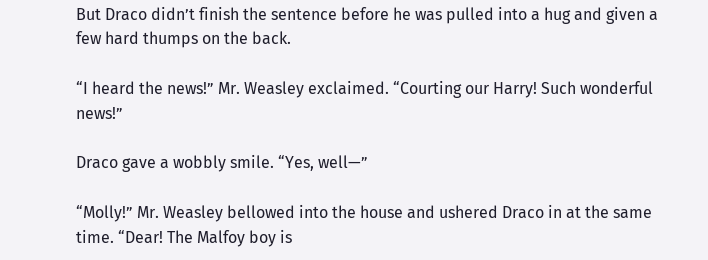But Draco didn’t finish the sentence before he was pulled into a hug and given a few hard thumps on the back.

“I heard the news!” Mr. Weasley exclaimed. “Courting our Harry! Such wonderful news!”

Draco gave a wobbly smile. “Yes, well—”

“Molly!” Mr. Weasley bellowed into the house and ushered Draco in at the same time. “Dear! The Malfoy boy is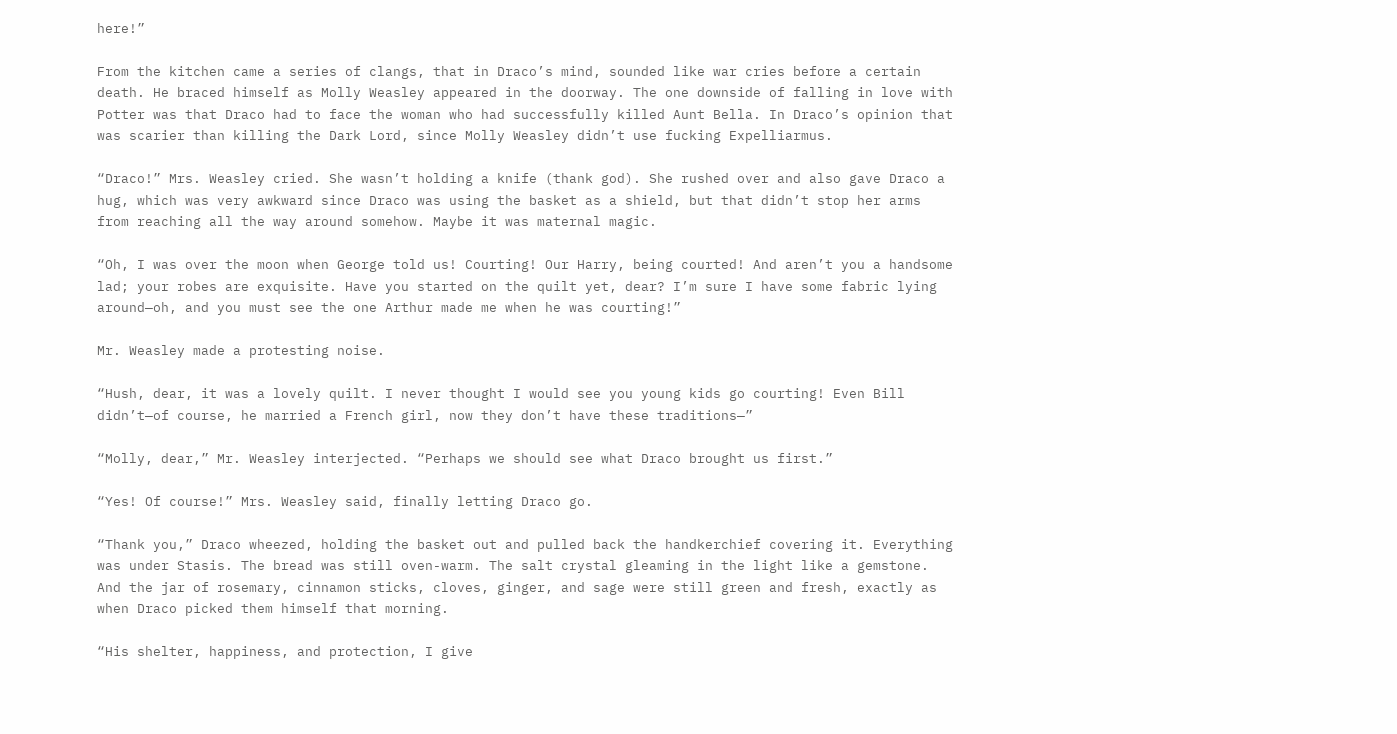here!”

From the kitchen came a series of clangs, that in Draco’s mind, sounded like war cries before a certain death. He braced himself as Molly Weasley appeared in the doorway. The one downside of falling in love with Potter was that Draco had to face the woman who had successfully killed Aunt Bella. In Draco’s opinion that was scarier than killing the Dark Lord, since Molly Weasley didn’t use fucking Expelliarmus.

“Draco!” Mrs. Weasley cried. She wasn’t holding a knife (thank god). She rushed over and also gave Draco a hug, which was very awkward since Draco was using the basket as a shield, but that didn’t stop her arms from reaching all the way around somehow. Maybe it was maternal magic.

“Oh, I was over the moon when George told us! Courting! Our Harry, being courted! And aren’t you a handsome lad; your robes are exquisite. Have you started on the quilt yet, dear? I’m sure I have some fabric lying around—oh, and you must see the one Arthur made me when he was courting!”

Mr. Weasley made a protesting noise.

“Hush, dear, it was a lovely quilt. I never thought I would see you young kids go courting! Even Bill didn’t—of course, he married a French girl, now they don’t have these traditions—”

“Molly, dear,” Mr. Weasley interjected. “Perhaps we should see what Draco brought us first.”

“Yes! Of course!” Mrs. Weasley said, finally letting Draco go.

“Thank you,” Draco wheezed, holding the basket out and pulled back the handkerchief covering it. Everything was under Stasis. The bread was still oven-warm. The salt crystal gleaming in the light like a gemstone. And the jar of rosemary, cinnamon sticks, cloves, ginger, and sage were still green and fresh, exactly as when Draco picked them himself that morning.

“His shelter, happiness, and protection, I give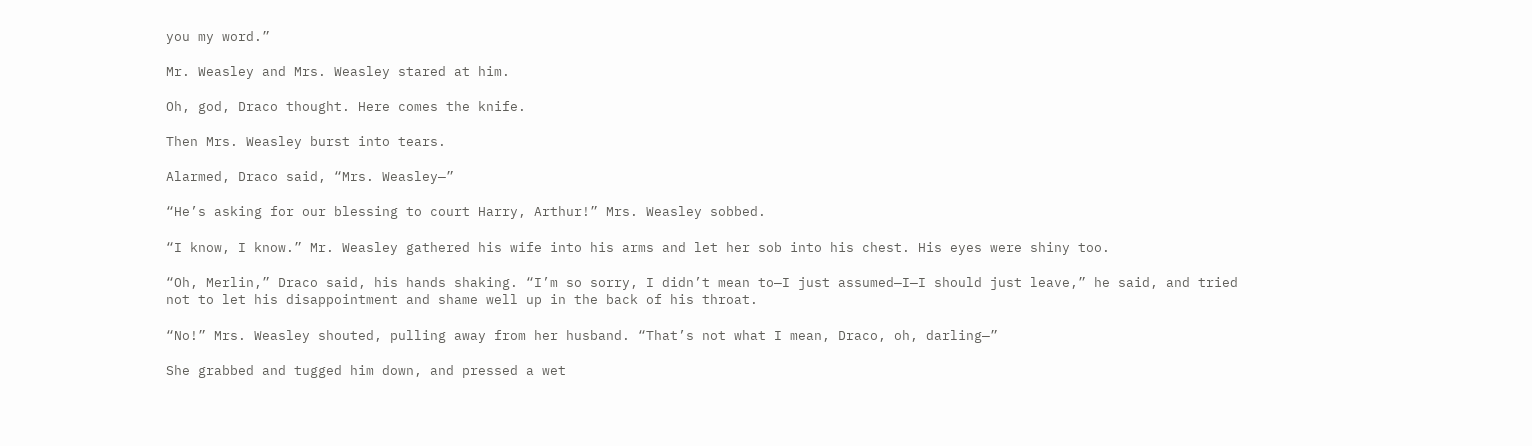you my word.”

Mr. Weasley and Mrs. Weasley stared at him.

Oh, god, Draco thought. Here comes the knife.

Then Mrs. Weasley burst into tears.

Alarmed, Draco said, “Mrs. Weasley—”

“He’s asking for our blessing to court Harry, Arthur!” Mrs. Weasley sobbed.

“I know, I know.” Mr. Weasley gathered his wife into his arms and let her sob into his chest. His eyes were shiny too.

“Oh, Merlin,” Draco said, his hands shaking. “I’m so sorry, I didn’t mean to—I just assumed—I—I should just leave,” he said, and tried not to let his disappointment and shame well up in the back of his throat.

“No!” Mrs. Weasley shouted, pulling away from her husband. “That’s not what I mean, Draco, oh, darling—”

She grabbed and tugged him down, and pressed a wet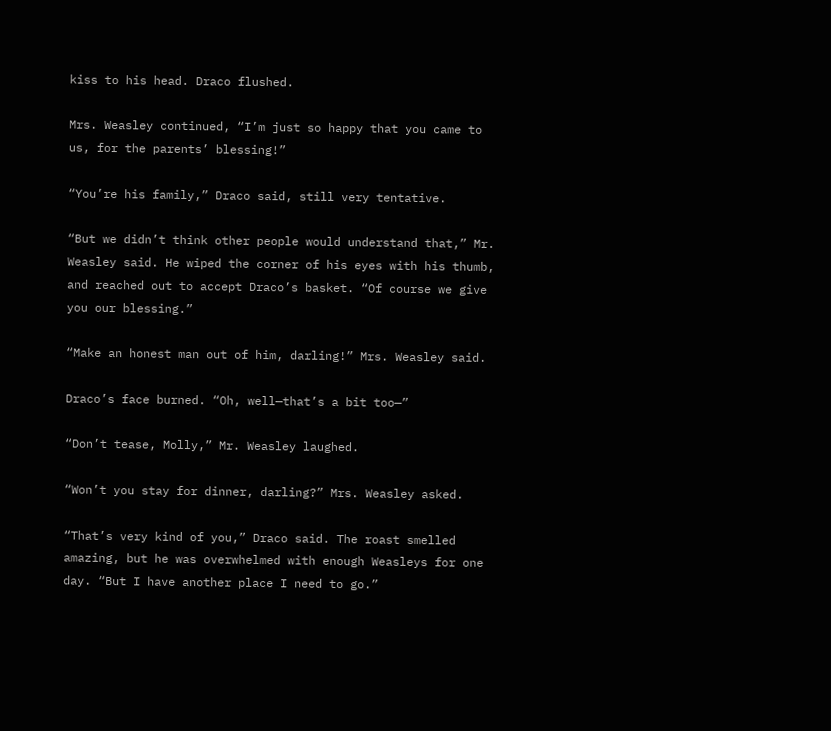kiss to his head. Draco flushed.

Mrs. Weasley continued, “I’m just so happy that you came to us, for the parents’ blessing!”

“You’re his family,” Draco said, still very tentative.

“But we didn’t think other people would understand that,” Mr. Weasley said. He wiped the corner of his eyes with his thumb, and reached out to accept Draco’s basket. “Of course we give you our blessing.”

“Make an honest man out of him, darling!” Mrs. Weasley said.

Draco’s face burned. “Oh, well—that’s a bit too—”

“Don’t tease, Molly,” Mr. Weasley laughed.

“Won’t you stay for dinner, darling?” Mrs. Weasley asked.

“That’s very kind of you,” Draco said. The roast smelled amazing, but he was overwhelmed with enough Weasleys for one day. “But I have another place I need to go.”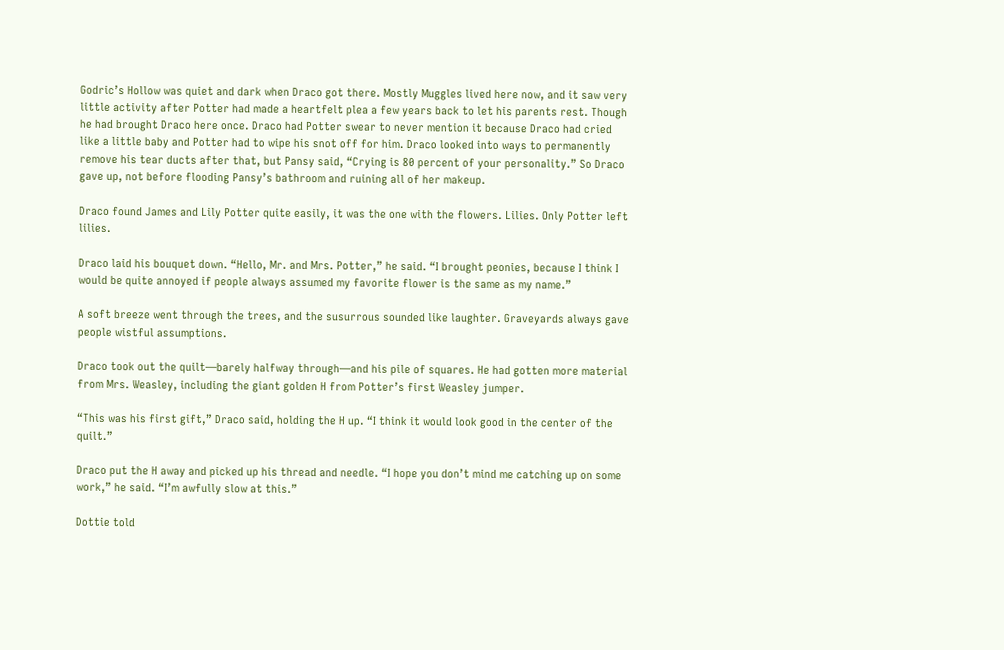Godric’s Hollow was quiet and dark when Draco got there. Mostly Muggles lived here now, and it saw very little activity after Potter had made a heartfelt plea a few years back to let his parents rest. Though he had brought Draco here once. Draco had Potter swear to never mention it because Draco had cried like a little baby and Potter had to wipe his snot off for him. Draco looked into ways to permanently remove his tear ducts after that, but Pansy said, “Crying is 80 percent of your personality.” So Draco gave up, not before flooding Pansy’s bathroom and ruining all of her makeup.

Draco found James and Lily Potter quite easily, it was the one with the flowers. Lilies. Only Potter left lilies.

Draco laid his bouquet down. “Hello, Mr. and Mrs. Potter,” he said. “I brought peonies, because I think I would be quite annoyed if people always assumed my favorite flower is the same as my name.”

A soft breeze went through the trees, and the susurrous sounded like laughter. Graveyards always gave people wistful assumptions.

Draco took out the quilt—barely halfway through—and his pile of squares. He had gotten more material from Mrs. Weasley, including the giant golden H from Potter’s first Weasley jumper.

“This was his first gift,” Draco said, holding the H up. “I think it would look good in the center of the quilt.”

Draco put the H away and picked up his thread and needle. “I hope you don’t mind me catching up on some work,” he said. “I’m awfully slow at this.”

Dottie told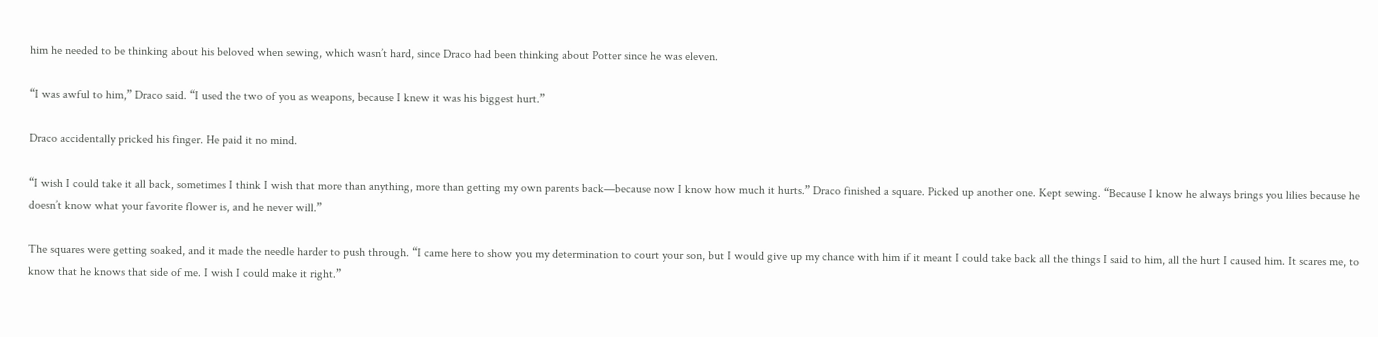him he needed to be thinking about his beloved when sewing, which wasn’t hard, since Draco had been thinking about Potter since he was eleven.

“I was awful to him,” Draco said. “I used the two of you as weapons, because I knew it was his biggest hurt.”

Draco accidentally pricked his finger. He paid it no mind.

“I wish I could take it all back, sometimes I think I wish that more than anything, more than getting my own parents back—because now I know how much it hurts.” Draco finished a square. Picked up another one. Kept sewing. “Because I know he always brings you lilies because he doesn’t know what your favorite flower is, and he never will.”

The squares were getting soaked, and it made the needle harder to push through. “I came here to show you my determination to court your son, but I would give up my chance with him if it meant I could take back all the things I said to him, all the hurt I caused him. It scares me, to know that he knows that side of me. I wish I could make it right.”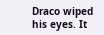Draco wiped his eyes. It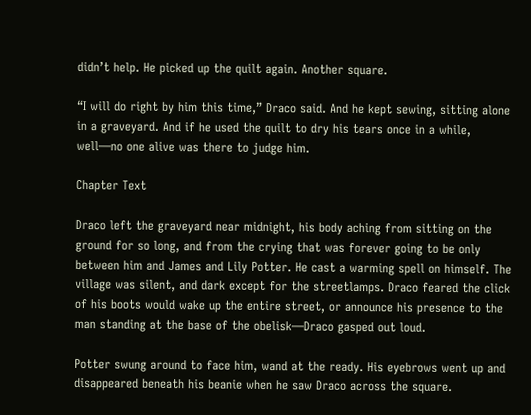didn’t help. He picked up the quilt again. Another square.

“I will do right by him this time,” Draco said. And he kept sewing, sitting alone in a graveyard. And if he used the quilt to dry his tears once in a while, well—no one alive was there to judge him.

Chapter Text

Draco left the graveyard near midnight, his body aching from sitting on the ground for so long, and from the crying that was forever going to be only between him and James and Lily Potter. He cast a warming spell on himself. The village was silent, and dark except for the streetlamps. Draco feared the click of his boots would wake up the entire street, or announce his presence to the man standing at the base of the obelisk—Draco gasped out loud.

Potter swung around to face him, wand at the ready. His eyebrows went up and disappeared beneath his beanie when he saw Draco across the square.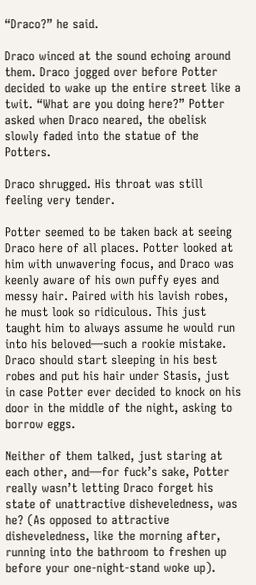“Draco?” he said.

Draco winced at the sound echoing around them. Draco jogged over before Potter decided to wake up the entire street like a twit. “What are you doing here?” Potter asked when Draco neared, the obelisk slowly faded into the statue of the Potters.

Draco shrugged. His throat was still feeling very tender.

Potter seemed to be taken back at seeing Draco here of all places. Potter looked at him with unwavering focus, and Draco was keenly aware of his own puffy eyes and messy hair. Paired with his lavish robes, he must look so ridiculous. This just taught him to always assume he would run into his beloved—such a rookie mistake. Draco should start sleeping in his best robes and put his hair under Stasis, just in case Potter ever decided to knock on his door in the middle of the night, asking to borrow eggs.

Neither of them talked, just staring at each other, and—for fuck’s sake, Potter really wasn’t letting Draco forget his state of unattractive disheveledness, was he? (As opposed to attractive disheveledness, like the morning after, running into the bathroom to freshen up before your one-night-stand woke up).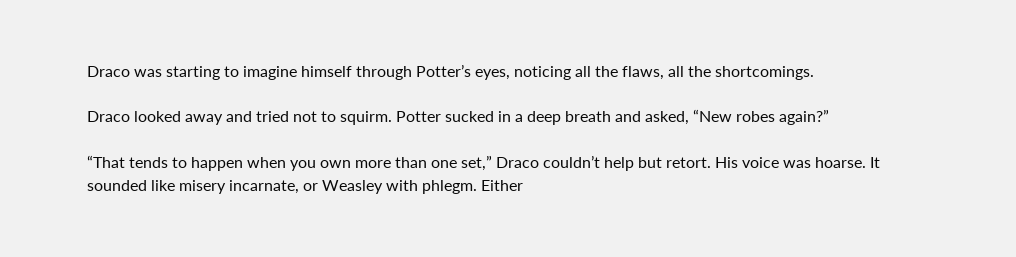Draco was starting to imagine himself through Potter’s eyes, noticing all the flaws, all the shortcomings.

Draco looked away and tried not to squirm. Potter sucked in a deep breath and asked, “New robes again?”

“That tends to happen when you own more than one set,” Draco couldn’t help but retort. His voice was hoarse. It sounded like misery incarnate, or Weasley with phlegm. Either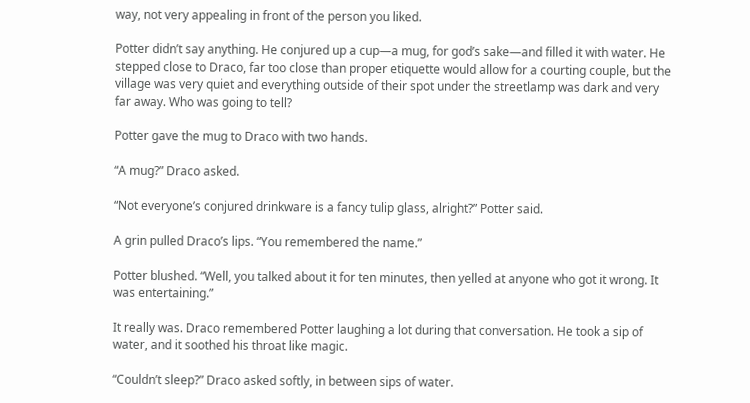way, not very appealing in front of the person you liked.

Potter didn’t say anything. He conjured up a cup—a mug, for god’s sake—and filled it with water. He stepped close to Draco, far too close than proper etiquette would allow for a courting couple, but the village was very quiet and everything outside of their spot under the streetlamp was dark and very far away. Who was going to tell?

Potter gave the mug to Draco with two hands.

“A mug?” Draco asked.

“Not everyone’s conjured drinkware is a fancy tulip glass, alright?” Potter said.

A grin pulled Draco’s lips. “You remembered the name.”

Potter blushed. “Well, you talked about it for ten minutes, then yelled at anyone who got it wrong. It was entertaining.”

It really was. Draco remembered Potter laughing a lot during that conversation. He took a sip of water, and it soothed his throat like magic.

“Couldn’t sleep?” Draco asked softly, in between sips of water.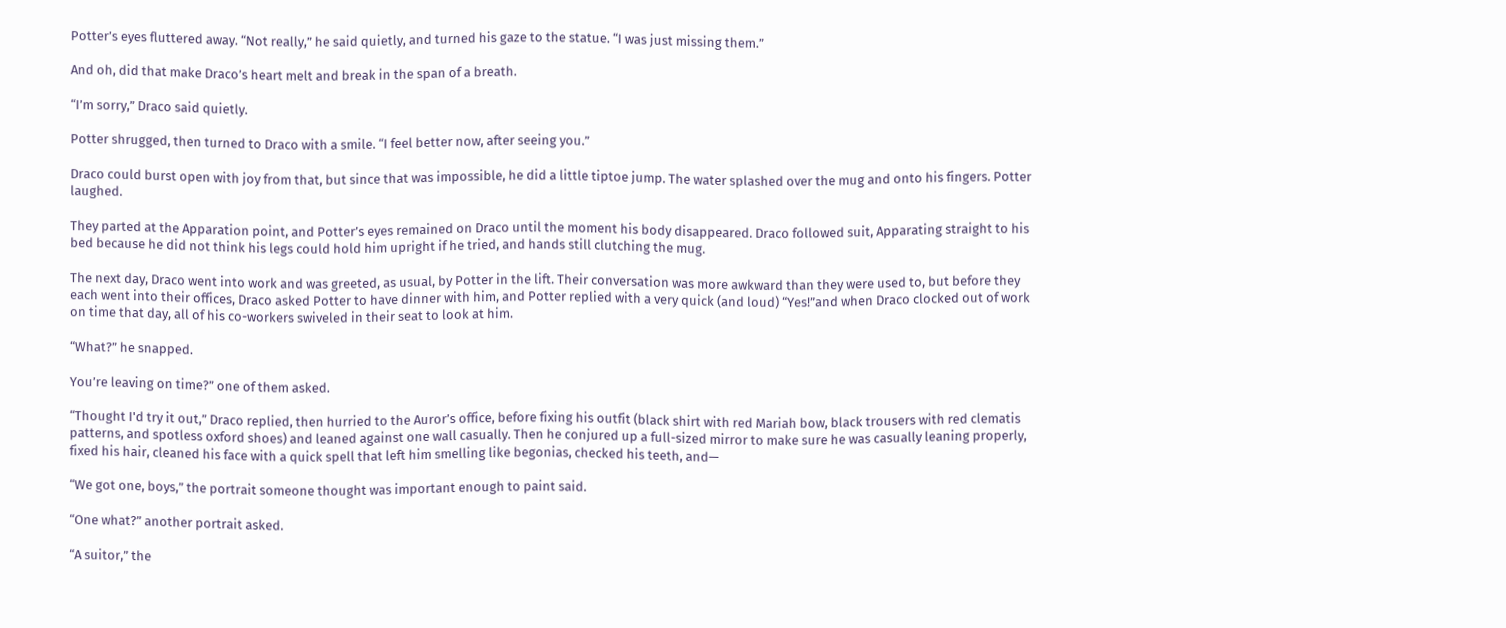Potter’s eyes fluttered away. “Not really,” he said quietly, and turned his gaze to the statue. “I was just missing them.”

And oh, did that make Draco’s heart melt and break in the span of a breath.

“I’m sorry,” Draco said quietly.

Potter shrugged, then turned to Draco with a smile. “I feel better now, after seeing you.”

Draco could burst open with joy from that, but since that was impossible, he did a little tiptoe jump. The water splashed over the mug and onto his fingers. Potter laughed.

They parted at the Apparation point, and Potter’s eyes remained on Draco until the moment his body disappeared. Draco followed suit, Apparating straight to his bed because he did not think his legs could hold him upright if he tried, and hands still clutching the mug.

The next day, Draco went into work and was greeted, as usual, by Potter in the lift. Their conversation was more awkward than they were used to, but before they each went into their offices, Draco asked Potter to have dinner with him, and Potter replied with a very quick (and loud) “Yes!”and when Draco clocked out of work on time that day, all of his co-workers swiveled in their seat to look at him.

“What?” he snapped.

You’re leaving on time?” one of them asked.

“Thought I'd try it out,” Draco replied, then hurried to the Auror’s office, before fixing his outfit (black shirt with red Mariah bow, black trousers with red clematis patterns, and spotless oxford shoes) and leaned against one wall casually. Then he conjured up a full-sized mirror to make sure he was casually leaning properly, fixed his hair, cleaned his face with a quick spell that left him smelling like begonias, checked his teeth, and—

“We got one, boys,” the portrait someone thought was important enough to paint said.

“One what?” another portrait asked.

“A suitor,” the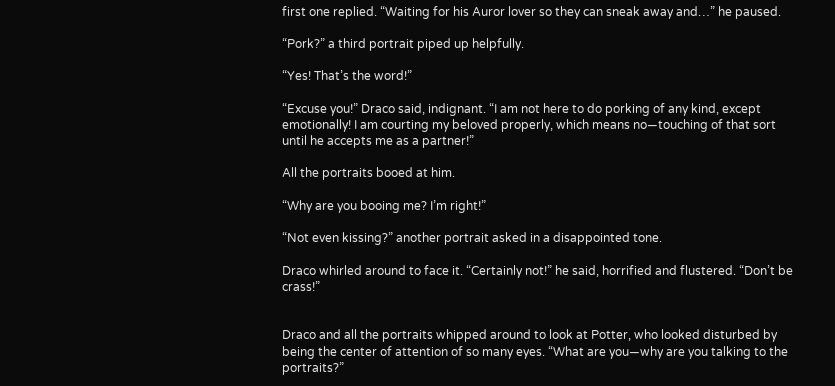first one replied. “Waiting for his Auror lover so they can sneak away and…” he paused.

“Pork?” a third portrait piped up helpfully.

“Yes! That’s the word!”

“Excuse you!” Draco said, indignant. “I am not here to do porking of any kind, except emotionally! I am courting my beloved properly, which means no—touching of that sort until he accepts me as a partner!”

All the portraits booed at him.

“Why are you booing me? I’m right!”

“Not even kissing?” another portrait asked in a disappointed tone.

Draco whirled around to face it. “Certainly not!” he said, horrified and flustered. “Don’t be crass!”


Draco and all the portraits whipped around to look at Potter, who looked disturbed by being the center of attention of so many eyes. “What are you—why are you talking to the portraits?”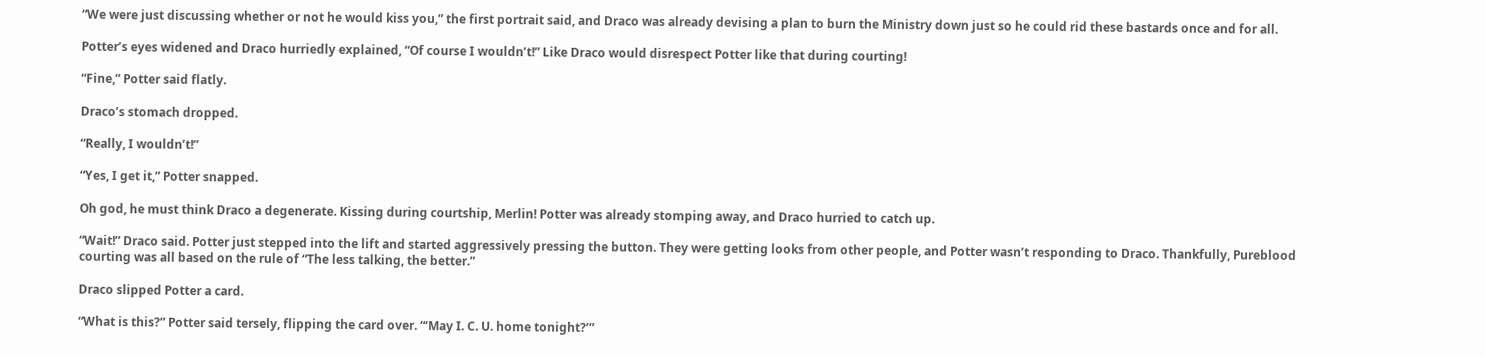“We were just discussing whether or not he would kiss you,” the first portrait said, and Draco was already devising a plan to burn the Ministry down just so he could rid these bastards once and for all.

Potter’s eyes widened and Draco hurriedly explained, “Of course I wouldn’t!” Like Draco would disrespect Potter like that during courting!

“Fine,” Potter said flatly.

Draco’s stomach dropped.

“Really, I wouldn’t!”

“Yes, I get it,” Potter snapped.

Oh god, he must think Draco a degenerate. Kissing during courtship, Merlin! Potter was already stomping away, and Draco hurried to catch up.

“Wait!” Draco said. Potter just stepped into the lift and started aggressively pressing the button. They were getting looks from other people, and Potter wasn’t responding to Draco. Thankfully, Pureblood courting was all based on the rule of “The less talking, the better.”

Draco slipped Potter a card.

“What is this?” Potter said tersely, flipping the card over. “‘May I. C. U. home tonight?’”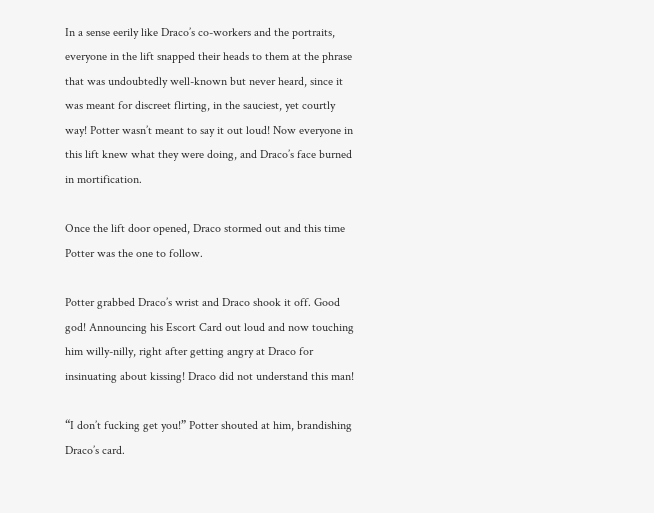In a sense eerily like Draco’s co-workers and the portraits, everyone in the lift snapped their heads to them at the phrase that was undoubtedly well-known but never heard, since it was meant for discreet flirting, in the sauciest, yet courtly way! Potter wasn’t meant to say it out loud! Now everyone in this lift knew what they were doing, and Draco’s face burned in mortification.

Once the lift door opened, Draco stormed out and this time Potter was the one to follow.

Potter grabbed Draco’s wrist and Draco shook it off. Good god! Announcing his Escort Card out loud and now touching him willy-nilly, right after getting angry at Draco for insinuating about kissing! Draco did not understand this man!

“I don’t fucking get you!” Potter shouted at him, brandishing Draco’s card.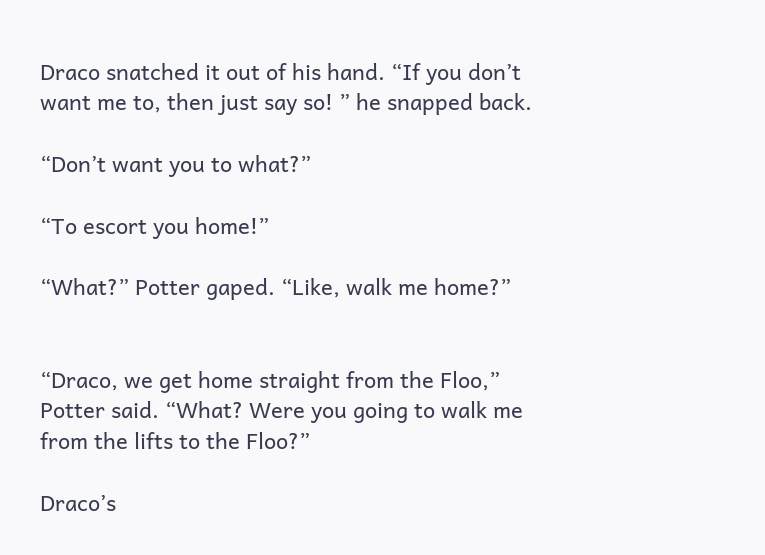Draco snatched it out of his hand. “If you don’t want me to, then just say so! ” he snapped back.

“Don’t want you to what?”

“To escort you home!”

“What?” Potter gaped. “Like, walk me home?”


“Draco, we get home straight from the Floo,” Potter said. “What? Were you going to walk me from the lifts to the Floo?”

Draco’s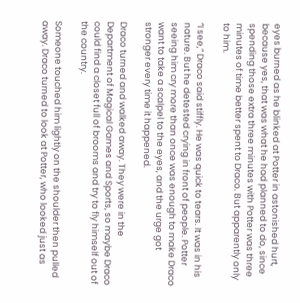eyes burned as he blinked at Potter in astonished hurt, because yes, that was what he had planned to do, since spending those extra three minutes with Potter was three minutes of time better spent to Draco. But apparently only to him.

“I see,” Draco said stiffly. He was quick to tears. It was in his nature. But he detested crying in front of people. Potter seeing him cry more than once was enough to make Draco want to take a scalpel to the eyes, and the urge got stronger every time it happened.

Draco turned and walked away. They were in the Department of Magical Games and Sports, so maybe Draco could find a closet full of brooms and try to fly himself out of the country.

Someone touched him lightly on the shoulder then pulled away. Draco turned to look at Potter, who looked just as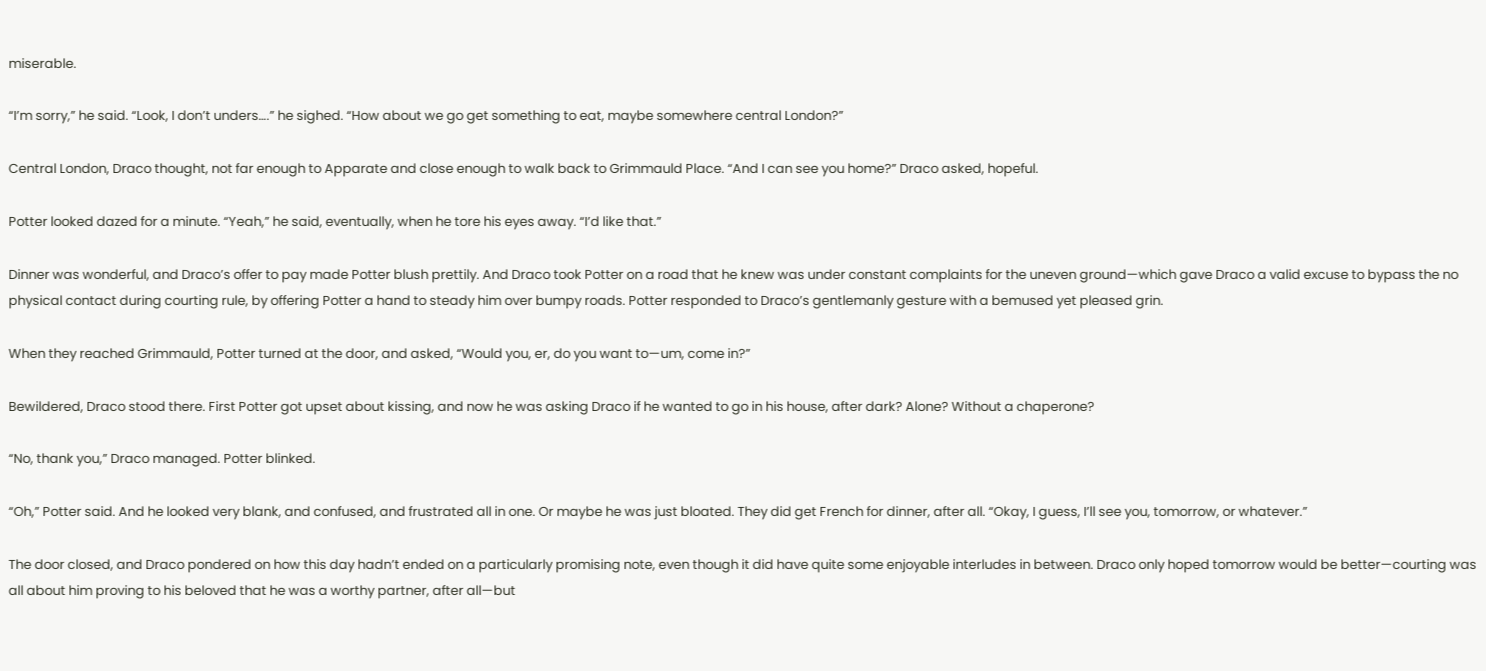miserable.

“I’m sorry,” he said. “Look, I don’t unders….” he sighed. “How about we go get something to eat, maybe somewhere central London?”

Central London, Draco thought, not far enough to Apparate and close enough to walk back to Grimmauld Place. “And I can see you home?” Draco asked, hopeful.

Potter looked dazed for a minute. “Yeah,” he said, eventually, when he tore his eyes away. “I’d like that.”

Dinner was wonderful, and Draco’s offer to pay made Potter blush prettily. And Draco took Potter on a road that he knew was under constant complaints for the uneven ground—which gave Draco a valid excuse to bypass the no physical contact during courting rule, by offering Potter a hand to steady him over bumpy roads. Potter responded to Draco’s gentlemanly gesture with a bemused yet pleased grin.

When they reached Grimmauld, Potter turned at the door, and asked, “Would you, er, do you want to—um, come in?”

Bewildered, Draco stood there. First Potter got upset about kissing, and now he was asking Draco if he wanted to go in his house, after dark? Alone? Without a chaperone?

“No, thank you,” Draco managed. Potter blinked.

“Oh,” Potter said. And he looked very blank, and confused, and frustrated all in one. Or maybe he was just bloated. They did get French for dinner, after all. “Okay, I guess, I’ll see you, tomorrow, or whatever.”

The door closed, and Draco pondered on how this day hadn’t ended on a particularly promising note, even though it did have quite some enjoyable interludes in between. Draco only hoped tomorrow would be better—courting was all about him proving to his beloved that he was a worthy partner, after all—but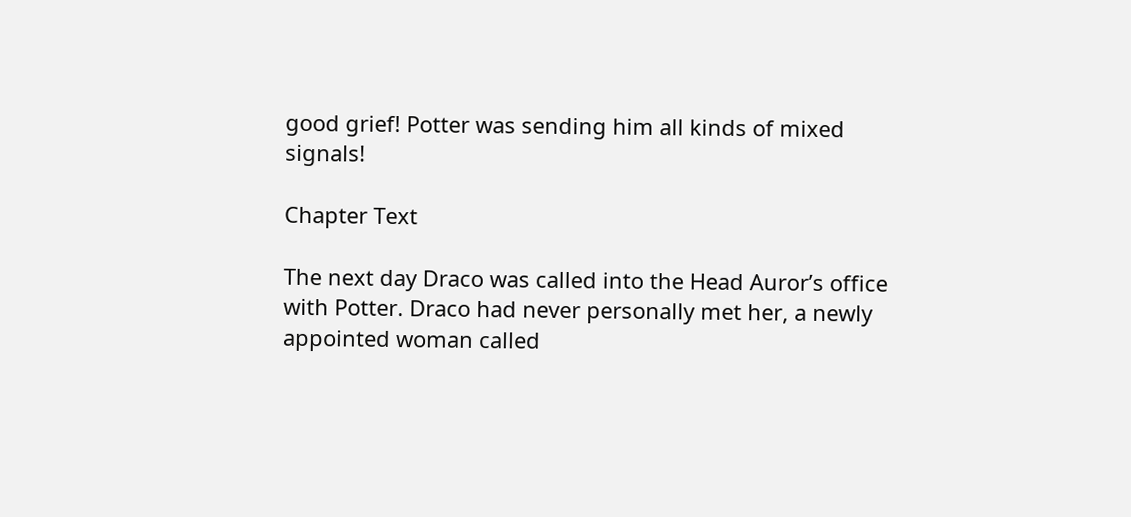good grief! Potter was sending him all kinds of mixed signals!

Chapter Text

The next day Draco was called into the Head Auror’s office with Potter. Draco had never personally met her, a newly appointed woman called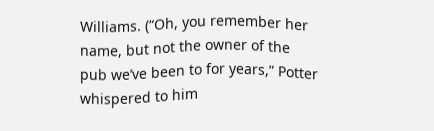Williams. (“Oh, you remember her name, but not the owner of the pub we’ve been to for years,” Potter whispered to him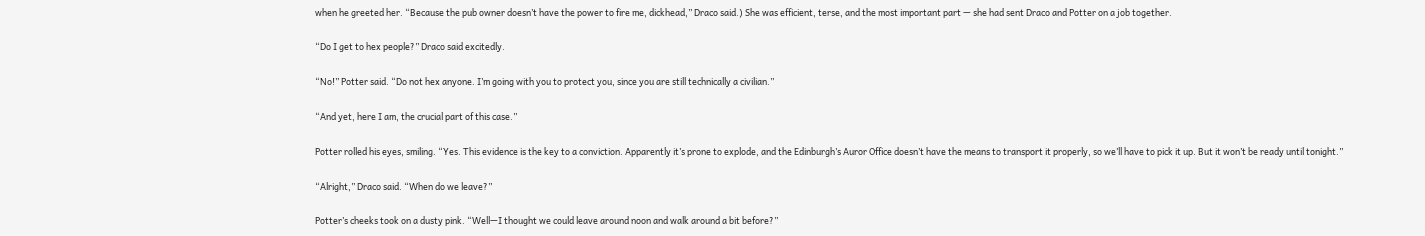when he greeted her. “Because the pub owner doesn’t have the power to fire me, dickhead,” Draco said.) She was efficient, terse, and the most important part — she had sent Draco and Potter on a job together.

“Do I get to hex people?” Draco said excitedly.

“No!” Potter said. “Do not hex anyone. I’m going with you to protect you, since you are still technically a civilian.”

“And yet, here I am, the crucial part of this case.”

Potter rolled his eyes, smiling. “Yes. This evidence is the key to a conviction. Apparently it’s prone to explode, and the Edinburgh’s Auror Office doesn’t have the means to transport it properly, so we’ll have to pick it up. But it won’t be ready until tonight.”

“Alright,” Draco said. “When do we leave?”

Potter’s cheeks took on a dusty pink. “Well—I thought we could leave around noon and walk around a bit before?”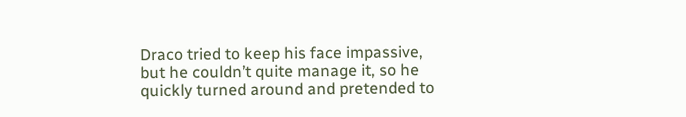Draco tried to keep his face impassive, but he couldn’t quite manage it, so he quickly turned around and pretended to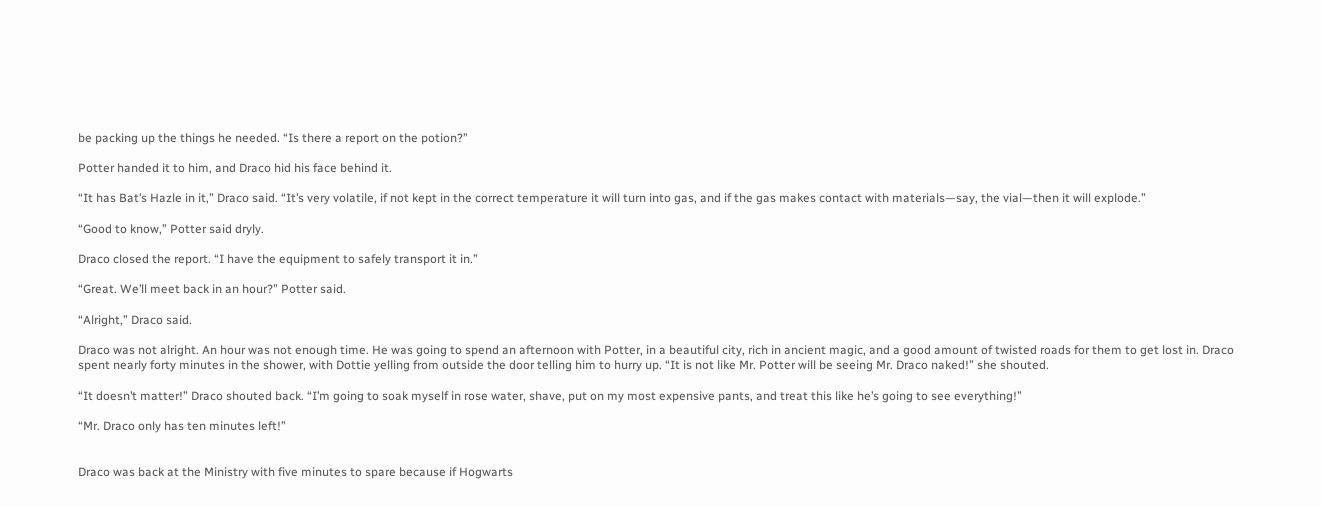be packing up the things he needed. “Is there a report on the potion?”

Potter handed it to him, and Draco hid his face behind it.

“It has Bat’s Hazle in it,” Draco said. “It’s very volatile, if not kept in the correct temperature it will turn into gas, and if the gas makes contact with materials—say, the vial—then it will explode.”

“Good to know,” Potter said dryly.

Draco closed the report. “I have the equipment to safely transport it in.”

“Great. We’ll meet back in an hour?” Potter said.

“Alright,” Draco said.

Draco was not alright. An hour was not enough time. He was going to spend an afternoon with Potter, in a beautiful city, rich in ancient magic, and a good amount of twisted roads for them to get lost in. Draco spent nearly forty minutes in the shower, with Dottie yelling from outside the door telling him to hurry up. “It is not like Mr. Potter will be seeing Mr. Draco naked!” she shouted.

“It doesn’t matter!” Draco shouted back. “I’m going to soak myself in rose water, shave, put on my most expensive pants, and treat this like he’s going to see everything!”

“Mr. Draco only has ten minutes left!”


Draco was back at the Ministry with five minutes to spare because if Hogwarts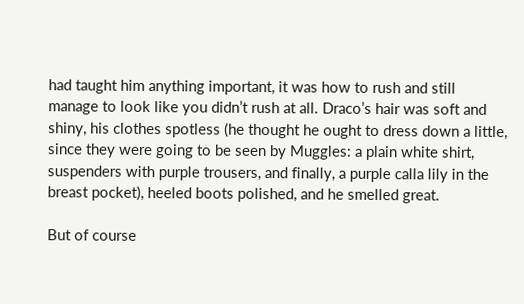had taught him anything important, it was how to rush and still manage to look like you didn’t rush at all. Draco’s hair was soft and shiny, his clothes spotless (he thought he ought to dress down a little, since they were going to be seen by Muggles: a plain white shirt, suspenders with purple trousers, and finally, a purple calla lily in the breast pocket), heeled boots polished, and he smelled great.

But of course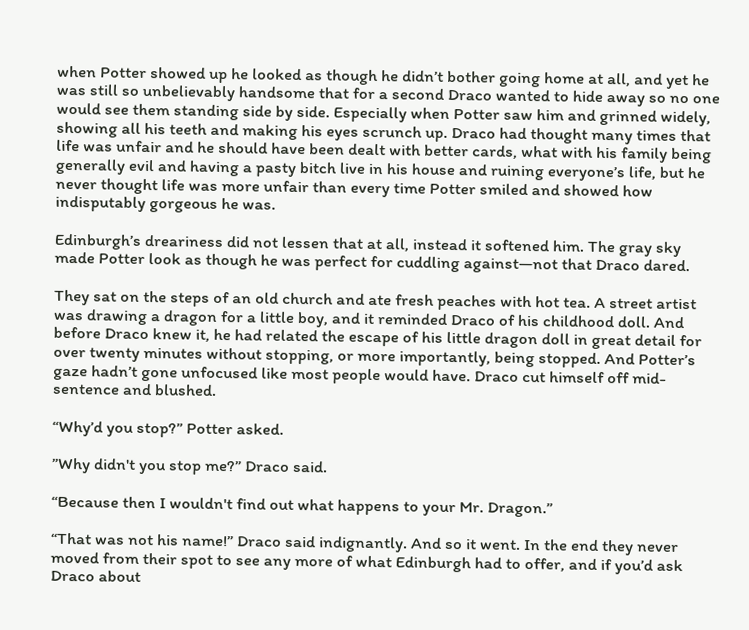when Potter showed up he looked as though he didn’t bother going home at all, and yet he was still so unbelievably handsome that for a second Draco wanted to hide away so no one would see them standing side by side. Especially when Potter saw him and grinned widely, showing all his teeth and making his eyes scrunch up. Draco had thought many times that life was unfair and he should have been dealt with better cards, what with his family being generally evil and having a pasty bitch live in his house and ruining everyone’s life, but he never thought life was more unfair than every time Potter smiled and showed how indisputably gorgeous he was.

Edinburgh’s dreariness did not lessen that at all, instead it softened him. The gray sky made Potter look as though he was perfect for cuddling against—not that Draco dared.

They sat on the steps of an old church and ate fresh peaches with hot tea. A street artist was drawing a dragon for a little boy, and it reminded Draco of his childhood doll. And before Draco knew it, he had related the escape of his little dragon doll in great detail for over twenty minutes without stopping, or more importantly, being stopped. And Potter’s gaze hadn’t gone unfocused like most people would have. Draco cut himself off mid-sentence and blushed.

“Why’d you stop?” Potter asked.

”Why didn't you stop me?” Draco said.

“Because then I wouldn't find out what happens to your Mr. Dragon.”

“That was not his name!” Draco said indignantly. And so it went. In the end they never moved from their spot to see any more of what Edinburgh had to offer, and if you’d ask Draco about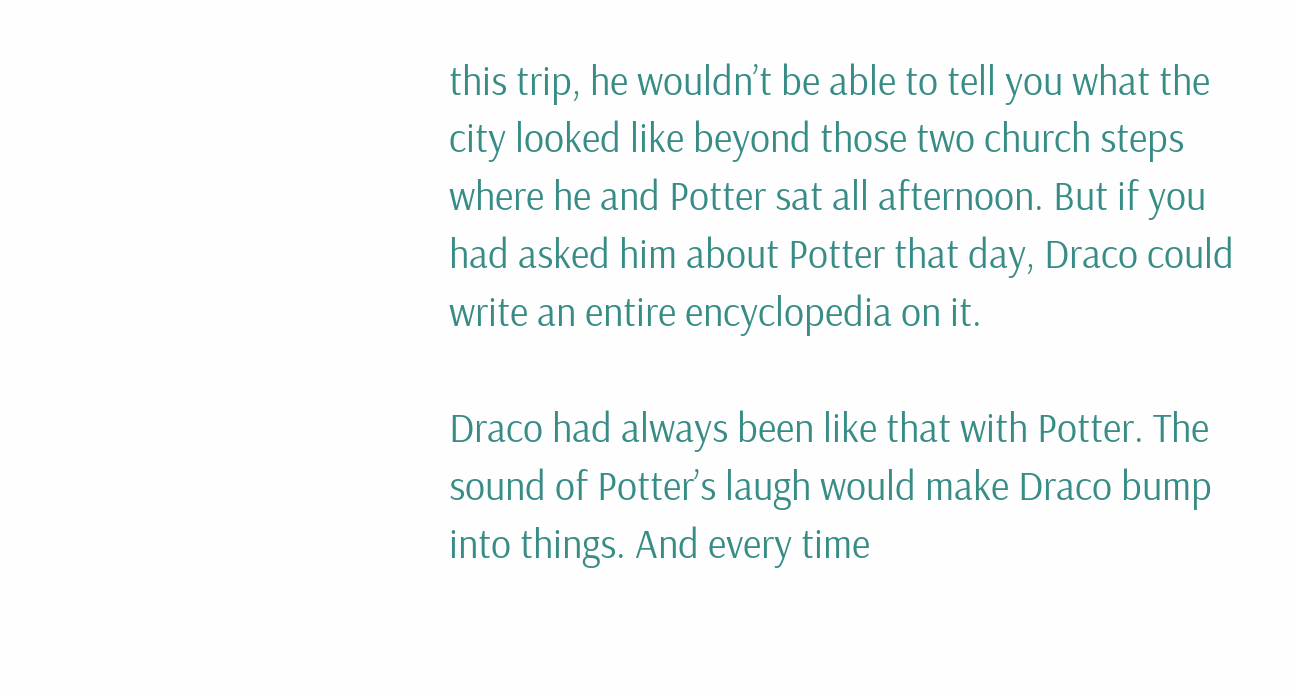this trip, he wouldn’t be able to tell you what the city looked like beyond those two church steps where he and Potter sat all afternoon. But if you had asked him about Potter that day, Draco could write an entire encyclopedia on it.

Draco had always been like that with Potter. The sound of Potter’s laugh would make Draco bump into things. And every time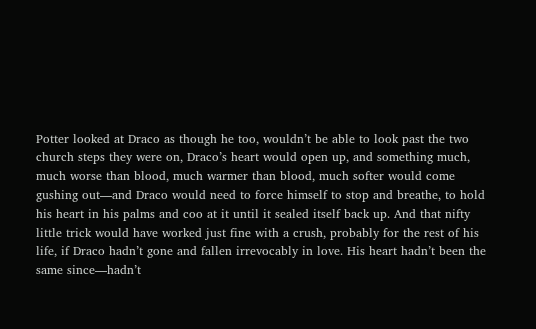Potter looked at Draco as though he too, wouldn’t be able to look past the two church steps they were on, Draco’s heart would open up, and something much, much worse than blood, much warmer than blood, much softer would come gushing out—and Draco would need to force himself to stop and breathe, to hold his heart in his palms and coo at it until it sealed itself back up. And that nifty little trick would have worked just fine with a crush, probably for the rest of his life, if Draco hadn’t gone and fallen irrevocably in love. His heart hadn’t been the same since—hadn’t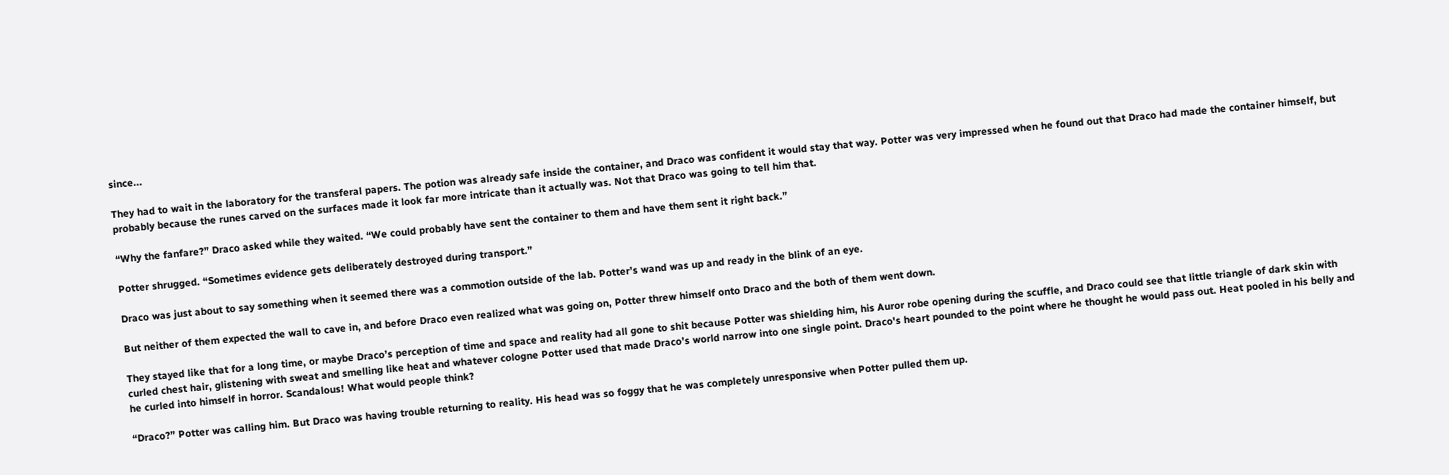since...

They had to wait in the laboratory for the transferal papers. The potion was already safe inside the container, and Draco was confident it would stay that way. Potter was very impressed when he found out that Draco had made the container himself, but probably because the runes carved on the surfaces made it look far more intricate than it actually was. Not that Draco was going to tell him that.

“Why the fanfare?” Draco asked while they waited. “We could probably have sent the container to them and have them sent it right back.”

Potter shrugged. “Sometimes evidence gets deliberately destroyed during transport.”

Draco was just about to say something when it seemed there was a commotion outside of the lab. Potter’s wand was up and ready in the blink of an eye.

But neither of them expected the wall to cave in, and before Draco even realized what was going on, Potter threw himself onto Draco and the both of them went down.

They stayed like that for a long time, or maybe Draco’s perception of time and space and reality had all gone to shit because Potter was shielding him, his Auror robe opening during the scuffle, and Draco could see that little triangle of dark skin with curled chest hair, glistening with sweat and smelling like heat and whatever cologne Potter used that made Draco’s world narrow into one single point. Draco's heart pounded to the point where he thought he would pass out. Heat pooled in his belly and he curled into himself in horror. Scandalous! What would people think?

“Draco?” Potter was calling him. But Draco was having trouble returning to reality. His head was so foggy that he was completely unresponsive when Potter pulled them up.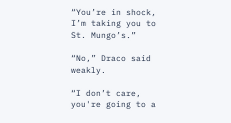“You’re in shock, I’m taking you to St. Mungo’s.”

“No,” Draco said weakly.

“I don’t care, you're going to a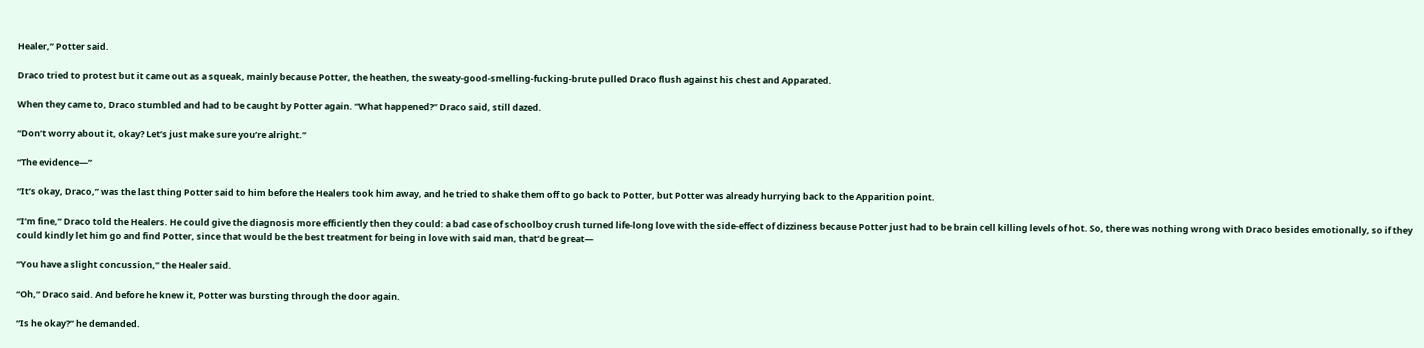Healer,” Potter said.

Draco tried to protest but it came out as a squeak, mainly because Potter, the heathen, the sweaty-good-smelling-fucking-brute pulled Draco flush against his chest and Apparated.

When they came to, Draco stumbled and had to be caught by Potter again. “What happened?” Draco said, still dazed.

“Don’t worry about it, okay? Let’s just make sure you’re alright.”

“The evidence—”

“It’s okay, Draco,” was the last thing Potter said to him before the Healers took him away, and he tried to shake them off to go back to Potter, but Potter was already hurrying back to the Apparition point.

“I’m fine,” Draco told the Healers. He could give the diagnosis more efficiently then they could: a bad case of schoolboy crush turned life-long love with the side-effect of dizziness because Potter just had to be brain cell killing levels of hot. So, there was nothing wrong with Draco besides emotionally, so if they could kindly let him go and find Potter, since that would be the best treatment for being in love with said man, that’d be great—

“You have a slight concussion,” the Healer said.

“Oh,” Draco said. And before he knew it, Potter was bursting through the door again.

“Is he okay?” he demanded.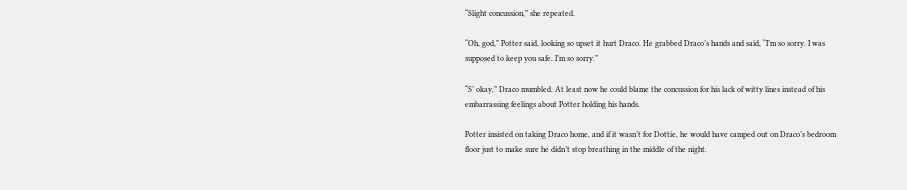“Slight concussion,” she repeated.

“Oh, god,” Potter said, looking so upset it hurt Draco. He grabbed Draco’s hands and said, “I’m so sorry. I was supposed to keep you safe. I’m so sorry.”

“S’ okay,” Draco mumbled. At least now he could blame the concussion for his lack of witty lines instead of his embarrassing feelings about Potter holding his hands.

Potter insisted on taking Draco home, and if it wasn’t for Dottie, he would have camped out on Draco’s bedroom floor just to make sure he didn’t stop breathing in the middle of the night.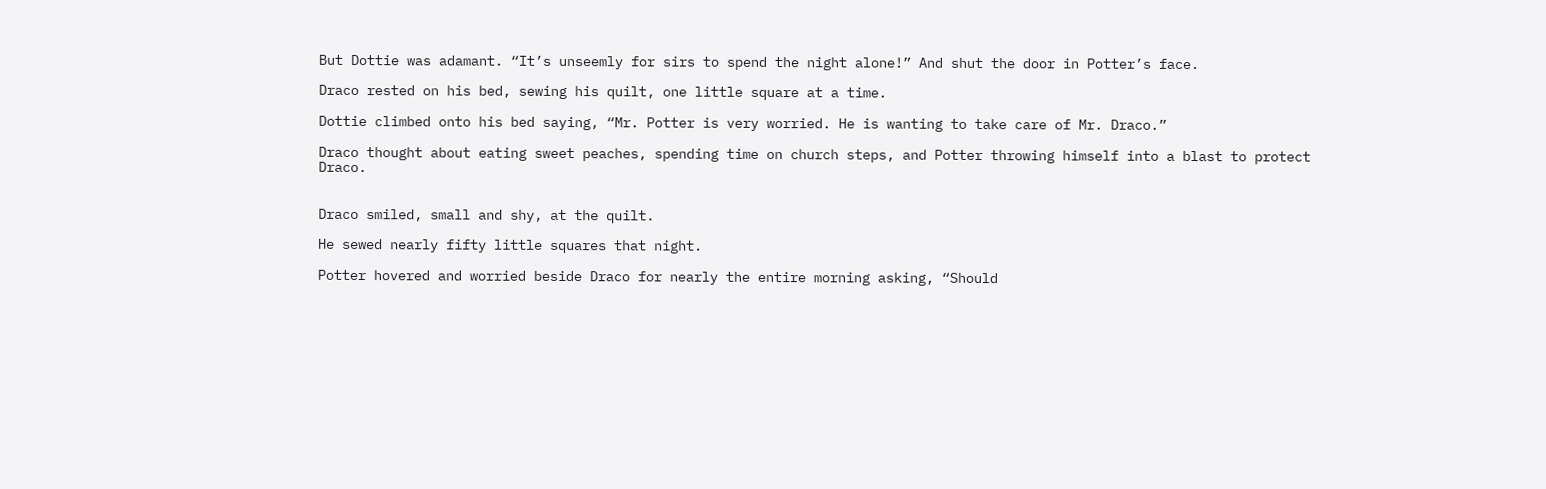But Dottie was adamant. “It’s unseemly for sirs to spend the night alone!” And shut the door in Potter’s face.

Draco rested on his bed, sewing his quilt, one little square at a time.

Dottie climbed onto his bed saying, “Mr. Potter is very worried. He is wanting to take care of Mr. Draco.”

Draco thought about eating sweet peaches, spending time on church steps, and Potter throwing himself into a blast to protect Draco.


Draco smiled, small and shy, at the quilt.

He sewed nearly fifty little squares that night.

Potter hovered and worried beside Draco for nearly the entire morning asking, “Should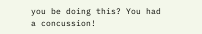you be doing this? You had a concussion!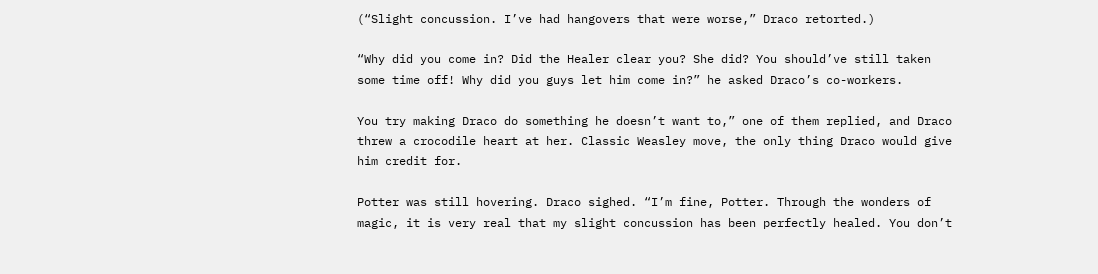(“Slight concussion. I’ve had hangovers that were worse,” Draco retorted.)

“Why did you come in? Did the Healer clear you? She did? You should’ve still taken some time off! Why did you guys let him come in?” he asked Draco’s co-workers.

You try making Draco do something he doesn’t want to,” one of them replied, and Draco threw a crocodile heart at her. Classic Weasley move, the only thing Draco would give him credit for.

Potter was still hovering. Draco sighed. “I’m fine, Potter. Through the wonders of magic, it is very real that my slight concussion has been perfectly healed. You don’t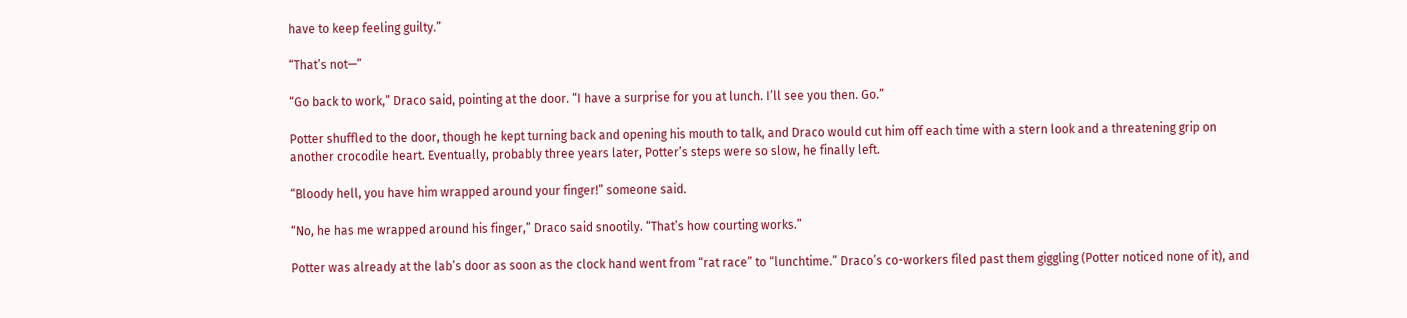have to keep feeling guilty.”

“That’s not—”

“Go back to work,” Draco said, pointing at the door. “I have a surprise for you at lunch. I’ll see you then. Go.”

Potter shuffled to the door, though he kept turning back and opening his mouth to talk, and Draco would cut him off each time with a stern look and a threatening grip on another crocodile heart. Eventually, probably three years later, Potter’s steps were so slow, he finally left.

“Bloody hell, you have him wrapped around your finger!” someone said.

“No, he has me wrapped around his finger,” Draco said snootily. “That’s how courting works.”

Potter was already at the lab’s door as soon as the clock hand went from “rat race” to “lunchtime.” Draco’s co-workers filed past them giggling (Potter noticed none of it), and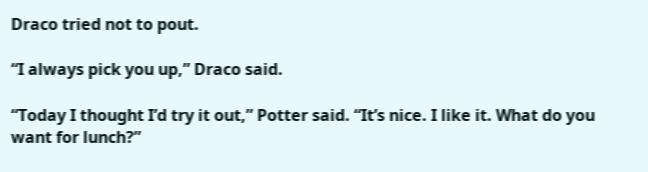Draco tried not to pout.

“I always pick you up,” Draco said.

“Today I thought I’d try it out,” Potter said. “It’s nice. I like it. What do you want for lunch?”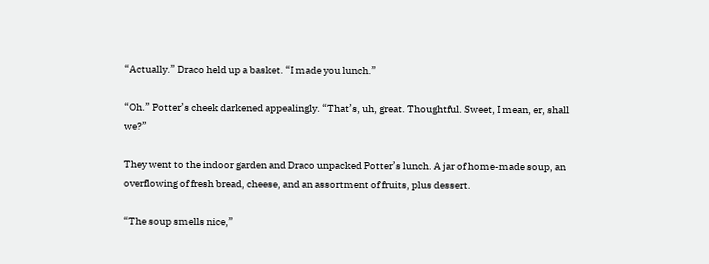“Actually.” Draco held up a basket. “I made you lunch.”

“Oh.” Potter’s cheek darkened appealingly. “That’s, uh, great. Thoughtful. Sweet, I mean, er, shall we?”

They went to the indoor garden and Draco unpacked Potter’s lunch. A jar of home-made soup, an overflowing of fresh bread, cheese, and an assortment of fruits, plus dessert.

“The soup smells nice,”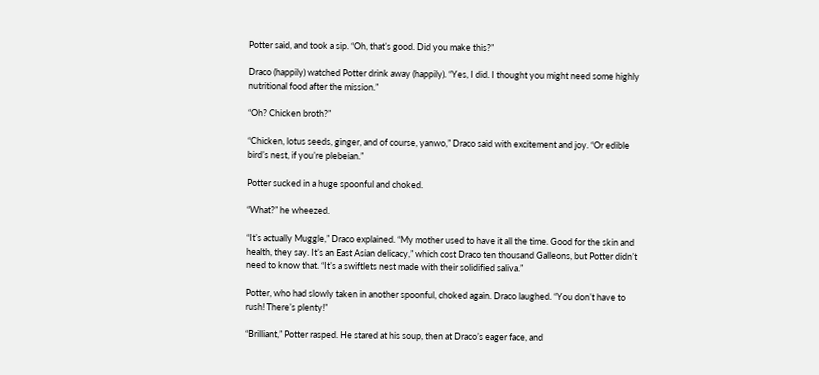Potter said, and took a sip. “Oh, that’s good. Did you make this?”

Draco (happily) watched Potter drink away (happily). “Yes, I did. I thought you might need some highly nutritional food after the mission.”

“Oh? Chicken broth?”

“Chicken, lotus seeds, ginger, and of course, yanwo,” Draco said with excitement and joy. “Or edible bird’s nest, if you’re plebeian.”

Potter sucked in a huge spoonful and choked.

“What?” he wheezed.

“It’s actually Muggle,” Draco explained. “My mother used to have it all the time. Good for the skin and health, they say. It’s an East Asian delicacy,” which cost Draco ten thousand Galleons, but Potter didn’t need to know that. “It’s a swiftlets nest made with their solidified saliva.”

Potter, who had slowly taken in another spoonful, choked again. Draco laughed. “You don’t have to rush! There’s plenty!”

“Brilliant,” Potter rasped. He stared at his soup, then at Draco’s eager face, and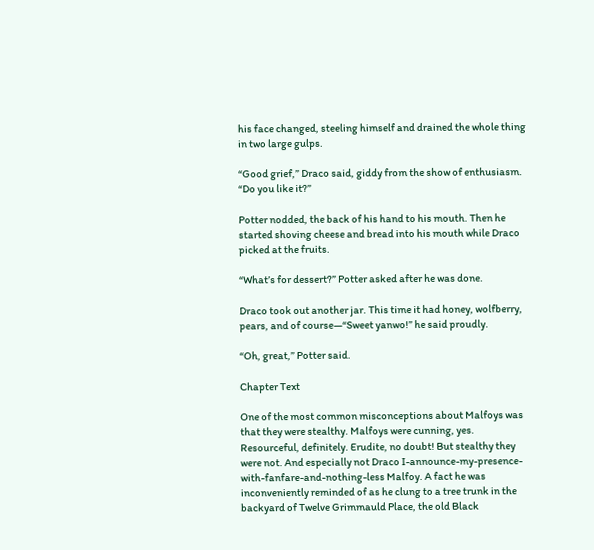his face changed, steeling himself and drained the whole thing in two large gulps.

“Good grief,” Draco said, giddy from the show of enthusiasm. “Do you like it?”

Potter nodded, the back of his hand to his mouth. Then he started shoving cheese and bread into his mouth while Draco picked at the fruits.

“What’s for dessert?” Potter asked after he was done.

Draco took out another jar. This time it had honey, wolfberry, pears, and of course—“Sweet yanwo!” he said proudly.

“Oh, great,” Potter said.

Chapter Text

One of the most common misconceptions about Malfoys was that they were stealthy. Malfoys were cunning, yes. Resourceful, definitely. Erudite, no doubt! But stealthy they were not. And especially not Draco I-announce-my-presence-with-fanfare-and-nothing-less Malfoy. A fact he was inconveniently reminded of as he clung to a tree trunk in the backyard of Twelve Grimmauld Place, the old Black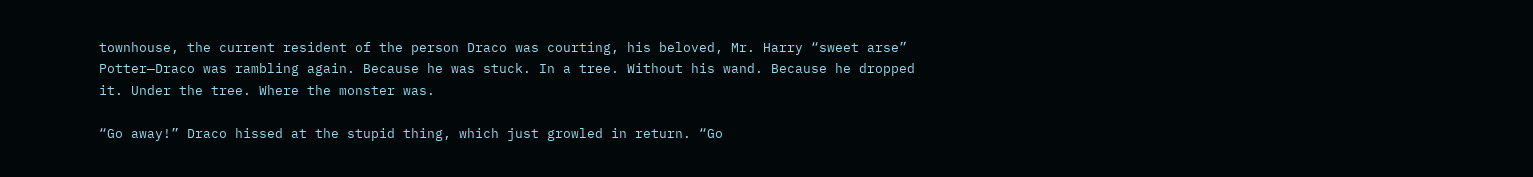townhouse, the current resident of the person Draco was courting, his beloved, Mr. Harry “sweet arse” Potter—Draco was rambling again. Because he was stuck. In a tree. Without his wand. Because he dropped it. Under the tree. Where the monster was.

“Go away!” Draco hissed at the stupid thing, which just growled in return. “Go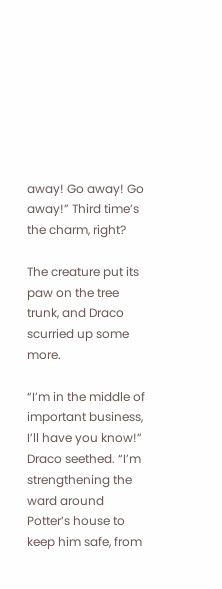away! Go away! Go away!” Third time’s the charm, right?

The creature put its paw on the tree trunk, and Draco scurried up some more.

“I’m in the middle of important business, I’ll have you know!” Draco seethed. “I’m strengthening the ward around Potter’s house to keep him safe, from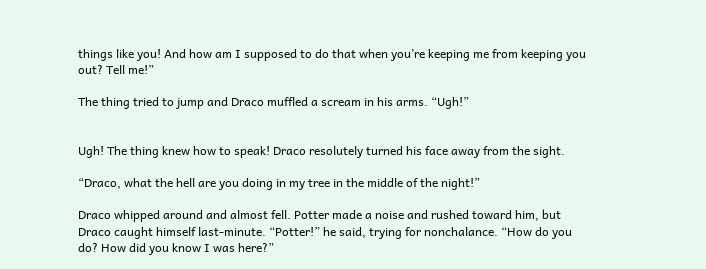things like you! And how am I supposed to do that when you’re keeping me from keeping you out? Tell me!”

The thing tried to jump and Draco muffled a scream in his arms. “Ugh!”


Ugh! The thing knew how to speak! Draco resolutely turned his face away from the sight.

“Draco, what the hell are you doing in my tree in the middle of the night!”

Draco whipped around and almost fell. Potter made a noise and rushed toward him, but Draco caught himself last-minute. “Potter!” he said, trying for nonchalance. “How do you do? How did you know I was here?”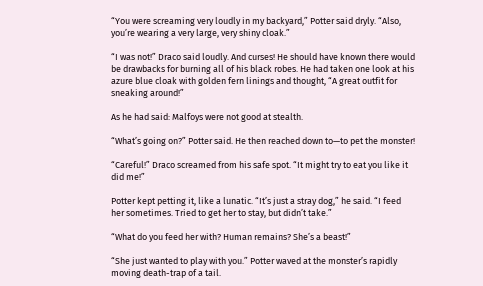“You were screaming very loudly in my backyard,” Potter said dryly. “Also, you’re wearing a very large, very shiny cloak.”

“I was not!” Draco said loudly. And curses! He should have known there would be drawbacks for burning all of his black robes. He had taken one look at his azure blue cloak with golden fern linings and thought, “A great outfit for sneaking around!”

As he had said: Malfoys were not good at stealth.

“What’s going on?” Potter said. He then reached down to—to pet the monster!

“Careful!” Draco screamed from his safe spot. “It might try to eat you like it did me!”

Potter kept petting it, like a lunatic. “It’s just a stray dog,” he said. “I feed her sometimes. Tried to get her to stay, but didn’t take.”

“What do you feed her with? Human remains? She’s a beast!”

“She just wanted to play with you.” Potter waved at the monster’s rapidly moving death-trap of a tail.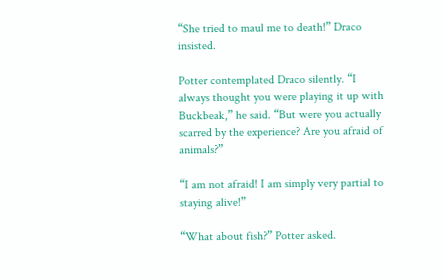“She tried to maul me to death!” Draco insisted.

Potter contemplated Draco silently. “I always thought you were playing it up with Buckbeak,” he said. “But were you actually scarred by the experience? Are you afraid of animals?”

“I am not afraid! I am simply very partial to staying alive!”

“What about fish?” Potter asked.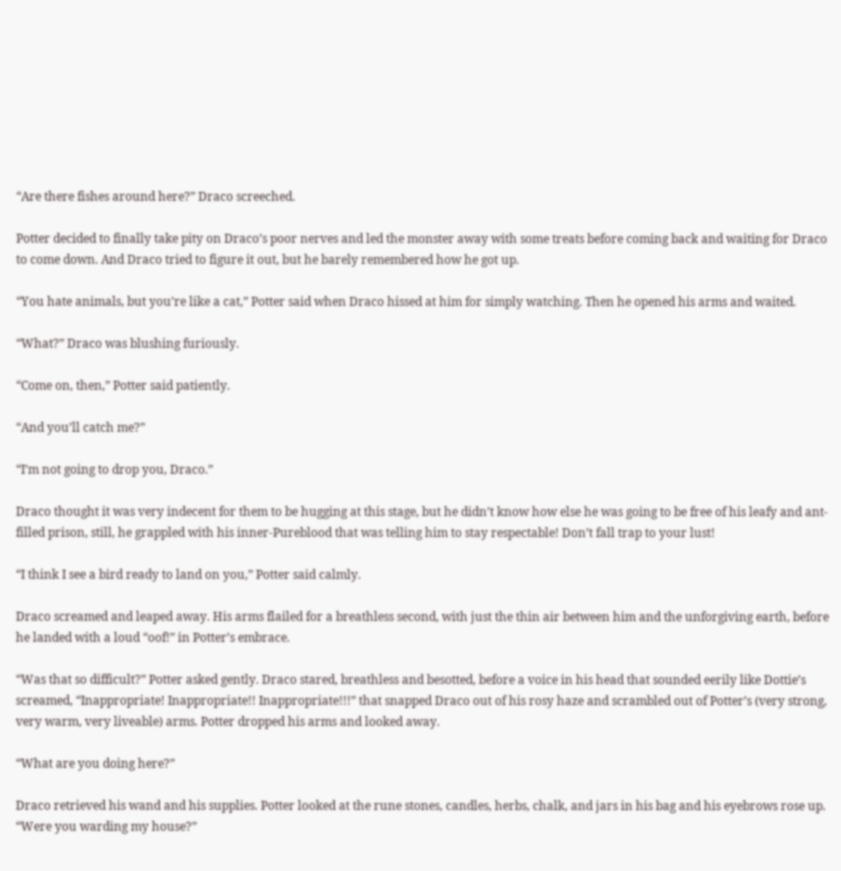“Are there fishes around here?” Draco screeched.

Potter decided to finally take pity on Draco’s poor nerves and led the monster away with some treats before coming back and waiting for Draco to come down. And Draco tried to figure it out, but he barely remembered how he got up.

“You hate animals, but you’re like a cat,” Potter said when Draco hissed at him for simply watching. Then he opened his arms and waited.

“What?” Draco was blushing furiously.

“Come on, then,” Potter said patiently.

“And you’ll catch me?”

“I’m not going to drop you, Draco.”

Draco thought it was very indecent for them to be hugging at this stage, but he didn’t know how else he was going to be free of his leafy and ant-filled prison, still, he grappled with his inner-Pureblood that was telling him to stay respectable! Don’t fall trap to your lust!

“I think I see a bird ready to land on you,” Potter said calmly.

Draco screamed and leaped away. His arms flailed for a breathless second, with just the thin air between him and the unforgiving earth, before he landed with a loud “oof!” in Potter’s embrace.

“Was that so difficult?” Potter asked gently. Draco stared, breathless and besotted, before a voice in his head that sounded eerily like Dottie’s screamed, “Inappropriate! Inappropriate!! Inappropriate!!!” that snapped Draco out of his rosy haze and scrambled out of Potter’s (very strong, very warm, very liveable) arms. Potter dropped his arms and looked away.

“What are you doing here?”

Draco retrieved his wand and his supplies. Potter looked at the rune stones, candles, herbs, chalk, and jars in his bag and his eyebrows rose up. “Were you warding my house?”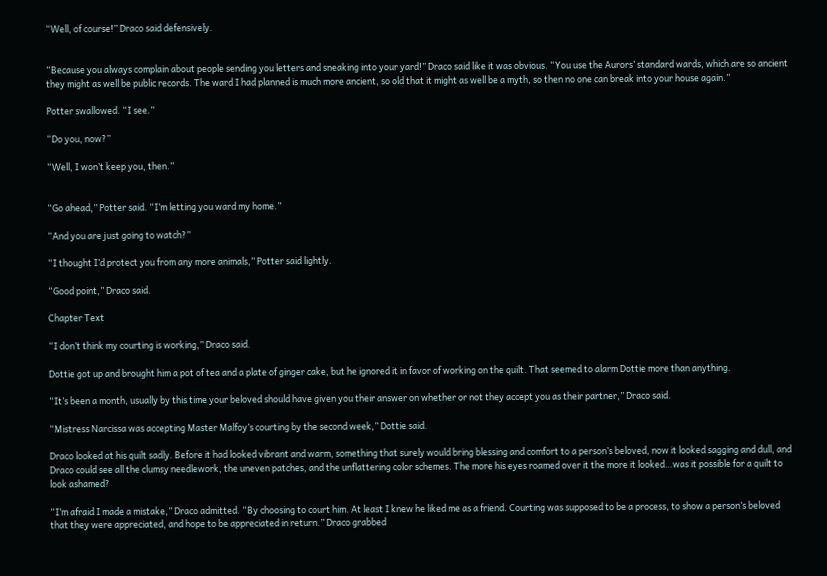“Well, of course!” Draco said defensively.


“Because you always complain about people sending you letters and sneaking into your yard!” Draco said like it was obvious. “You use the Aurors’ standard wards, which are so ancient they might as well be public records. The ward I had planned is much more ancient, so old that it might as well be a myth, so then no one can break into your house again.”

Potter swallowed. “I see.”

“Do you, now?”

“Well, I won’t keep you, then.”


“Go ahead,” Potter said. “I’m letting you ward my home.”

“And you are just going to watch?”

“I thought I’d protect you from any more animals,” Potter said lightly.

“Good point,” Draco said.

Chapter Text

“I don’t think my courting is working,” Draco said.

Dottie got up and brought him a pot of tea and a plate of ginger cake, but he ignored it in favor of working on the quilt. That seemed to alarm Dottie more than anything.

“It’s been a month, usually by this time your beloved should have given you their answer on whether or not they accept you as their partner,” Draco said.

“Mistress Narcissa was accepting Master Malfoy’s courting by the second week,” Dottie said.

Draco looked at his quilt sadly. Before it had looked vibrant and warm, something that surely would bring blessing and comfort to a person’s beloved, now it looked sagging and dull, and Draco could see all the clumsy needlework, the uneven patches, and the unflattering color schemes. The more his eyes roamed over it the more it looked…was it possible for a quilt to look ashamed?

“I’m afraid I made a mistake,” Draco admitted. “By choosing to court him. At least I knew he liked me as a friend. Courting was supposed to be a process, to show a person’s beloved that they were appreciated, and hope to be appreciated in return.” Draco grabbed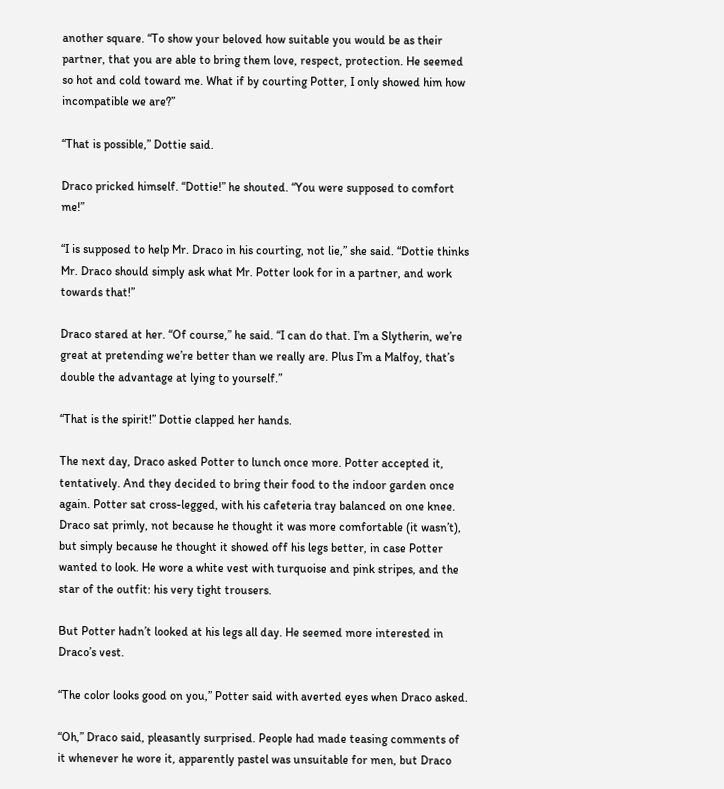another square. “To show your beloved how suitable you would be as their partner, that you are able to bring them love, respect, protection. He seemed so hot and cold toward me. What if by courting Potter, I only showed him how incompatible we are?”

“That is possible,” Dottie said.

Draco pricked himself. “Dottie!” he shouted. “You were supposed to comfort me!”

“I is supposed to help Mr. Draco in his courting, not lie,” she said. “Dottie thinks Mr. Draco should simply ask what Mr. Potter look for in a partner, and work towards that!”

Draco stared at her. “Of course,” he said. “I can do that. I’m a Slytherin, we’re great at pretending we’re better than we really are. Plus I’m a Malfoy, that’s double the advantage at lying to yourself.”

“That is the spirit!” Dottie clapped her hands.

The next day, Draco asked Potter to lunch once more. Potter accepted it, tentatively. And they decided to bring their food to the indoor garden once again. Potter sat cross-legged, with his cafeteria tray balanced on one knee. Draco sat primly, not because he thought it was more comfortable (it wasn’t), but simply because he thought it showed off his legs better, in case Potter wanted to look. He wore a white vest with turquoise and pink stripes, and the star of the outfit: his very tight trousers.

But Potter hadn’t looked at his legs all day. He seemed more interested in Draco’s vest.

“The color looks good on you,” Potter said with averted eyes when Draco asked.

“Oh,” Draco said, pleasantly surprised. People had made teasing comments of it whenever he wore it, apparently pastel was unsuitable for men, but Draco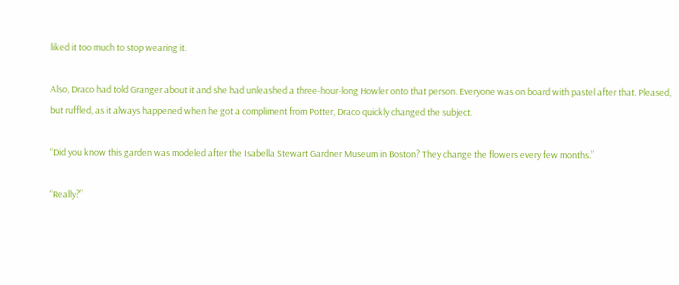liked it too much to stop wearing it.

Also, Draco had told Granger about it and she had unleashed a three-hour-long Howler onto that person. Everyone was on board with pastel after that. Pleased, but ruffled, as it always happened when he got a compliment from Potter, Draco quickly changed the subject.

“Did you know this garden was modeled after the Isabella Stewart Gardner Museum in Boston? They change the flowers every few months.”

“Really?”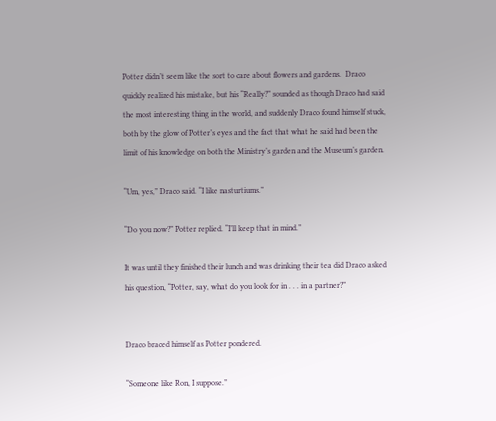Potter didn’t seem like the sort to care about flowers and gardens.  Draco quickly realized his mistake, but his “Really?” sounded as though Draco had said the most interesting thing in the world, and suddenly Draco found himself stuck, both by the glow of Potter’s eyes and the fact that what he said had been the limit of his knowledge on both the Ministry’s garden and the Museum’s garden.

“Um, yes,” Draco said. “I like nasturtiums.”

“Do you now?” Potter replied. “I’ll keep that in mind.”

It was until they finished their lunch and was drinking their tea did Draco asked his question, “Potter, say, what do you look for in . . . in a partner?”


Draco braced himself as Potter pondered.

“Someone like Ron, I suppose.”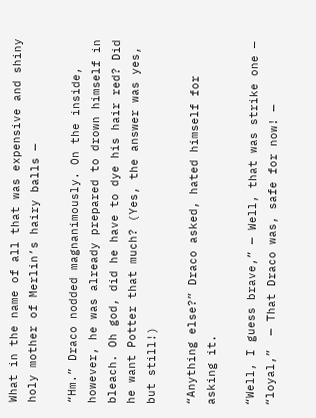What in the name of all that was expensive and shiny holy mother of Merlin’s hairy balls —

“Hm.” Draco nodded magnanimously. On the inside, however, he was already prepared to drown himself in bleach. Oh god, did he have to dye his hair red? Did he want Potter that much? (Yes, the answer was yes, but still!)

“Anything else?” Draco asked, hated himself for asking it.

“Well, I guess brave,” — Well, that was strike one — “loyal,”  — That Draco was, safe for now! —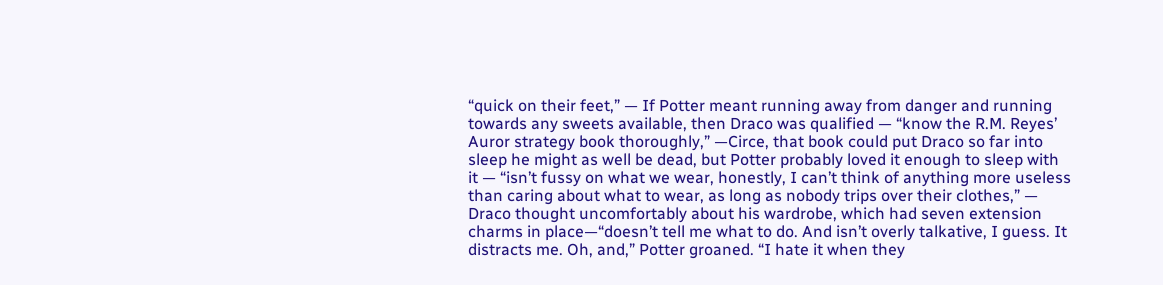“quick on their feet,” — If Potter meant running away from danger and running towards any sweets available, then Draco was qualified — “know the R.M. Reyes’ Auror strategy book thoroughly,” —Circe, that book could put Draco so far into sleep he might as well be dead, but Potter probably loved it enough to sleep with it — “isn’t fussy on what we wear, honestly, I can’t think of anything more useless than caring about what to wear, as long as nobody trips over their clothes,” — Draco thought uncomfortably about his wardrobe, which had seven extension charms in place—“doesn’t tell me what to do. And isn’t overly talkative, I guess. It distracts me. Oh, and,” Potter groaned. “I hate it when they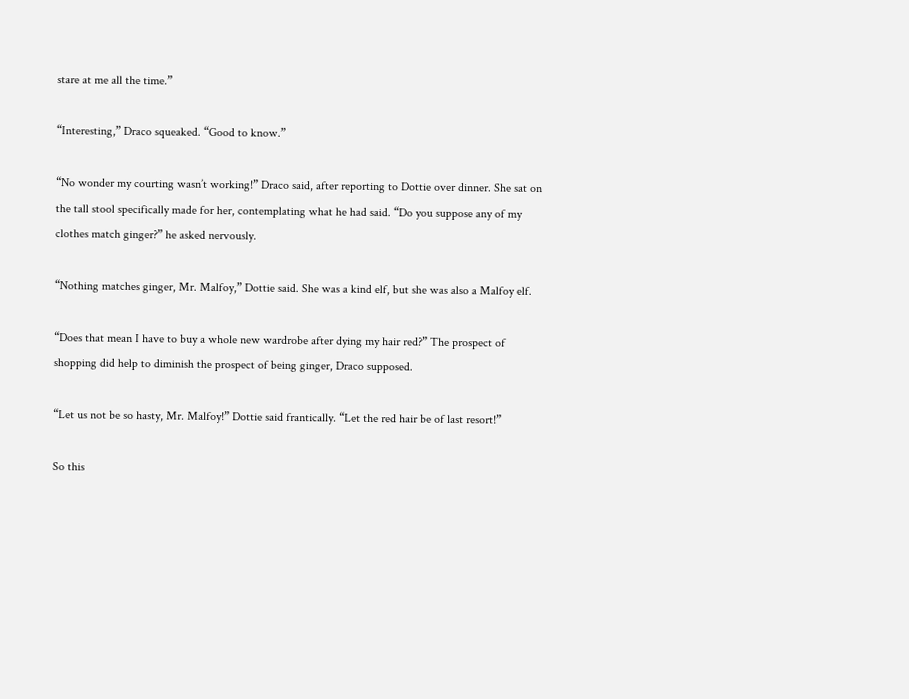stare at me all the time.”

“Interesting,” Draco squeaked. “Good to know.”

“No wonder my courting wasn’t working!” Draco said, after reporting to Dottie over dinner. She sat on the tall stool specifically made for her, contemplating what he had said. “Do you suppose any of my clothes match ginger?” he asked nervously.

“Nothing matches ginger, Mr. Malfoy,” Dottie said. She was a kind elf, but she was also a Malfoy elf.

“Does that mean I have to buy a whole new wardrobe after dying my hair red?” The prospect of shopping did help to diminish the prospect of being ginger, Draco supposed.

“Let us not be so hasty, Mr. Malfoy!” Dottie said frantically. “Let the red hair be of last resort!”

So this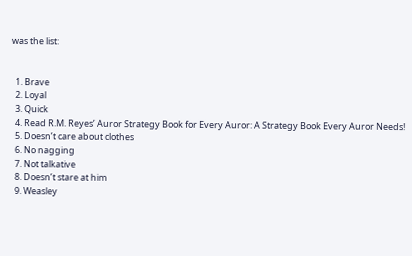was the list:


  1. Brave
  2. Loyal
  3. Quick
  4. Read R.M. Reyes’ Auror Strategy Book for Every Auror: A Strategy Book Every Auror Needs!
  5. Doesn’t care about clothes
  6. No nagging
  7. Not talkative
  8. Doesn’t stare at him
  9. Weasley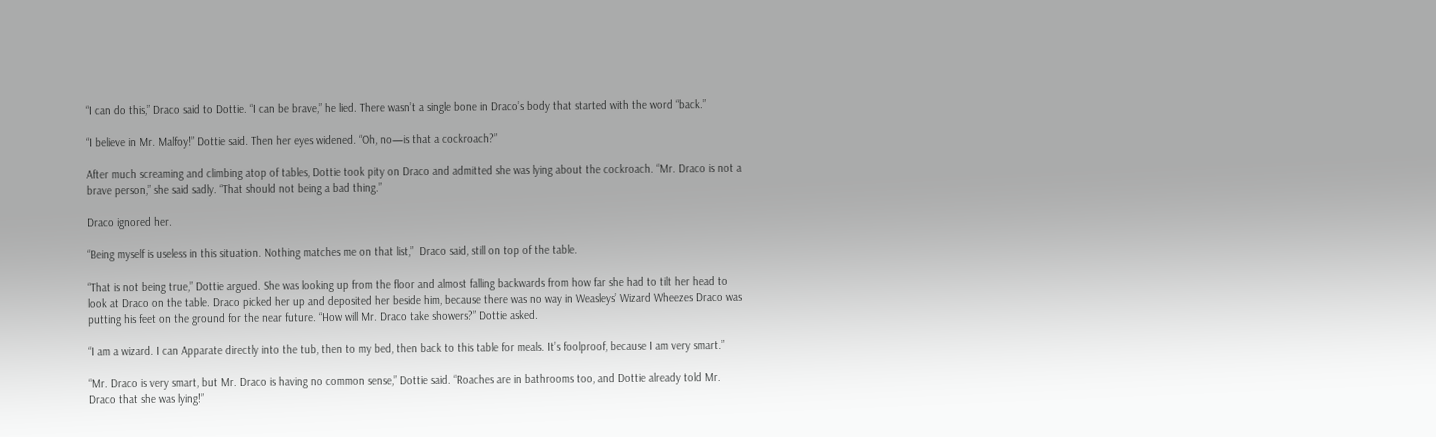“I can do this,” Draco said to Dottie. “I can be brave,” he lied. There wasn’t a single bone in Draco’s body that started with the word “back.”

“I believe in Mr. Malfoy!” Dottie said. Then her eyes widened. “Oh, no—is that a cockroach?”

After much screaming and climbing atop of tables, Dottie took pity on Draco and admitted she was lying about the cockroach. “Mr. Draco is not a brave person,” she said sadly. “That should not being a bad thing.”

Draco ignored her.

“Being myself is useless in this situation. Nothing matches me on that list,”  Draco said, still on top of the table.

“That is not being true,” Dottie argued. She was looking up from the floor and almost falling backwards from how far she had to tilt her head to look at Draco on the table. Draco picked her up and deposited her beside him, because there was no way in Weasleys’ Wizard Wheezes Draco was putting his feet on the ground for the near future. “How will Mr. Draco take showers?” Dottie asked.

“I am a wizard. I can Apparate directly into the tub, then to my bed, then back to this table for meals. It’s foolproof, because I am very smart.”

“Mr. Draco is very smart, but Mr. Draco is having no common sense,” Dottie said. “Roaches are in bathrooms too, and Dottie already told Mr. Draco that she was lying!”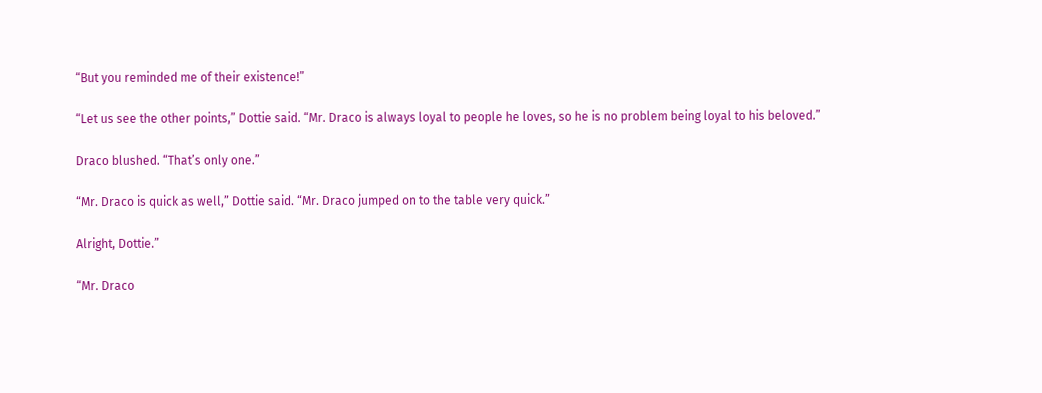“But you reminded me of their existence!”

“Let us see the other points,” Dottie said. “Mr. Draco is always loyal to people he loves, so he is no problem being loyal to his beloved.”

Draco blushed. “That’s only one.”

“Mr. Draco is quick as well,” Dottie said. “Mr. Draco jumped on to the table very quick.”

Alright, Dottie.”

“Mr. Draco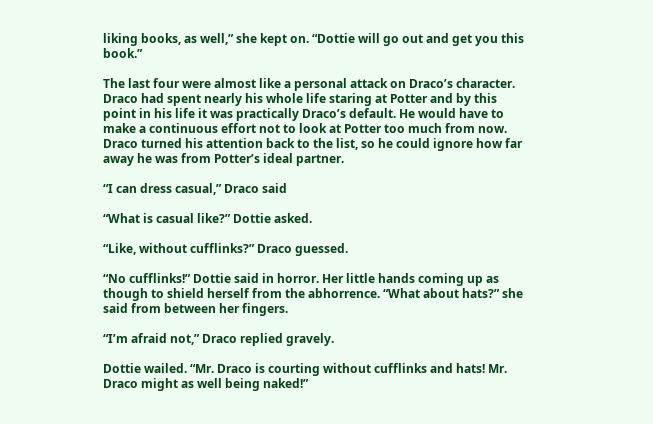liking books, as well,” she kept on. “Dottie will go out and get you this book.”

The last four were almost like a personal attack on Draco’s character. Draco had spent nearly his whole life staring at Potter and by this point in his life it was practically Draco’s default. He would have to make a continuous effort not to look at Potter too much from now. Draco turned his attention back to the list, so he could ignore how far away he was from Potter’s ideal partner.

“I can dress casual,” Draco said

“What is casual like?” Dottie asked.

“Like, without cufflinks?” Draco guessed.

“No cufflinks!” Dottie said in horror. Her little hands coming up as though to shield herself from the abhorrence. “What about hats?” she said from between her fingers.

“I’m afraid not,” Draco replied gravely.

Dottie wailed. “Mr. Draco is courting without cufflinks and hats! Mr. Draco might as well being naked!”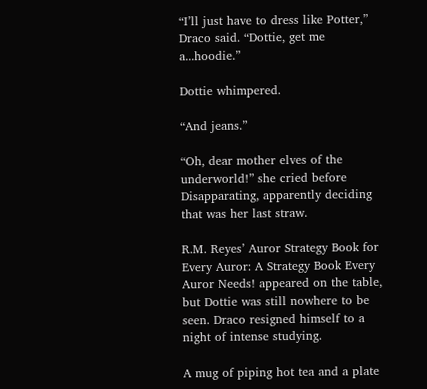“I’ll just have to dress like Potter,” Draco said. “Dottie, get me a...hoodie.”

Dottie whimpered.

“And jeans.”

“Oh, dear mother elves of the underworld!” she cried before Disapparating, apparently deciding that was her last straw.

R.M. Reyes’ Auror Strategy Book for Every Auror: A Strategy Book Every Auror Needs! appeared on the table, but Dottie was still nowhere to be seen. Draco resigned himself to a night of intense studying.

A mug of piping hot tea and a plate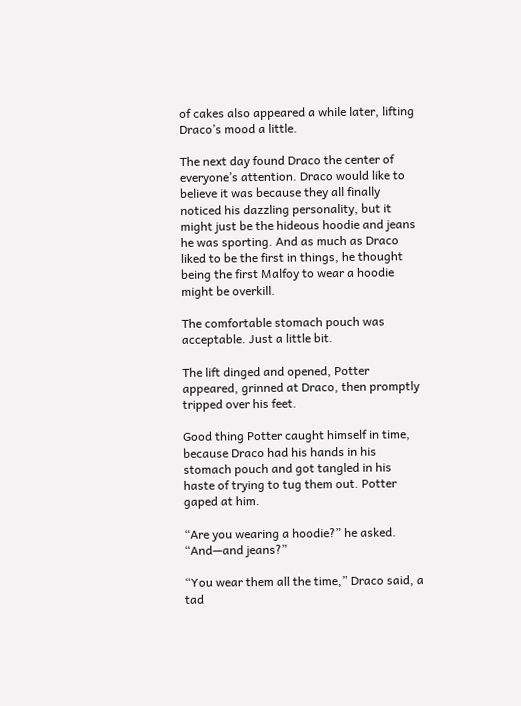of cakes also appeared a while later, lifting Draco’s mood a little.

The next day found Draco the center of everyone’s attention. Draco would like to believe it was because they all finally noticed his dazzling personality, but it might just be the hideous hoodie and jeans he was sporting. And as much as Draco liked to be the first in things, he thought being the first Malfoy to wear a hoodie might be overkill.

The comfortable stomach pouch was acceptable. Just a little bit.

The lift dinged and opened, Potter appeared, grinned at Draco, then promptly tripped over his feet.

Good thing Potter caught himself in time, because Draco had his hands in his stomach pouch and got tangled in his haste of trying to tug them out. Potter gaped at him.

“Are you wearing a hoodie?” he asked. “And—and jeans?”

“You wear them all the time,” Draco said, a tad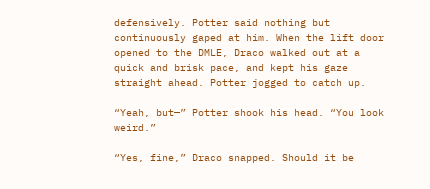defensively. Potter said nothing but continuously gaped at him. When the lift door opened to the DMLE, Draco walked out at a quick and brisk pace, and kept his gaze straight ahead. Potter jogged to catch up.

“Yeah, but—” Potter shook his head. “You look weird.”

“Yes, fine,” Draco snapped. Should it be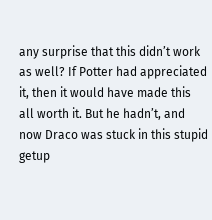any surprise that this didn’t work as well? If Potter had appreciated it, then it would have made this all worth it. But he hadn’t, and now Draco was stuck in this stupid getup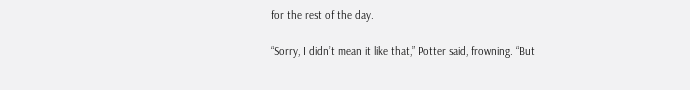for the rest of the day.

“Sorry, I didn’t mean it like that,” Potter said, frowning. “But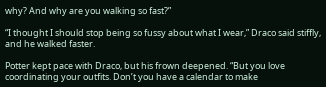why? And why are you walking so fast?”

“I thought I should stop being so fussy about what I wear,” Draco said stiffly, and he walked faster.

Potter kept pace with Draco, but his frown deepened. “But you love coordinating your outfits. Don’t you have a calendar to make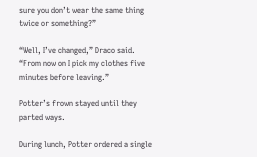sure you don’t wear the same thing twice or something?”

“Well, I’ve changed,” Draco said. “From now on I pick my clothes five minutes before leaving.”

Potter’s frown stayed until they parted ways.

During lunch, Potter ordered a single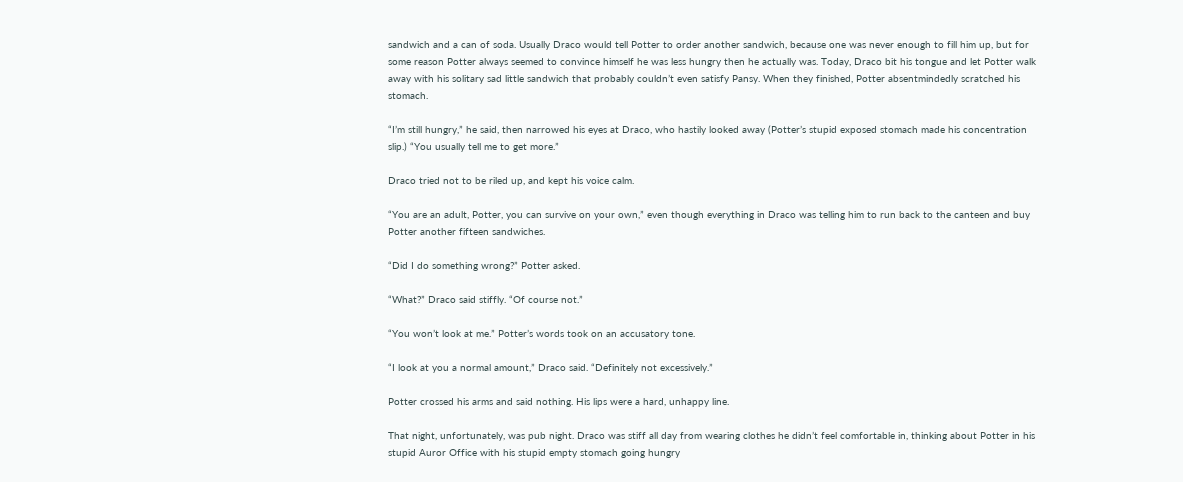sandwich and a can of soda. Usually Draco would tell Potter to order another sandwich, because one was never enough to fill him up, but for some reason Potter always seemed to convince himself he was less hungry then he actually was. Today, Draco bit his tongue and let Potter walk away with his solitary sad little sandwich that probably couldn’t even satisfy Pansy. When they finished, Potter absentmindedly scratched his stomach.

“I’m still hungry,” he said, then narrowed his eyes at Draco, who hastily looked away (Potter’s stupid exposed stomach made his concentration slip.) “You usually tell me to get more.”

Draco tried not to be riled up, and kept his voice calm.

“You are an adult, Potter, you can survive on your own,” even though everything in Draco was telling him to run back to the canteen and buy Potter another fifteen sandwiches.

“Did I do something wrong?” Potter asked.

“What?” Draco said stiffly. “Of course not.”

“You won’t look at me.” Potter’s words took on an accusatory tone.

“I look at you a normal amount,” Draco said. “Definitely not excessively.”

Potter crossed his arms and said nothing. His lips were a hard, unhappy line.

That night, unfortunately, was pub night. Draco was stiff all day from wearing clothes he didn’t feel comfortable in, thinking about Potter in his stupid Auror Office with his stupid empty stomach going hungry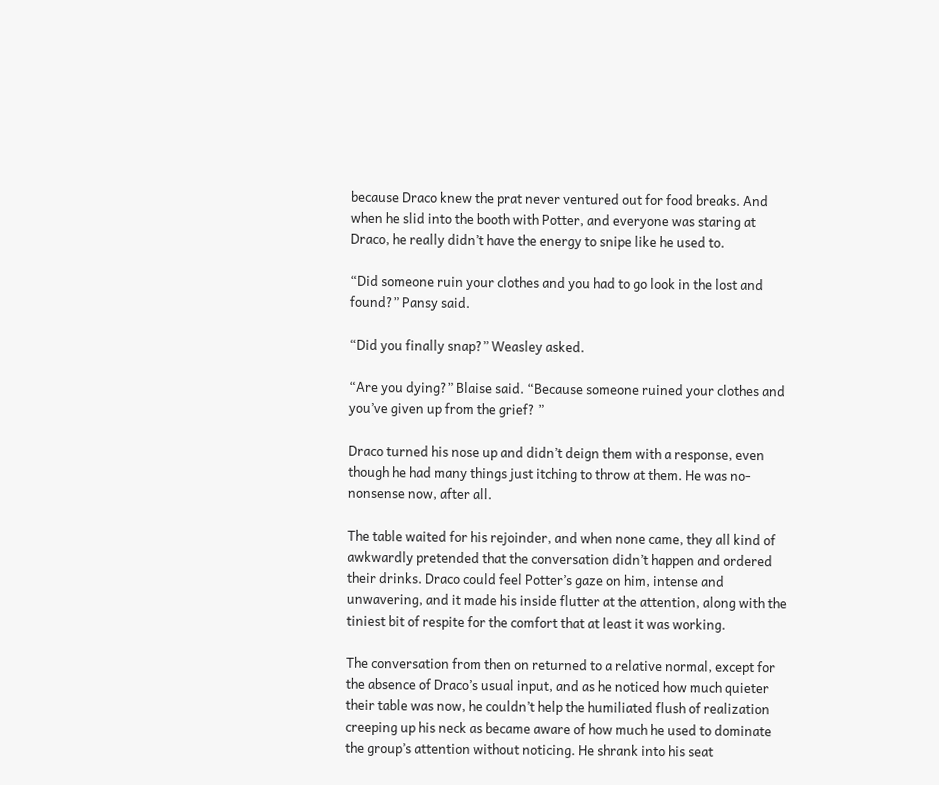because Draco knew the prat never ventured out for food breaks. And when he slid into the booth with Potter, and everyone was staring at Draco, he really didn’t have the energy to snipe like he used to.

“Did someone ruin your clothes and you had to go look in the lost and found?” Pansy said.

“Did you finally snap?” Weasley asked.

“Are you dying?” Blaise said. “Because someone ruined your clothes and you’ve given up from the grief? ”

Draco turned his nose up and didn’t deign them with a response, even though he had many things just itching to throw at them. He was no-nonsense now, after all.

The table waited for his rejoinder, and when none came, they all kind of awkwardly pretended that the conversation didn’t happen and ordered their drinks. Draco could feel Potter’s gaze on him, intense and unwavering, and it made his inside flutter at the attention, along with the tiniest bit of respite for the comfort that at least it was working.

The conversation from then on returned to a relative normal, except for the absence of Draco’s usual input, and as he noticed how much quieter their table was now, he couldn’t help the humiliated flush of realization creeping up his neck as became aware of how much he used to dominate the group’s attention without noticing. He shrank into his seat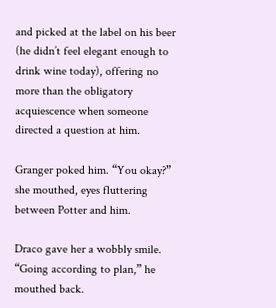and picked at the label on his beer (he didn’t feel elegant enough to drink wine today), offering no more than the obligatory acquiescence when someone directed a question at him.

Granger poked him. “You okay?” she mouthed, eyes fluttering between Potter and him.

Draco gave her a wobbly smile. “Going according to plan,” he mouthed back.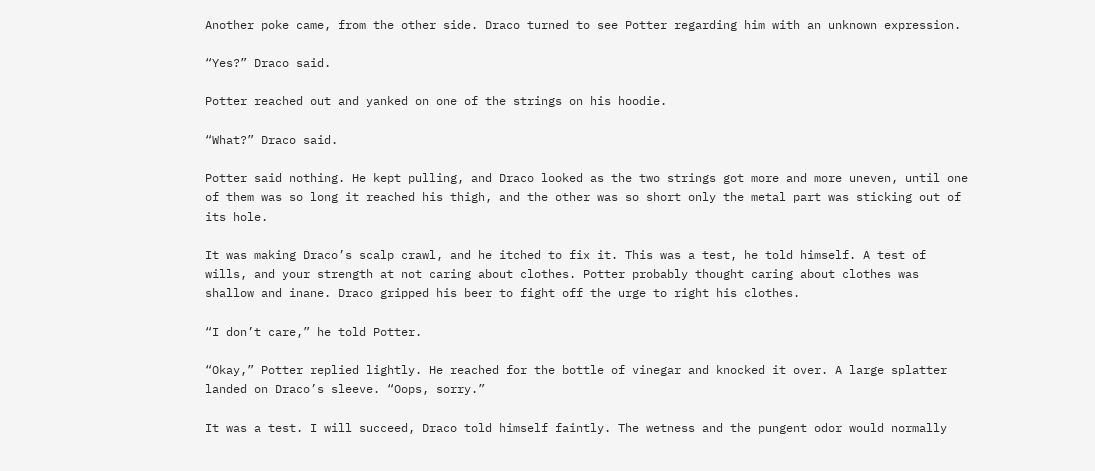Another poke came, from the other side. Draco turned to see Potter regarding him with an unknown expression.

“Yes?” Draco said.

Potter reached out and yanked on one of the strings on his hoodie.

“What?” Draco said.

Potter said nothing. He kept pulling, and Draco looked as the two strings got more and more uneven, until one of them was so long it reached his thigh, and the other was so short only the metal part was sticking out of its hole.

It was making Draco’s scalp crawl, and he itched to fix it. This was a test, he told himself. A test of wills, and your strength at not caring about clothes. Potter probably thought caring about clothes was shallow and inane. Draco gripped his beer to fight off the urge to right his clothes.

“I don’t care,” he told Potter.

“Okay,” Potter replied lightly. He reached for the bottle of vinegar and knocked it over. A large splatter landed on Draco’s sleeve. “Oops, sorry.”

It was a test. I will succeed, Draco told himself faintly. The wetness and the pungent odor would normally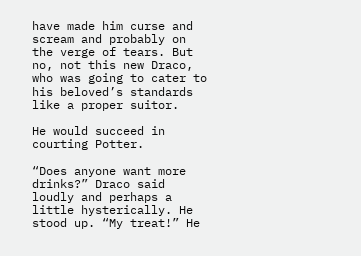have made him curse and scream and probably on the verge of tears. But no, not this new Draco, who was going to cater to his beloved’s standards like a proper suitor.

He would succeed in courting Potter.

“Does anyone want more drinks?” Draco said loudly and perhaps a little hysterically. He stood up. “My treat!” He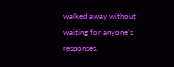walked away without waiting for anyone’s responses.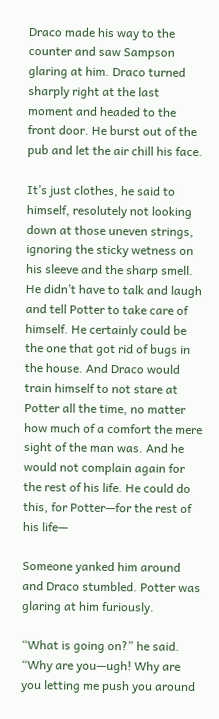Draco made his way to the counter and saw Sampson glaring at him. Draco turned sharply right at the last moment and headed to the front door. He burst out of the pub and let the air chill his face.

It’s just clothes, he said to himself, resolutely not looking down at those uneven strings, ignoring the sticky wetness on his sleeve and the sharp smell. He didn’t have to talk and laugh and tell Potter to take care of himself. He certainly could be the one that got rid of bugs in the house. And Draco would train himself to not stare at Potter all the time, no matter how much of a comfort the mere sight of the man was. And he would not complain again for the rest of his life. He could do this, for Potter—for the rest of his life—

Someone yanked him around and Draco stumbled. Potter was glaring at him furiously.

“What is going on?” he said. “Why are you—ugh! Why are you letting me push you around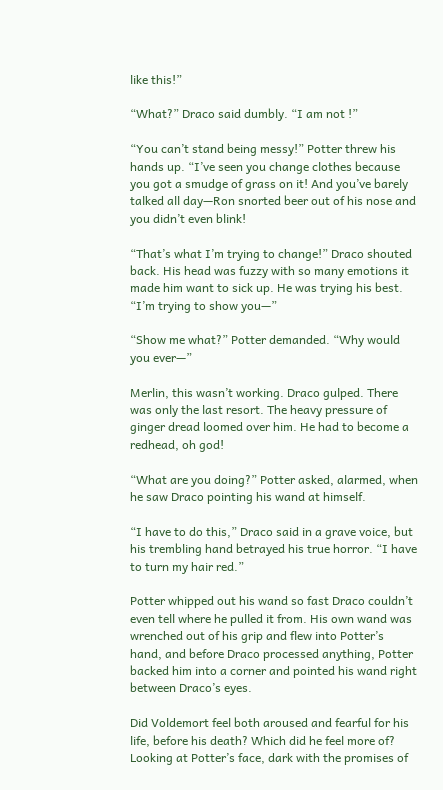like this!”

“What?” Draco said dumbly. “I am not !”

“You can’t stand being messy!” Potter threw his hands up. “I’ve seen you change clothes because you got a smudge of grass on it! And you’ve barely talked all day—Ron snorted beer out of his nose and you didn’t even blink!

“That’s what I’m trying to change!” Draco shouted back. His head was fuzzy with so many emotions it made him want to sick up. He was trying his best. “I’m trying to show you—”

“Show me what?” Potter demanded. “Why would you ever—”

Merlin, this wasn’t working. Draco gulped. There was only the last resort. The heavy pressure of ginger dread loomed over him. He had to become a redhead, oh god!

“What are you doing?” Potter asked, alarmed, when he saw Draco pointing his wand at himself.

“I have to do this,” Draco said in a grave voice, but his trembling hand betrayed his true horror. “I have to turn my hair red.”

Potter whipped out his wand so fast Draco couldn’t even tell where he pulled it from. His own wand was wrenched out of his grip and flew into Potter’s hand, and before Draco processed anything, Potter backed him into a corner and pointed his wand right between Draco’s eyes.

Did Voldemort feel both aroused and fearful for his life, before his death? Which did he feel more of? Looking at Potter’s face, dark with the promises of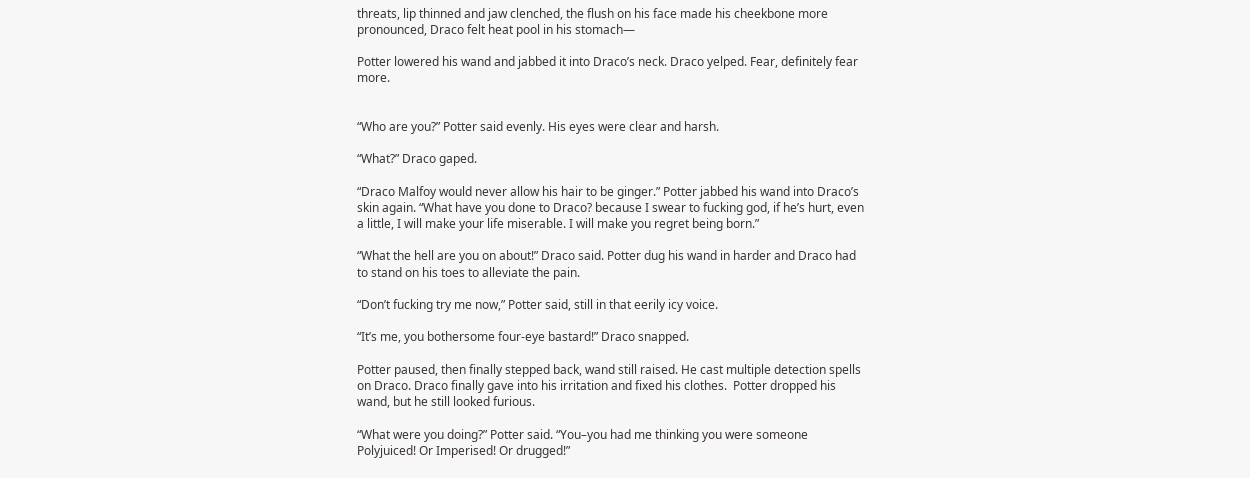threats, lip thinned and jaw clenched, the flush on his face made his cheekbone more pronounced, Draco felt heat pool in his stomach—

Potter lowered his wand and jabbed it into Draco’s neck. Draco yelped. Fear, definitely fear more.


“Who are you?” Potter said evenly. His eyes were clear and harsh.

“What?” Draco gaped.

“Draco Malfoy would never allow his hair to be ginger.” Potter jabbed his wand into Draco’s skin again. “What have you done to Draco? because I swear to fucking god, if he’s hurt, even a little, I will make your life miserable. I will make you regret being born.”

“What the hell are you on about!” Draco said. Potter dug his wand in harder and Draco had to stand on his toes to alleviate the pain.

“Don’t fucking try me now,” Potter said, still in that eerily icy voice.

“It’s me, you bothersome four-eye bastard!” Draco snapped.

Potter paused, then finally stepped back, wand still raised. He cast multiple detection spells on Draco. Draco finally gave into his irritation and fixed his clothes.  Potter dropped his wand, but he still looked furious.

“What were you doing?” Potter said. “You–you had me thinking you were someone Polyjuiced! Or Imperised! Or drugged!”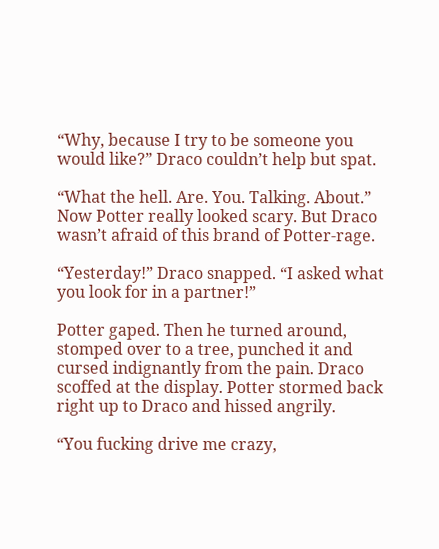“Why, because I try to be someone you would like?” Draco couldn’t help but spat.

“What the hell. Are. You. Talking. About.” Now Potter really looked scary. But Draco wasn’t afraid of this brand of Potter-rage.

“Yesterday!” Draco snapped. “I asked what you look for in a partner!”

Potter gaped. Then he turned around, stomped over to a tree, punched it and cursed indignantly from the pain. Draco scoffed at the display. Potter stormed back right up to Draco and hissed angrily.

“You fucking drive me crazy,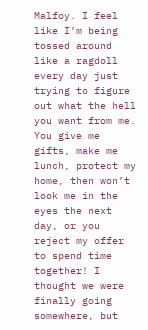Malfoy. I feel like I’m being tossed around like a ragdoll every day just trying to figure out what the hell you want from me. You give me gifts, make me lunch, protect my home, then won’t look me in the eyes the next day, or you reject my offer to spend time together! I thought we were finally going somewhere, but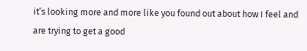it’s looking more and more like you found out about how I feel and are trying to get a good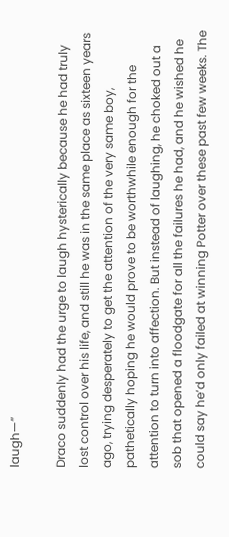laugh—”

Draco suddenly had the urge to laugh hysterically because he had truly lost control over his life, and still he was in the same place as sixteen years ago, trying desperately to get the attention of the very same boy, pathetically hoping he would prove to be worthwhile enough for the attention to turn into affection. But instead of laughing, he choked out a sob that opened a floodgate for all the failures he had, and he wished he could say he’d only failed at winning Potter over these past few weeks. The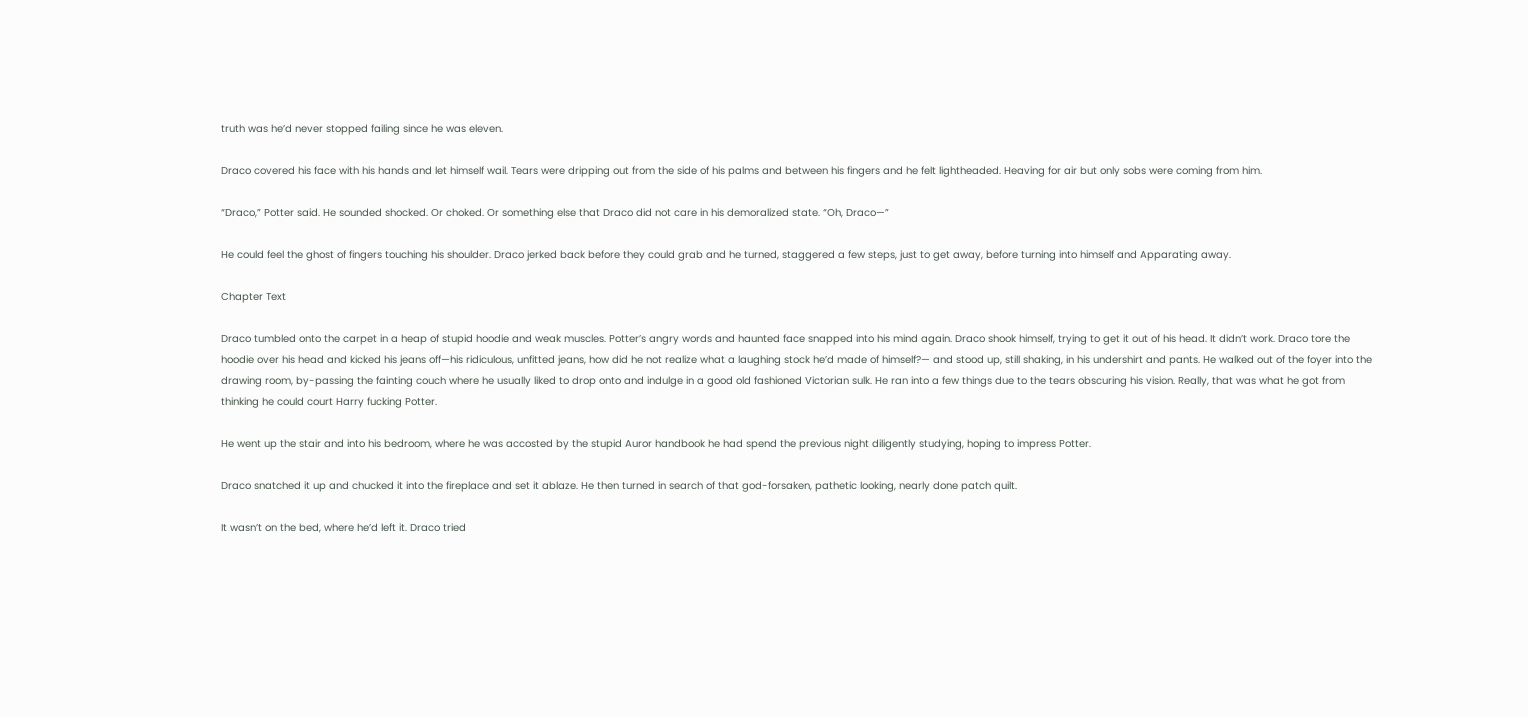truth was he’d never stopped failing since he was eleven.

Draco covered his face with his hands and let himself wail. Tears were dripping out from the side of his palms and between his fingers and he felt lightheaded. Heaving for air but only sobs were coming from him.

“Draco,” Potter said. He sounded shocked. Or choked. Or something else that Draco did not care in his demoralized state. “Oh, Draco—”

He could feel the ghost of fingers touching his shoulder. Draco jerked back before they could grab and he turned, staggered a few steps, just to get away, before turning into himself and Apparating away.

Chapter Text

Draco tumbled onto the carpet in a heap of stupid hoodie and weak muscles. Potter’s angry words and haunted face snapped into his mind again. Draco shook himself, trying to get it out of his head. It didn’t work. Draco tore the hoodie over his head and kicked his jeans off—his ridiculous, unfitted jeans, how did he not realize what a laughing stock he’d made of himself?— and stood up, still shaking, in his undershirt and pants. He walked out of the foyer into the drawing room, by-passing the fainting couch where he usually liked to drop onto and indulge in a good old fashioned Victorian sulk. He ran into a few things due to the tears obscuring his vision. Really, that was what he got from thinking he could court Harry fucking Potter.

He went up the stair and into his bedroom, where he was accosted by the stupid Auror handbook he had spend the previous night diligently studying, hoping to impress Potter.

Draco snatched it up and chucked it into the fireplace and set it ablaze. He then turned in search of that god-forsaken, pathetic looking, nearly done patch quilt.

It wasn’t on the bed, where he’d left it. Draco tried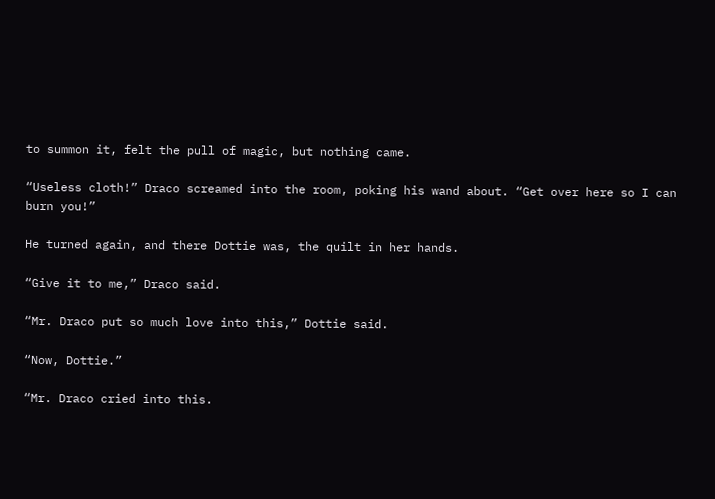to summon it, felt the pull of magic, but nothing came.

“Useless cloth!” Draco screamed into the room, poking his wand about. “Get over here so I can burn you!”

He turned again, and there Dottie was, the quilt in her hands.

“Give it to me,” Draco said.

“Mr. Draco put so much love into this,” Dottie said.

“Now, Dottie.”

“Mr. Draco cried into this.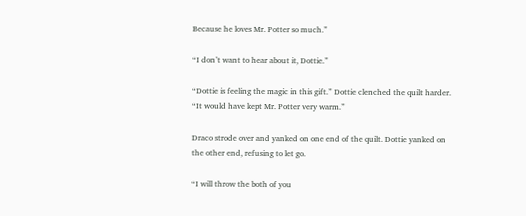Because he loves Mr. Potter so much.”

“I don’t want to hear about it, Dottie.”

“Dottie is feeling the magic in this gift.” Dottie clenched the quilt harder. “It would have kept Mr. Potter very warm.”

Draco strode over and yanked on one end of the quilt. Dottie yanked on the other end, refusing to let go.

“I will throw the both of you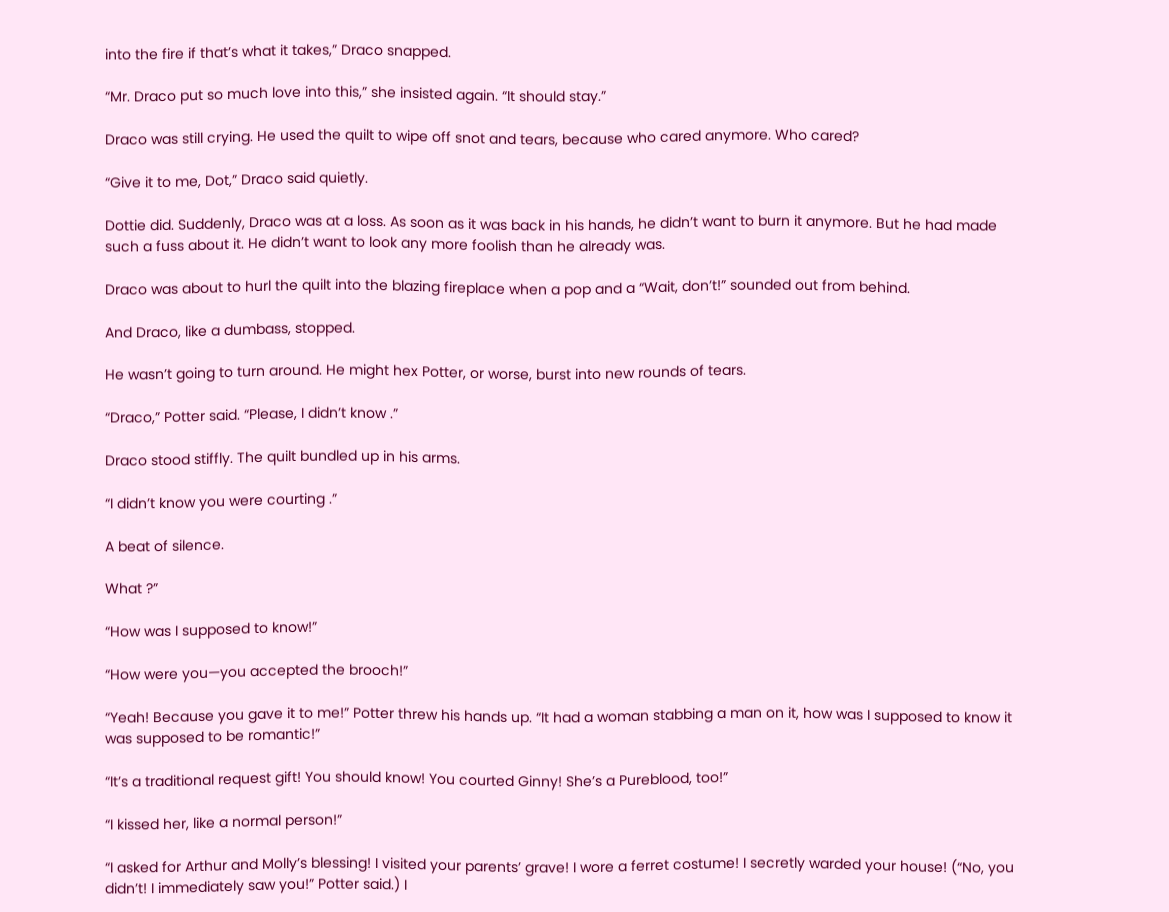into the fire if that’s what it takes,” Draco snapped.

“Mr. Draco put so much love into this,” she insisted again. “It should stay.”

Draco was still crying. He used the quilt to wipe off snot and tears, because who cared anymore. Who cared?

“Give it to me, Dot,” Draco said quietly.

Dottie did. Suddenly, Draco was at a loss. As soon as it was back in his hands, he didn’t want to burn it anymore. But he had made such a fuss about it. He didn’t want to look any more foolish than he already was.

Draco was about to hurl the quilt into the blazing fireplace when a pop and a “Wait, don’t!” sounded out from behind.

And Draco, like a dumbass, stopped.

He wasn’t going to turn around. He might hex Potter, or worse, burst into new rounds of tears.

“Draco,” Potter said. “Please, I didn’t know .”

Draco stood stiffly. The quilt bundled up in his arms.

“I didn’t know you were courting .”

A beat of silence.

What ?”

“How was I supposed to know!”

“How were you—you accepted the brooch!”

“Yeah! Because you gave it to me!” Potter threw his hands up. “It had a woman stabbing a man on it, how was I supposed to know it was supposed to be romantic!”

“It’s a traditional request gift! You should know! You courted Ginny! She’s a Pureblood, too!”

“I kissed her, like a normal person!”

“I asked for Arthur and Molly’s blessing! I visited your parents’ grave! I wore a ferret costume! I secretly warded your house! (“No, you didn’t! I immediately saw you!” Potter said.) I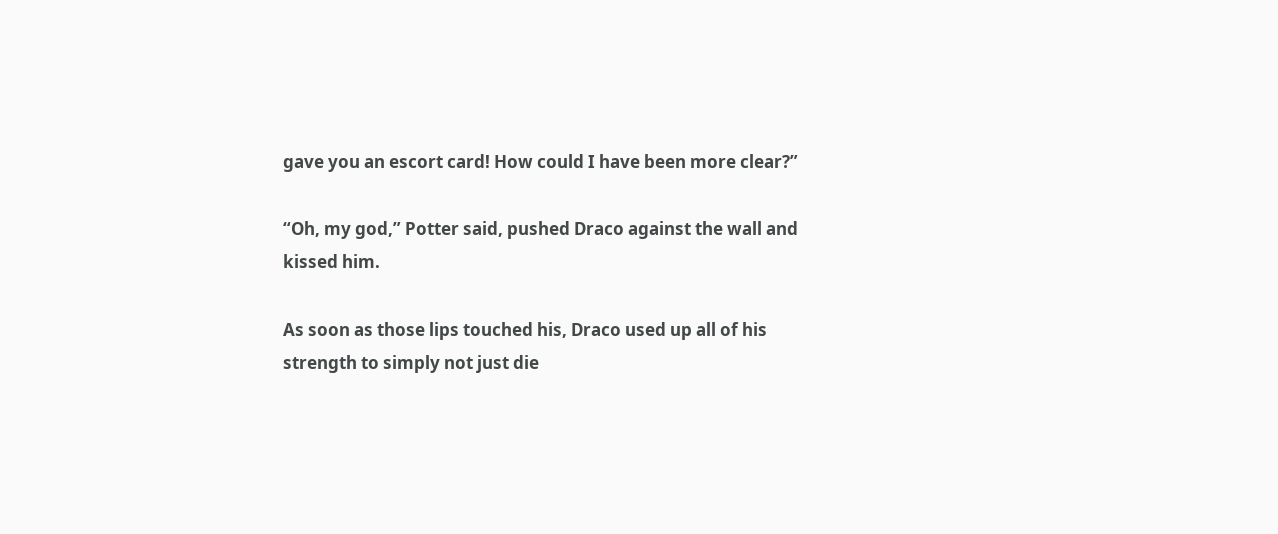gave you an escort card! How could I have been more clear?”

“Oh, my god,” Potter said, pushed Draco against the wall and kissed him.

As soon as those lips touched his, Draco used up all of his strength to simply not just die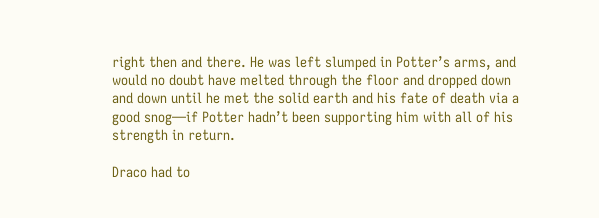right then and there. He was left slumped in Potter’s arms, and would no doubt have melted through the floor and dropped down and down until he met the solid earth and his fate of death via a good snog—if Potter hadn’t been supporting him with all of his strength in return.

Draco had to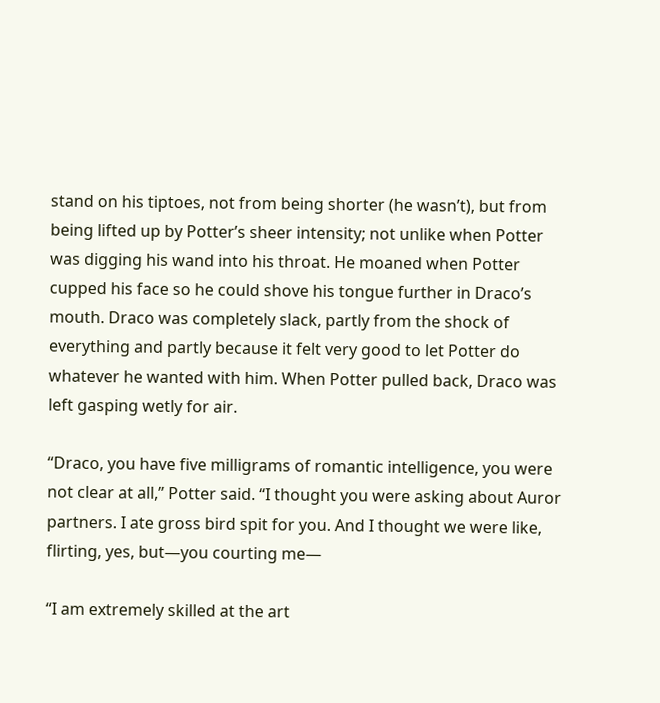stand on his tiptoes, not from being shorter (he wasn’t), but from being lifted up by Potter’s sheer intensity; not unlike when Potter was digging his wand into his throat. He moaned when Potter cupped his face so he could shove his tongue further in Draco’s mouth. Draco was completely slack, partly from the shock of everything and partly because it felt very good to let Potter do whatever he wanted with him. When Potter pulled back, Draco was left gasping wetly for air.

“Draco, you have five milligrams of romantic intelligence, you were not clear at all,” Potter said. “I thought you were asking about Auror partners. I ate gross bird spit for you. And I thought we were like, flirting, yes, but—you courting me—

“I am extremely skilled at the art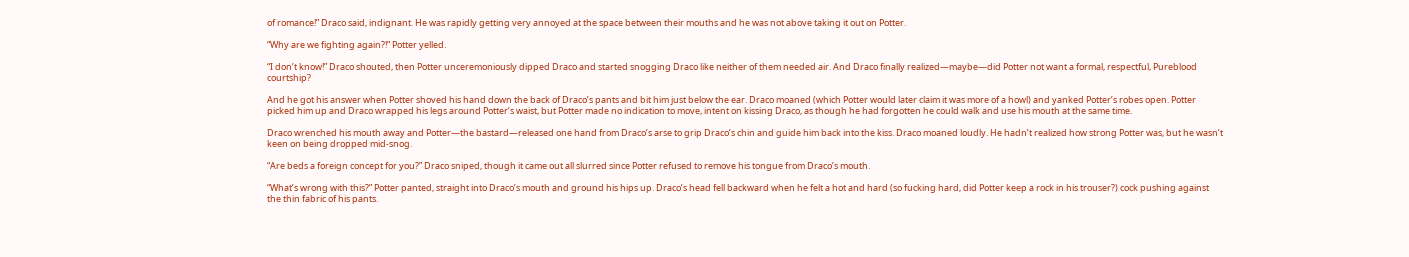of romance!” Draco said, indignant. He was rapidly getting very annoyed at the space between their mouths and he was not above taking it out on Potter.

“Why are we fighting again?!” Potter yelled.

“I don’t know!” Draco shouted, then Potter unceremoniously dipped Draco and started snogging Draco like neither of them needed air. And Draco finally realized—maybe—did Potter not want a formal, respectful, Pureblood courtship?

And he got his answer when Potter shoved his hand down the back of Draco’s pants and bit him just below the ear. Draco moaned (which Potter would later claim it was more of a howl) and yanked Potter’s robes open. Potter picked him up and Draco wrapped his legs around Potter’s waist, but Potter made no indication to move, intent on kissing Draco, as though he had forgotten he could walk and use his mouth at the same time.

Draco wrenched his mouth away and Potter—the bastard—released one hand from Draco’s arse to grip Draco’s chin and guide him back into the kiss. Draco moaned loudly. He hadn’t realized how strong Potter was, but he wasn’t keen on being dropped mid-snog.

“Are beds a foreign concept for you?” Draco sniped, though it came out all slurred since Potter refused to remove his tongue from Draco’s mouth.

“What’s wrong with this?” Potter panted, straight into Draco’s mouth and ground his hips up. Draco’s head fell backward when he felt a hot and hard (so fucking hard, did Potter keep a rock in his trouser?) cock pushing against the thin fabric of his pants.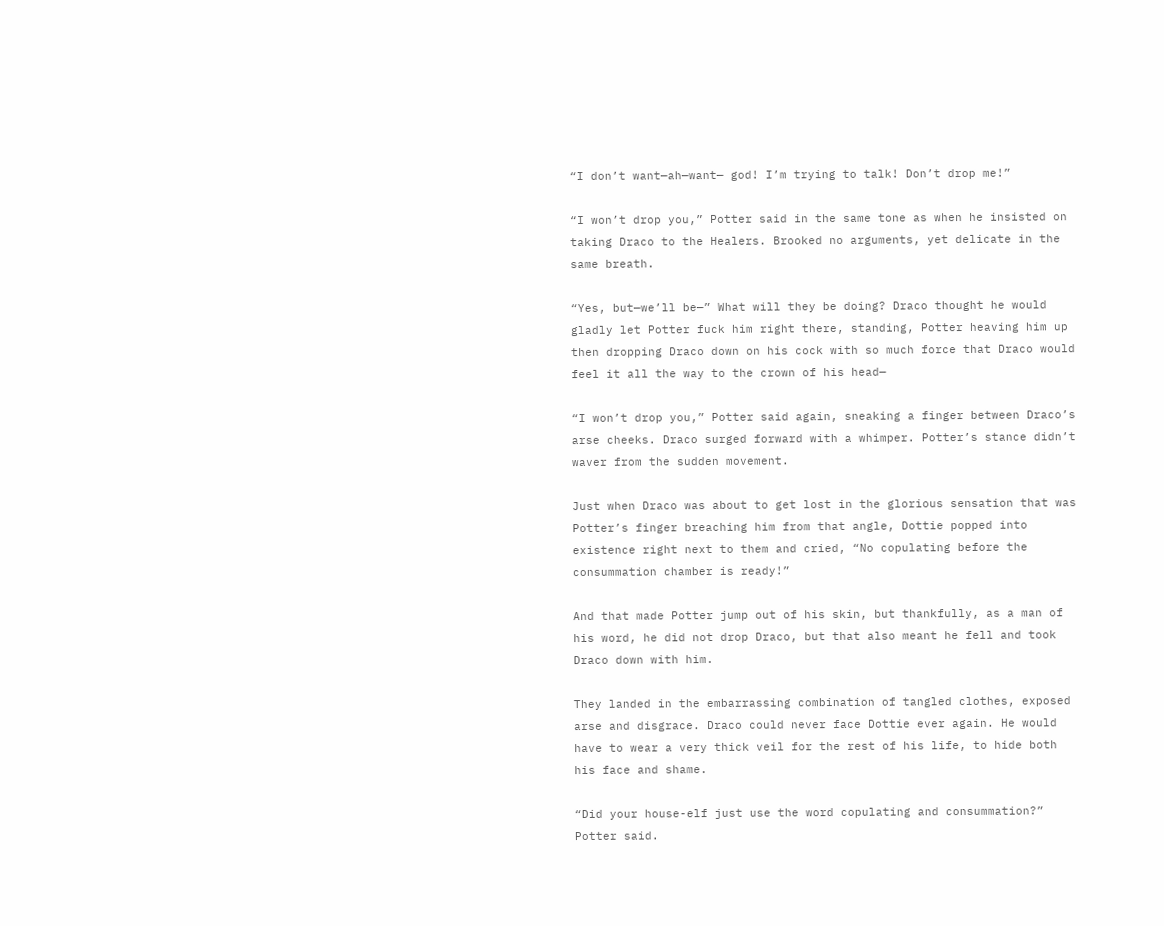“I don’t want—ah—want— god! I’m trying to talk! Don’t drop me!”

“I won’t drop you,” Potter said in the same tone as when he insisted on taking Draco to the Healers. Brooked no arguments, yet delicate in the same breath.

“Yes, but—we’ll be—” What will they be doing? Draco thought he would gladly let Potter fuck him right there, standing, Potter heaving him up then dropping Draco down on his cock with so much force that Draco would feel it all the way to the crown of his head—

“I won’t drop you,” Potter said again, sneaking a finger between Draco’s arse cheeks. Draco surged forward with a whimper. Potter’s stance didn’t waver from the sudden movement.

Just when Draco was about to get lost in the glorious sensation that was Potter’s finger breaching him from that angle, Dottie popped into existence right next to them and cried, “No copulating before the consummation chamber is ready!”

And that made Potter jump out of his skin, but thankfully, as a man of his word, he did not drop Draco, but that also meant he fell and took Draco down with him.

They landed in the embarrassing combination of tangled clothes, exposed arse and disgrace. Draco could never face Dottie ever again. He would have to wear a very thick veil for the rest of his life, to hide both his face and shame.

“Did your house-elf just use the word copulating and consummation?” Potter said.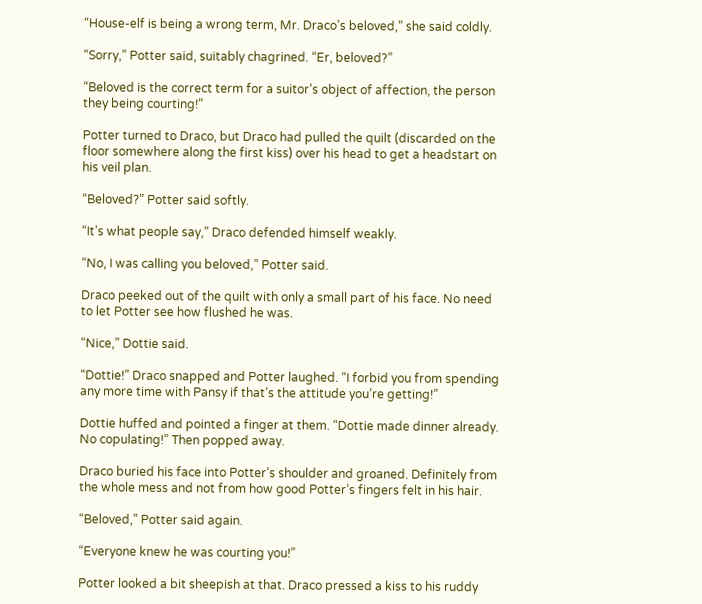“House-elf is being a wrong term, Mr. Draco’s beloved,” she said coldly.

“Sorry,” Potter said, suitably chagrined. “Er, beloved?”

“Beloved is the correct term for a suitor’s object of affection, the person they being courting!”

Potter turned to Draco, but Draco had pulled the quilt (discarded on the floor somewhere along the first kiss) over his head to get a headstart on his veil plan.

“Beloved?” Potter said softly.

“It’s what people say,” Draco defended himself weakly.

“No, I was calling you beloved,” Potter said.

Draco peeked out of the quilt with only a small part of his face. No need to let Potter see how flushed he was.

“Nice,” Dottie said.

“Dottie!” Draco snapped and Potter laughed. “I forbid you from spending any more time with Pansy if that’s the attitude you’re getting!”

Dottie huffed and pointed a finger at them. “Dottie made dinner already. No copulating!” Then popped away.

Draco buried his face into Potter’s shoulder and groaned. Definitely from the whole mess and not from how good Potter’s fingers felt in his hair.

“Beloved,” Potter said again.

“Everyone knew he was courting you!”

Potter looked a bit sheepish at that. Draco pressed a kiss to his ruddy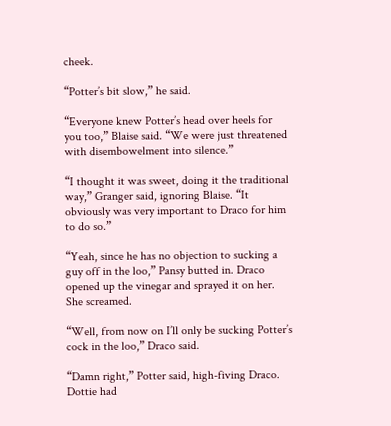cheek.

“Potter’s bit slow,” he said.

“Everyone knew Potter’s head over heels for you too,” Blaise said. “We were just threatened with disembowelment into silence.”

“I thought it was sweet, doing it the traditional way,” Granger said, ignoring Blaise. “It obviously was very important to Draco for him to do so.”

“Yeah, since he has no objection to sucking a guy off in the loo,” Pansy butted in. Draco opened up the vinegar and sprayed it on her. She screamed.

“Well, from now on I’ll only be sucking Potter’s cock in the loo,” Draco said.

“Damn right,” Potter said, high-fiving Draco. Dottie had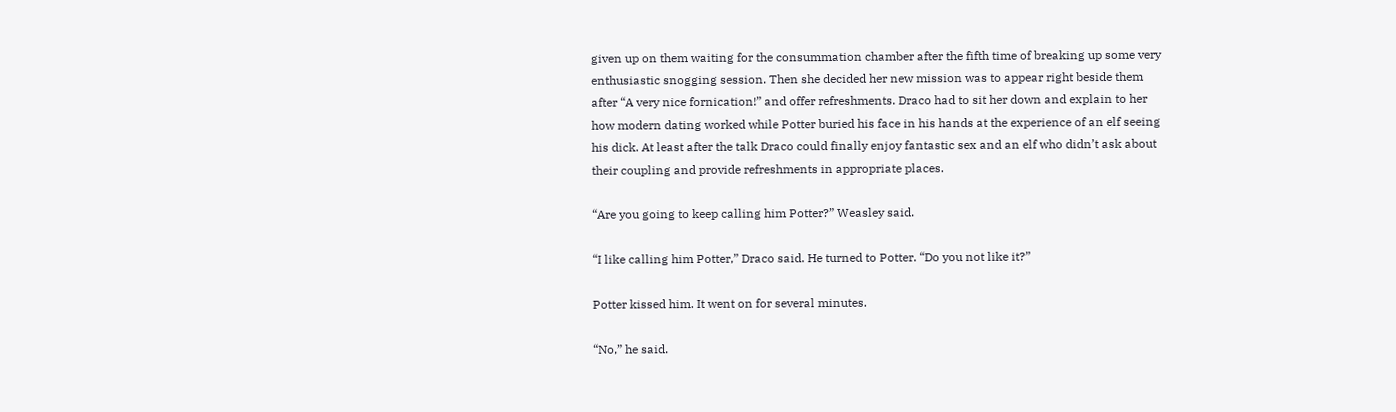given up on them waiting for the consummation chamber after the fifth time of breaking up some very enthusiastic snogging session. Then she decided her new mission was to appear right beside them after “A very nice fornication!” and offer refreshments. Draco had to sit her down and explain to her how modern dating worked while Potter buried his face in his hands at the experience of an elf seeing his dick. At least after the talk Draco could finally enjoy fantastic sex and an elf who didn’t ask about their coupling and provide refreshments in appropriate places.

“Are you going to keep calling him Potter?” Weasley said.

“I like calling him Potter,” Draco said. He turned to Potter. “Do you not like it?”

Potter kissed him. It went on for several minutes.

“No,” he said.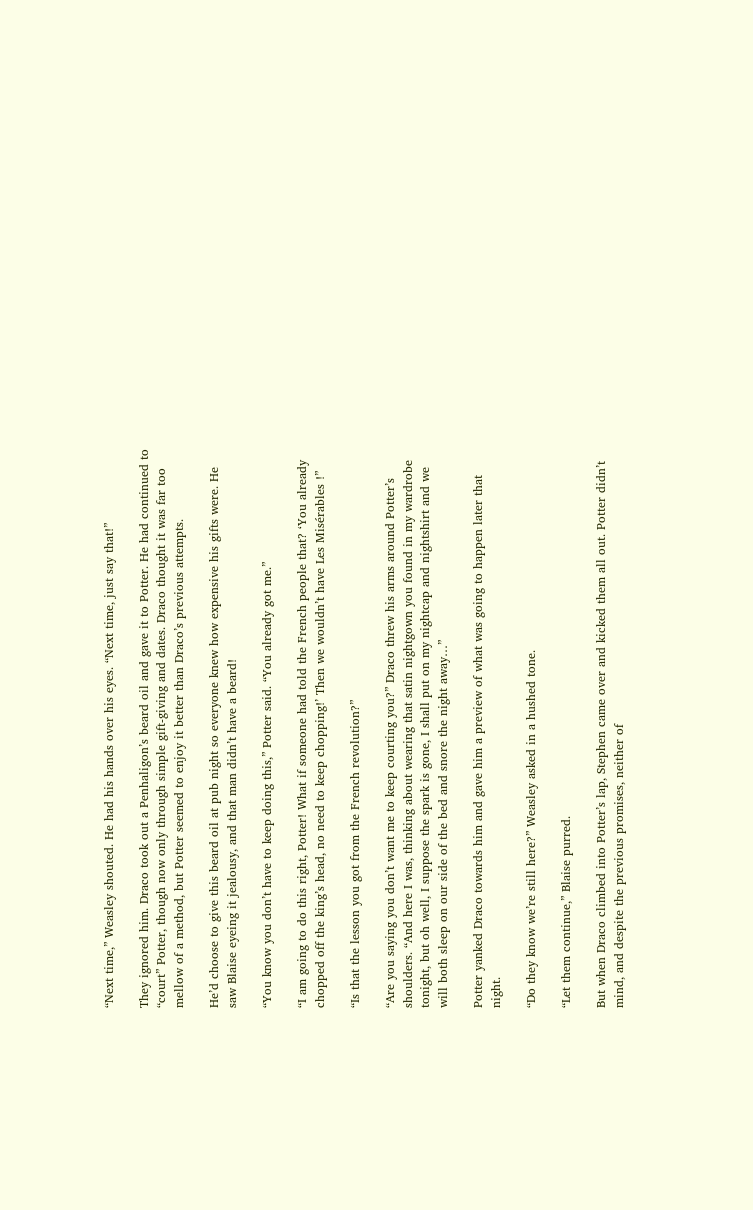“Next time,” Weasley shouted. He had his hands over his eyes. “Next time, just say that!”

They ignored him. Draco took out a Penhaligon’s beard oil and gave it to Potter. He had continued to “court” Potter, though now only through simple gift-giving and dates. Draco thought it was far too mellow of a method, but Potter seemed to enjoy it better than Draco’s previous attempts.

He’d choose to give this beard oil at pub night so everyone knew how expensive his gifts were. He saw Blaise eyeing it jealousy, and that man didn’t have a beard!

“You know you don’t have to keep doing this,” Potter said. “You already got me.”

“I am going to do this right, Potter! What if someone had told the French people that? ‘You already chopped off the king’s head, no need to keep chopping!’ Then we wouldn’t have Les Misérables !”

“Is that the lesson you got from the French revolution?”

“Are you saying you don’t want me to keep courting you?” Draco threw his arms around Potter’s shoulders. “And here I was, thinking about wearing that satin nightgown you found in my wardrobe tonight, but oh well, I suppose the spark is gone, I shall put on my nightcap and nightshirt and we will both sleep on our side of the bed and snore the night away…”

Potter yanked Draco towards him and gave him a preview of what was going to happen later that night.

“Do they know we’re still here?” Weasley asked in a hushed tone.

“Let them continue,” Blaise purred.

But when Draco climbed into Potter’s lap, Stephen came over and kicked them all out. Potter didn’t mind, and despite the previous promises, neither of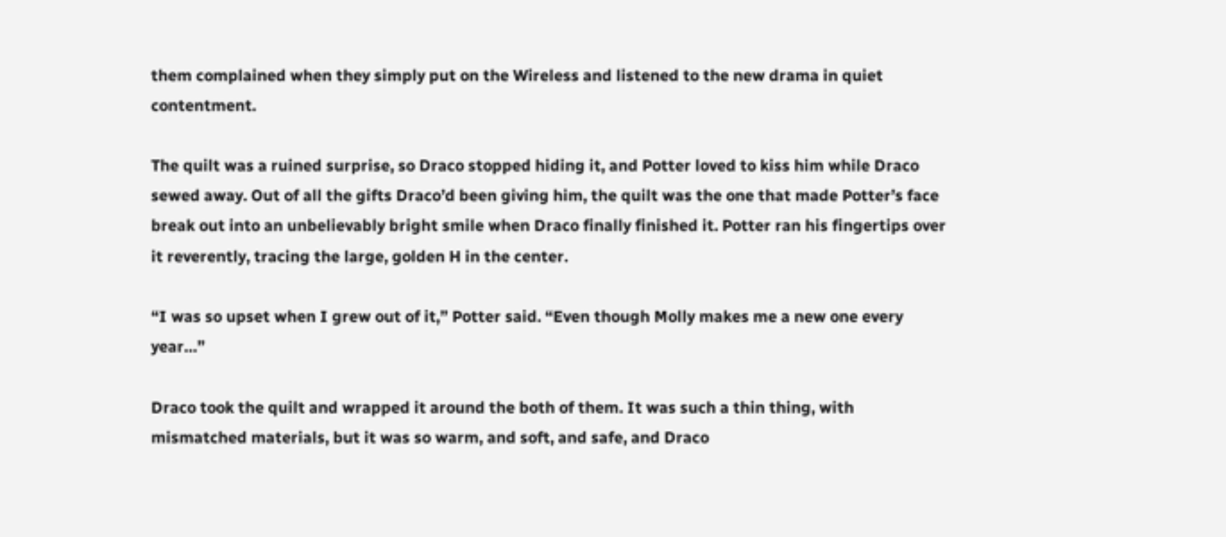them complained when they simply put on the Wireless and listened to the new drama in quiet contentment.

The quilt was a ruined surprise, so Draco stopped hiding it, and Potter loved to kiss him while Draco sewed away. Out of all the gifts Draco’d been giving him, the quilt was the one that made Potter’s face break out into an unbelievably bright smile when Draco finally finished it. Potter ran his fingertips over it reverently, tracing the large, golden H in the center.

“I was so upset when I grew out of it,” Potter said. “Even though Molly makes me a new one every year…”

Draco took the quilt and wrapped it around the both of them. It was such a thin thing, with mismatched materials, but it was so warm, and soft, and safe, and Draco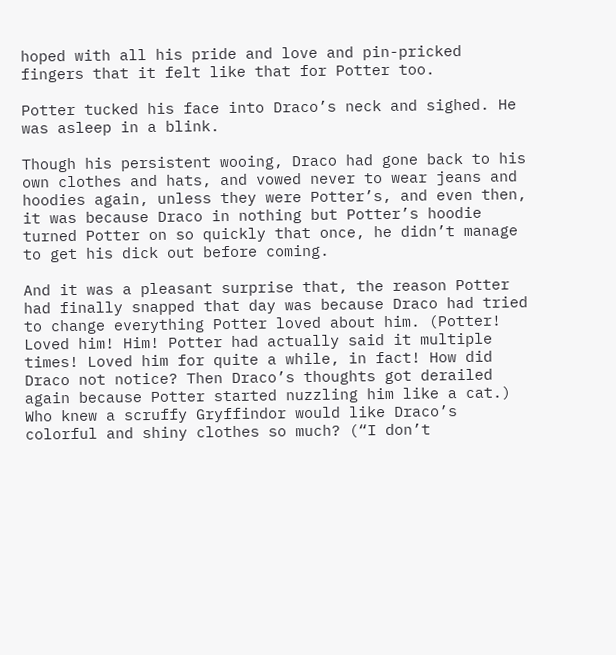hoped with all his pride and love and pin-pricked fingers that it felt like that for Potter too.

Potter tucked his face into Draco’s neck and sighed. He was asleep in a blink.

Though his persistent wooing, Draco had gone back to his own clothes and hats, and vowed never to wear jeans and hoodies again, unless they were Potter’s, and even then, it was because Draco in nothing but Potter’s hoodie turned Potter on so quickly that once, he didn’t manage to get his dick out before coming.

And it was a pleasant surprise that, the reason Potter had finally snapped that day was because Draco had tried to change everything Potter loved about him. (Potter! Loved him! Him! Potter had actually said it multiple times! Loved him for quite a while, in fact! How did Draco not notice? Then Draco’s thoughts got derailed again because Potter started nuzzling him like a cat.) Who knew a scruffy Gryffindor would like Draco’s colorful and shiny clothes so much? (“I don’t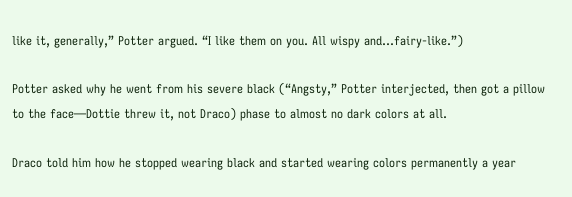like it, generally,” Potter argued. “I like them on you. All wispy and...fairy-like.”)

Potter asked why he went from his severe black (“Angsty,” Potter interjected, then got a pillow to the face—Dottie threw it, not Draco) phase to almost no dark colors at all.

Draco told him how he stopped wearing black and started wearing colors permanently a year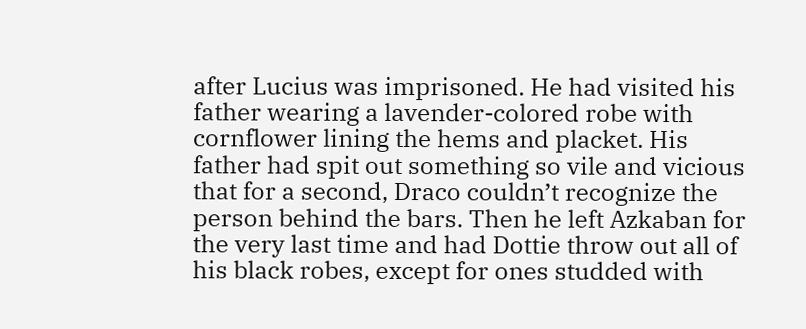after Lucius was imprisoned. He had visited his father wearing a lavender-colored robe with cornflower lining the hems and placket. His father had spit out something so vile and vicious that for a second, Draco couldn’t recognize the person behind the bars. Then he left Azkaban for the very last time and had Dottie throw out all of his black robes, except for ones studded with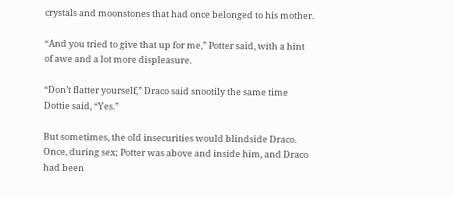crystals and moonstones that had once belonged to his mother.

“And you tried to give that up for me,” Potter said, with a hint of awe and a lot more displeasure.

“Don’t flatter yourself,” Draco said snootily the same time Dottie said, “Yes.”

But sometimes, the old insecurities would blindside Draco. Once, during sex; Potter was above and inside him, and Draco had been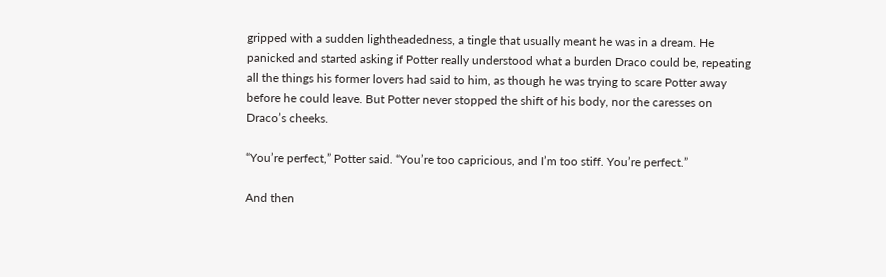gripped with a sudden lightheadedness, a tingle that usually meant he was in a dream. He panicked and started asking if Potter really understood what a burden Draco could be, repeating all the things his former lovers had said to him, as though he was trying to scare Potter away before he could leave. But Potter never stopped the shift of his body, nor the caresses on Draco’s cheeks.

“You’re perfect,” Potter said. “You’re too capricious, and I’m too stiff. You’re perfect.”

And then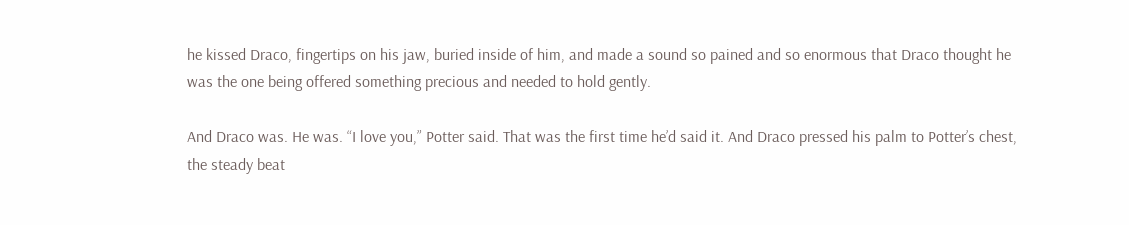he kissed Draco, fingertips on his jaw, buried inside of him, and made a sound so pained and so enormous that Draco thought he was the one being offered something precious and needed to hold gently.

And Draco was. He was. “I love you,” Potter said. That was the first time he’d said it. And Draco pressed his palm to Potter’s chest, the steady beat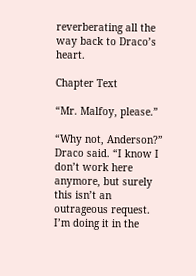reverberating all the way back to Draco’s heart.

Chapter Text

“Mr. Malfoy, please.”

“Why not, Anderson?” Draco said. “I know I don’t work here anymore, but surely this isn’t an outrageous request. I’m doing it in the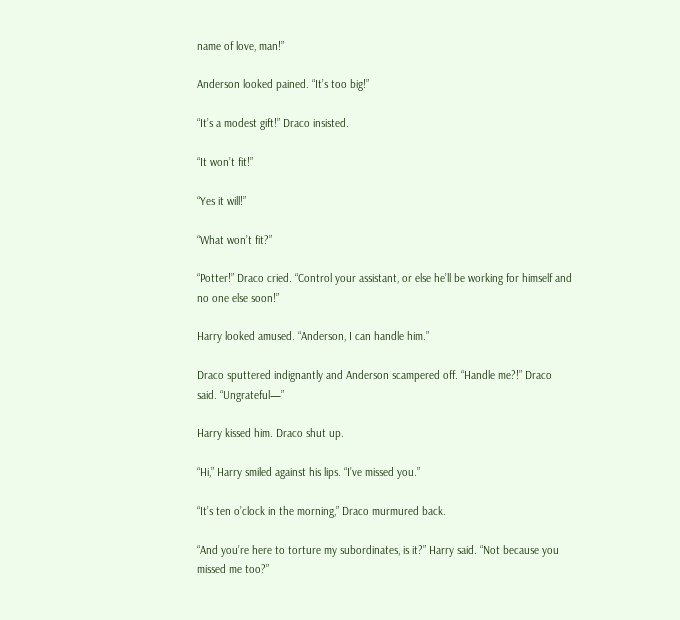name of love, man!”

Anderson looked pained. “It’s too big!”

“It’s a modest gift!” Draco insisted.

“It won’t fit!”

“Yes it will!”

“What won’t fit?”

“Potter!” Draco cried. “Control your assistant, or else he’ll be working for himself and no one else soon!”

Harry looked amused. “Anderson, I can handle him.”

Draco sputtered indignantly and Anderson scampered off. “Handle me?!” Draco said. “Ungrateful—”

Harry kissed him. Draco shut up.

“Hi,” Harry smiled against his lips. “I’ve missed you.”

“It’s ten o’clock in the morning,” Draco murmured back.

“And you’re here to torture my subordinates, is it?” Harry said. “Not because you missed me too?”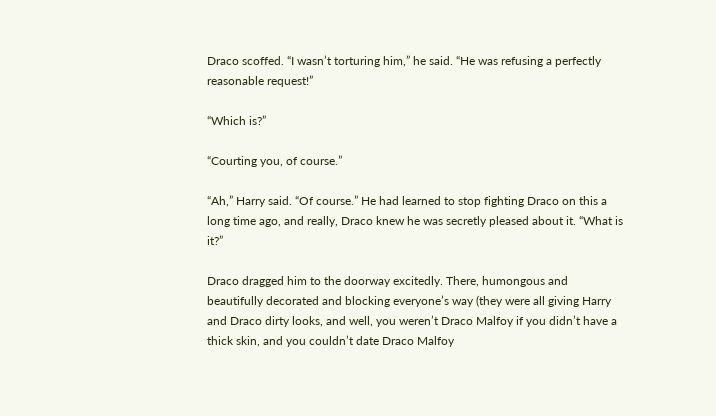Draco scoffed. “I wasn’t torturing him,” he said. “He was refusing a perfectly reasonable request!”

“Which is?”

“Courting you, of course.”

“Ah,” Harry said. “Of course.” He had learned to stop fighting Draco on this a long time ago, and really, Draco knew he was secretly pleased about it. “What is it?”

Draco dragged him to the doorway excitedly. There, humongous and beautifully decorated and blocking everyone’s way (they were all giving Harry and Draco dirty looks, and well, you weren’t Draco Malfoy if you didn’t have a thick skin, and you couldn’t date Draco Malfoy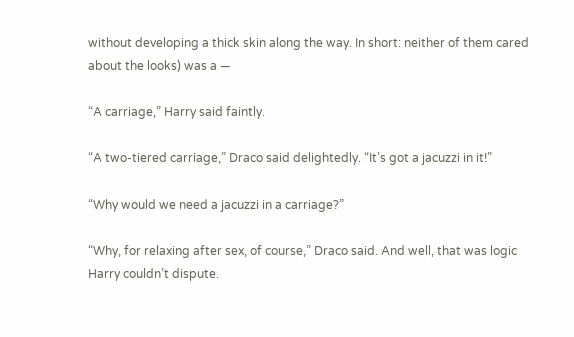without developing a thick skin along the way. In short: neither of them cared about the looks) was a —

“A carriage,” Harry said faintly.

“A two-tiered carriage,” Draco said delightedly. “It’s got a jacuzzi in it!”

“Why would we need a jacuzzi in a carriage?”

“Why, for relaxing after sex, of course,” Draco said. And well, that was logic Harry couldn’t dispute.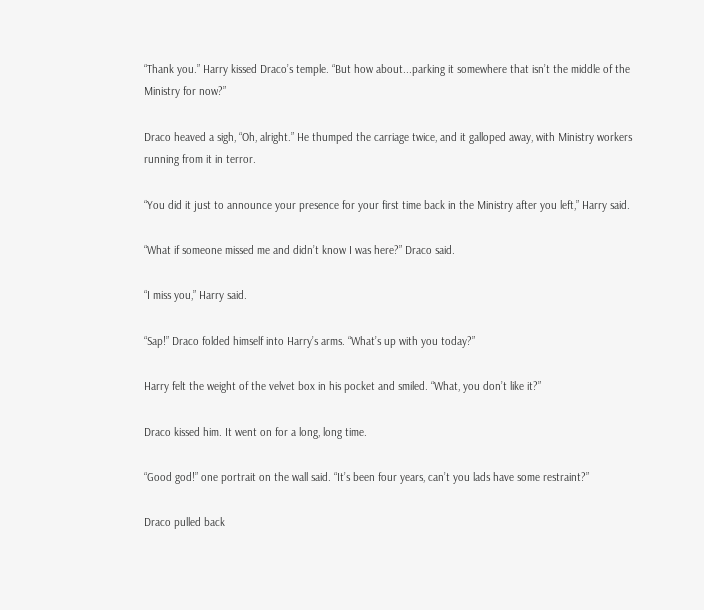“Thank you.” Harry kissed Draco’s temple. “But how about...parking it somewhere that isn’t the middle of the Ministry for now?”

Draco heaved a sigh, “Oh, alright.” He thumped the carriage twice, and it galloped away, with Ministry workers running from it in terror.

“You did it just to announce your presence for your first time back in the Ministry after you left,” Harry said.

“What if someone missed me and didn’t know I was here?” Draco said.

“I miss you,” Harry said.

“Sap!” Draco folded himself into Harry’s arms. “What’s up with you today?”

Harry felt the weight of the velvet box in his pocket and smiled. “What, you don’t like it?”

Draco kissed him. It went on for a long, long time.

“Good god!” one portrait on the wall said. “It’s been four years, can’t you lads have some restraint?”

Draco pulled back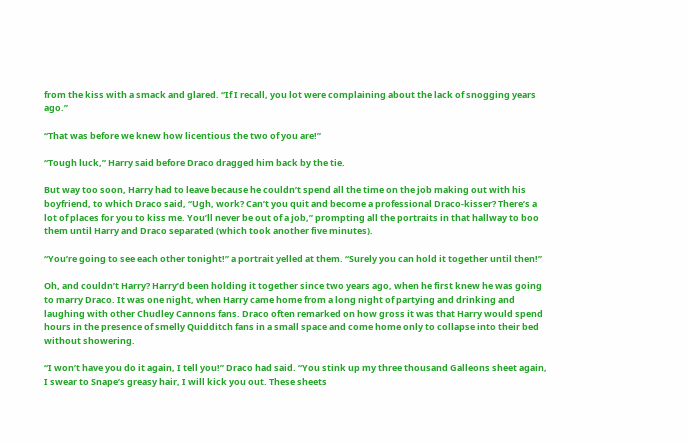from the kiss with a smack and glared. “If I recall, you lot were complaining about the lack of snogging years ago.”

“That was before we knew how licentious the two of you are!”

“Tough luck,” Harry said before Draco dragged him back by the tie.

But way too soon, Harry had to leave because he couldn’t spend all the time on the job making out with his boyfriend, to which Draco said, “Ugh, work? Can’t you quit and become a professional Draco-kisser? There’s a lot of places for you to kiss me. You’ll never be out of a job,” prompting all the portraits in that hallway to boo them until Harry and Draco separated (which took another five minutes).

“You’re going to see each other tonight!” a portrait yelled at them. “Surely you can hold it together until then!”

Oh, and couldn’t Harry? Harry’d been holding it together since two years ago, when he first knew he was going to marry Draco. It was one night, when Harry came home from a long night of partying and drinking and laughing with other Chudley Cannons fans. Draco often remarked on how gross it was that Harry would spend hours in the presence of smelly Quidditch fans in a small space and come home only to collapse into their bed without showering.

“I won’t have you do it again, I tell you!” Draco had said. “You stink up my three thousand Galleons sheet again, I swear to Snape’s greasy hair, I will kick you out. These sheets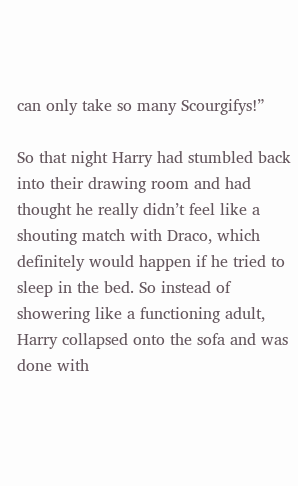can only take so many Scourgifys!”

So that night Harry had stumbled back into their drawing room and had thought he really didn’t feel like a shouting match with Draco, which definitely would happen if he tried to sleep in the bed. So instead of showering like a functioning adult, Harry collapsed onto the sofa and was done with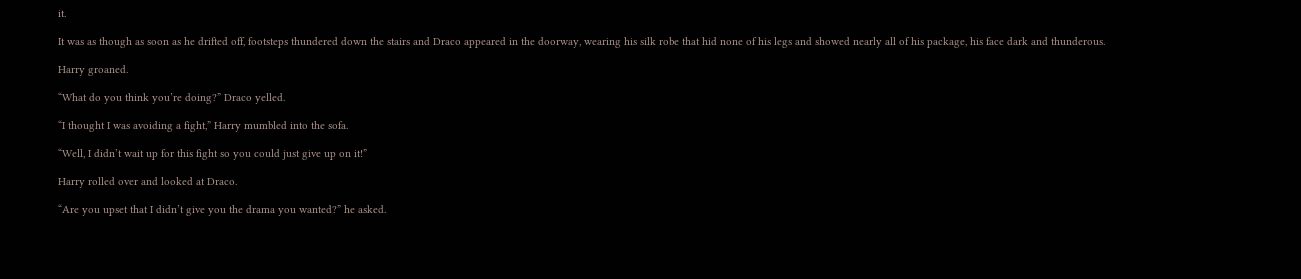it.

It was as though as soon as he drifted off, footsteps thundered down the stairs and Draco appeared in the doorway, wearing his silk robe that hid none of his legs and showed nearly all of his package, his face dark and thunderous.

Harry groaned.

“What do you think you’re doing?” Draco yelled.

“I thought I was avoiding a fight,” Harry mumbled into the sofa.

“Well, I didn’t wait up for this fight so you could just give up on it!”

Harry rolled over and looked at Draco.

“Are you upset that I didn’t give you the drama you wanted?” he asked.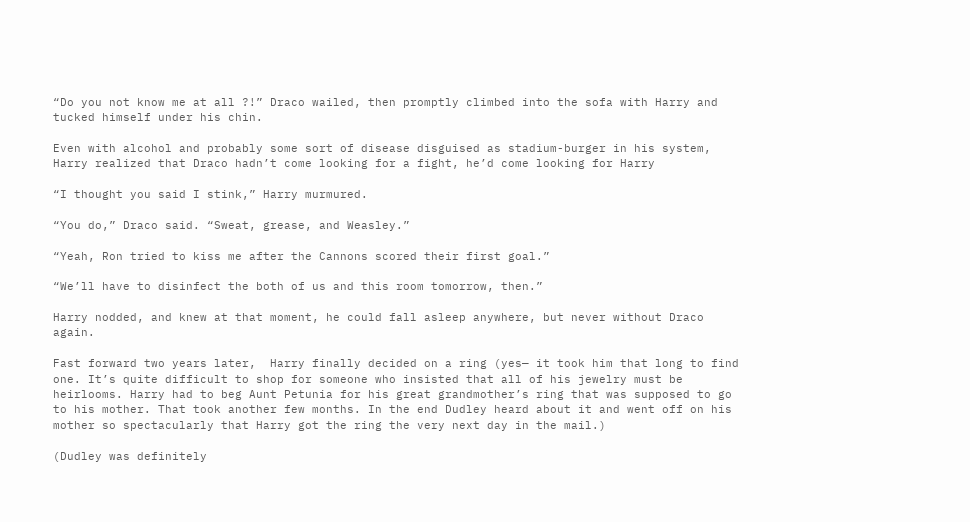“Do you not know me at all ?!” Draco wailed, then promptly climbed into the sofa with Harry and tucked himself under his chin.

Even with alcohol and probably some sort of disease disguised as stadium-burger in his system, Harry realized that Draco hadn’t come looking for a fight, he’d come looking for Harry

“I thought you said I stink,” Harry murmured.

“You do,” Draco said. “Sweat, grease, and Weasley.”

“Yeah, Ron tried to kiss me after the Cannons scored their first goal.”

“We’ll have to disinfect the both of us and this room tomorrow, then.”

Harry nodded, and knew at that moment, he could fall asleep anywhere, but never without Draco again.

Fast forward two years later,  Harry finally decided on a ring (yes— it took him that long to find one. It’s quite difficult to shop for someone who insisted that all of his jewelry must be heirlooms. Harry had to beg Aunt Petunia for his great grandmother’s ring that was supposed to go to his mother. That took another few months. In the end Dudley heard about it and went off on his mother so spectacularly that Harry got the ring the very next day in the mail.)

(Dudley was definitely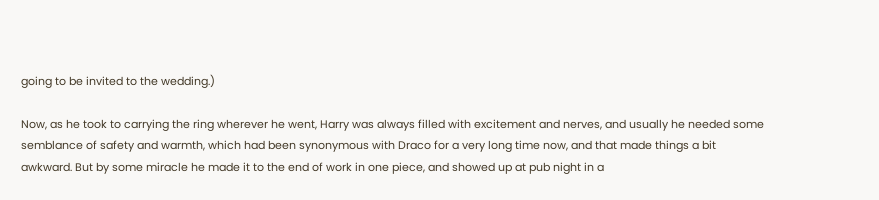going to be invited to the wedding.)

Now, as he took to carrying the ring wherever he went, Harry was always filled with excitement and nerves, and usually he needed some semblance of safety and warmth, which had been synonymous with Draco for a very long time now, and that made things a bit awkward. But by some miracle he made it to the end of work in one piece, and showed up at pub night in a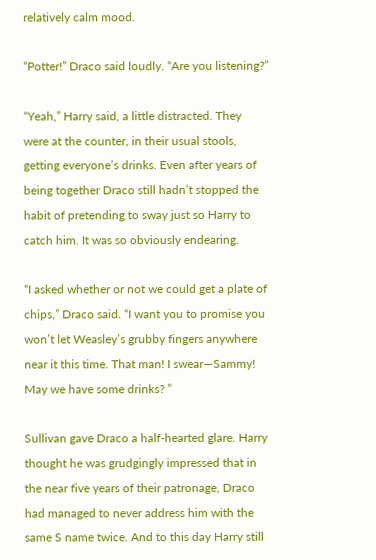relatively calm mood.

“Potter!” Draco said loudly. “Are you listening?”

“Yeah,” Harry said, a little distracted. They were at the counter, in their usual stools, getting everyone’s drinks. Even after years of being together Draco still hadn’t stopped the habit of pretending to sway just so Harry to catch him. It was so obviously endearing.

“I asked whether or not we could get a plate of chips,” Draco said. “I want you to promise you won’t let Weasley’s grubby fingers anywhere near it this time. That man! I swear—Sammy! May we have some drinks? ”

Sullivan gave Draco a half-hearted glare. Harry thought he was grudgingly impressed that in the near five years of their patronage, Draco had managed to never address him with the same S name twice. And to this day Harry still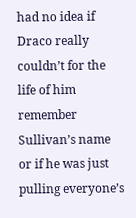had no idea if Draco really couldn’t for the life of him remember Sullivan’s name or if he was just pulling everyone’s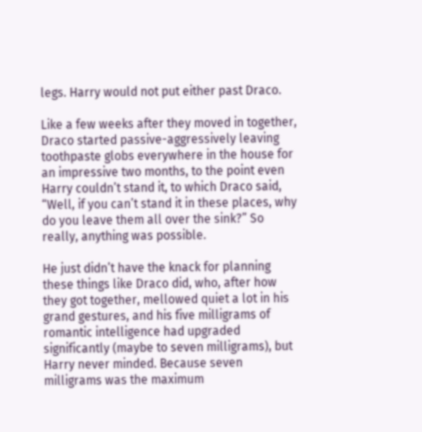legs. Harry would not put either past Draco.

Like a few weeks after they moved in together, Draco started passive-aggressively leaving toothpaste globs everywhere in the house for an impressive two months, to the point even Harry couldn’t stand it, to which Draco said, “Well, if you can’t stand it in these places, why do you leave them all over the sink?” So really, anything was possible.

He just didn’t have the knack for planning these things like Draco did, who, after how they got together, mellowed quiet a lot in his grand gestures, and his five milligrams of romantic intelligence had upgraded significantly (maybe to seven milligrams), but Harry never minded. Because seven milligrams was the maximum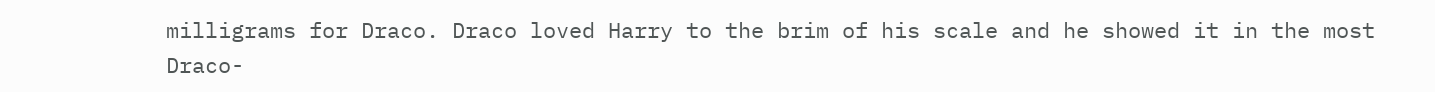milligrams for Draco. Draco loved Harry to the brim of his scale and he showed it in the most Draco-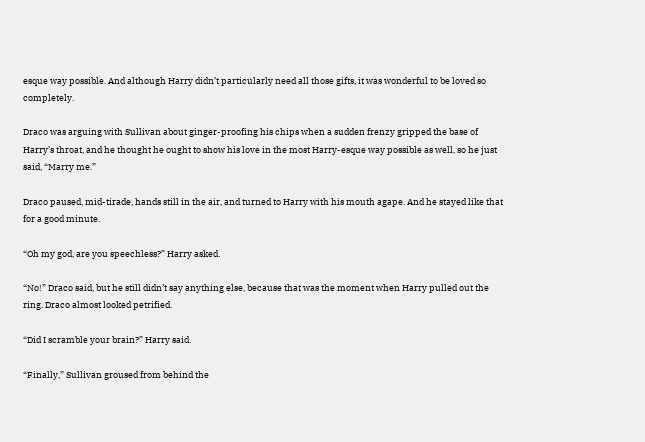esque way possible. And although Harry didn’t particularly need all those gifts, it was wonderful to be loved so completely.

Draco was arguing with Sullivan about ginger-proofing his chips when a sudden frenzy gripped the base of Harry’s throat, and he thought he ought to show his love in the most Harry-esque way possible as well, so he just said, “Marry me.”

Draco paused, mid-tirade, hands still in the air, and turned to Harry with his mouth agape. And he stayed like that for a good minute.

“Oh my god, are you speechless?” Harry asked.

“No!” Draco said, but he still didn’t say anything else, because that was the moment when Harry pulled out the ring. Draco almost looked petrified.

“Did I scramble your brain?” Harry said.

“Finally,” Sullivan groused from behind the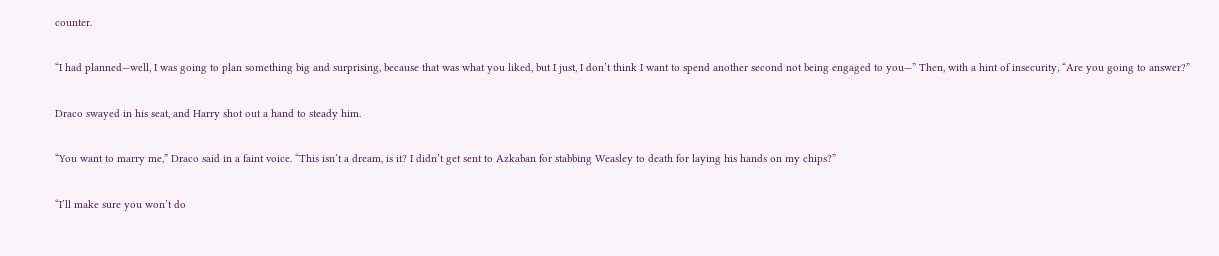counter.

“I had planned—well, I was going to plan something big and surprising, because that was what you liked, but I just, I don’t think I want to spend another second not being engaged to you—” Then, with a hint of insecurity, “Are you going to answer?”

Draco swayed in his seat, and Harry shot out a hand to steady him.

“You want to marry me,” Draco said in a faint voice. “This isn’t a dream, is it? I didn’t get sent to Azkaban for stabbing Weasley to death for laying his hands on my chips?”

“I’ll make sure you won’t do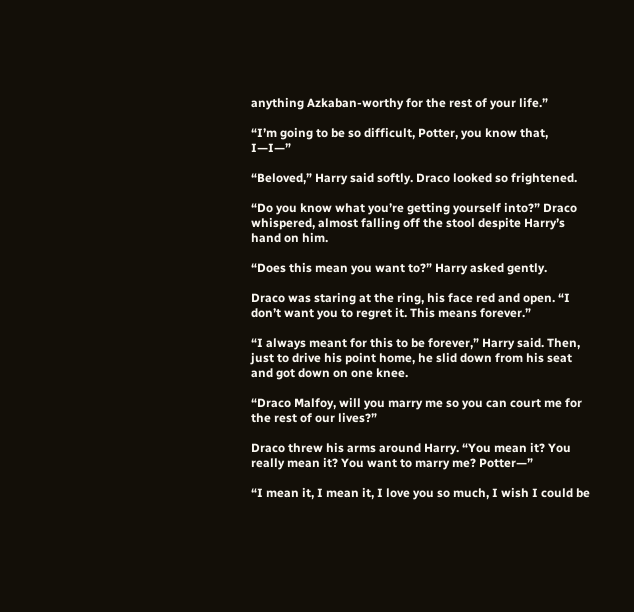anything Azkaban-worthy for the rest of your life.”

“I’m going to be so difficult, Potter, you know that, I—I—”

“Beloved,” Harry said softly. Draco looked so frightened.

“Do you know what you’re getting yourself into?” Draco whispered, almost falling off the stool despite Harry’s hand on him.

“Does this mean you want to?” Harry asked gently.

Draco was staring at the ring, his face red and open. “I don’t want you to regret it. This means forever.”

“I always meant for this to be forever,” Harry said. Then, just to drive his point home, he slid down from his seat and got down on one knee.

“Draco Malfoy, will you marry me so you can court me for the rest of our lives?”

Draco threw his arms around Harry. “You mean it? You really mean it? You want to marry me? Potter—”

“I mean it, I mean it, I love you so much, I wish I could be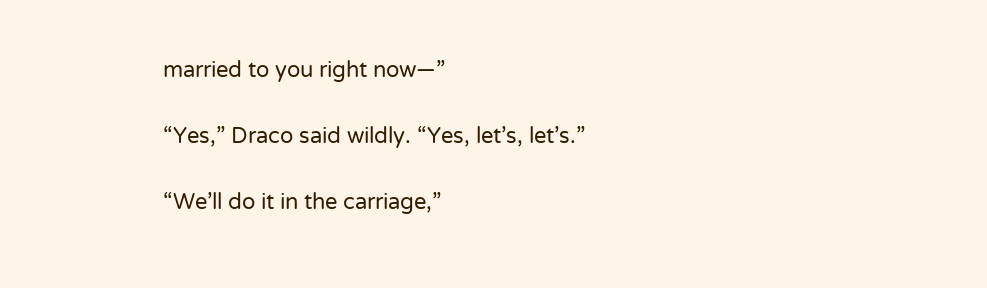married to you right now—”

“Yes,” Draco said wildly. “Yes, let’s, let’s.”

“We’ll do it in the carriage,”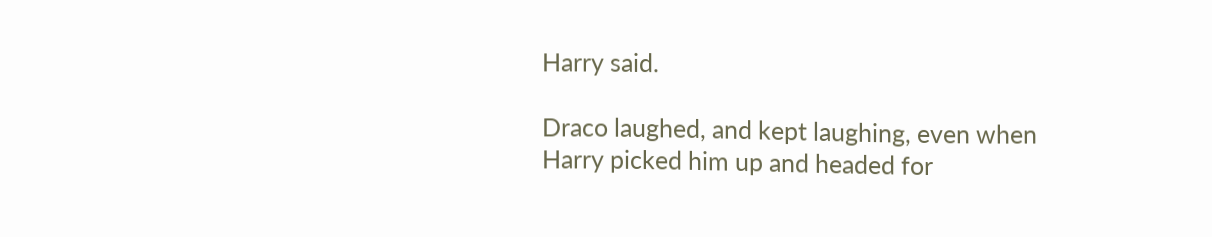Harry said.

Draco laughed, and kept laughing, even when Harry picked him up and headed for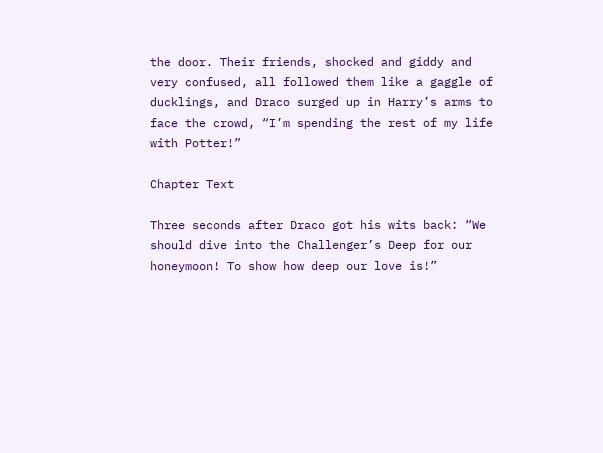the door. Their friends, shocked and giddy and very confused, all followed them like a gaggle of ducklings, and Draco surged up in Harry’s arms to face the crowd, “I’m spending the rest of my life with Potter!”

Chapter Text

Three seconds after Draco got his wits back: “We should dive into the Challenger’s Deep for our honeymoon! To show how deep our love is!”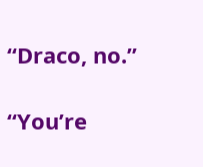“Draco, no.”

“You’re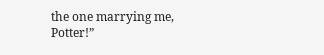the one marrying me, Potter!”